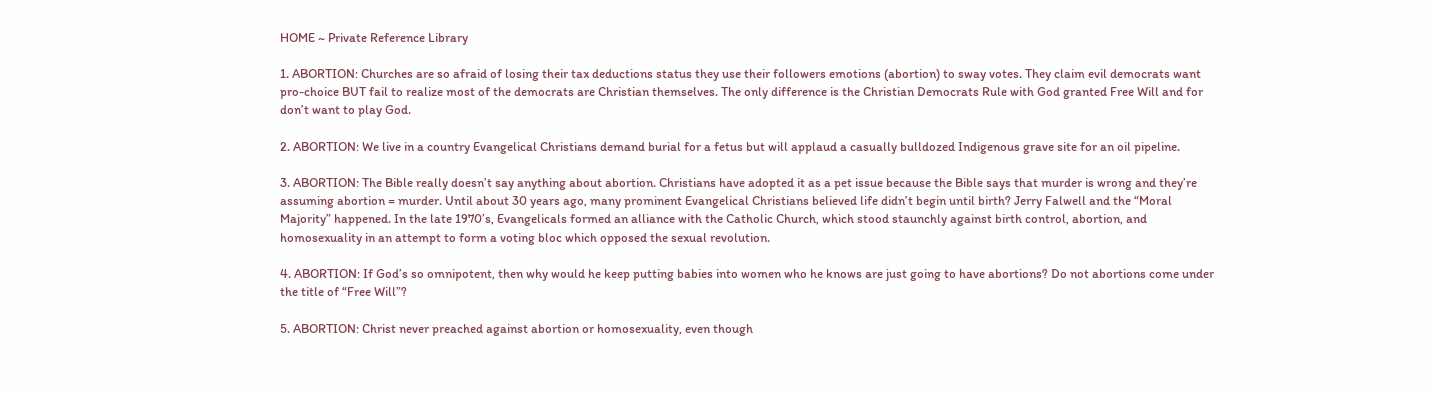HOME ~ Private Reference Library

1. ABORTION: Churches are so afraid of losing their tax deductions status they use their followers emotions (abortion) to sway votes. They claim evil democrats want pro-choice BUT fail to realize most of the democrats are Christian themselves. The only difference is the Christian Democrats Rule with God granted Free Will and for don’t want to play God.

2. ABORTION: We live in a country Evangelical Christians demand burial for a fetus but will applaud a casually bulldozed Indigenous grave site for an oil pipeline.

3. ABORTION: The Bible really doesn’t say anything about abortion. Christians have adopted it as a pet issue because the Bible says that murder is wrong and they’re assuming abortion = murder. Until about 30 years ago, many prominent Evangelical Christians believed life didn’t begin until birth? Jerry Falwell and the “Moral Majority” happened. In the late 1970’s, Evangelicals formed an alliance with the Catholic Church, which stood staunchly against birth control, abortion, and homosexuality in an attempt to form a voting bloc which opposed the sexual revolution.

4. ABORTION: If God’s so omnipotent, then why would he keep putting babies into women who he knows are just going to have abortions? Do not abortions come under the title of “Free Will”?

5. ABORTION: Christ never preached against abortion or homosexuality, even though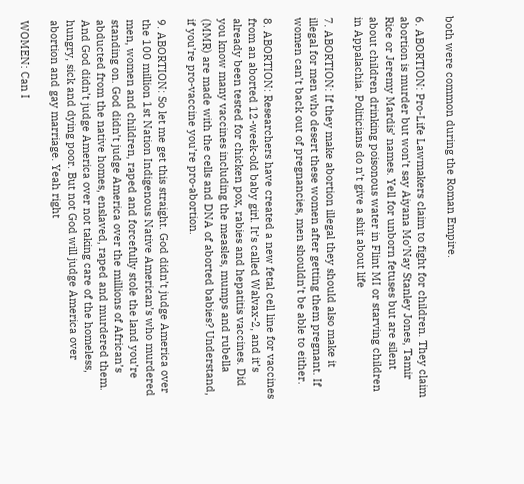both were common during the Roman Empire.

6. ABORTION: Pro-Life Lawmakers claim to fight for children. They claim abortion is murder but won’t say Aiyana Mo’Nay Stanley Jones, Tamir Rice or Jeremy Mardis’ names. Yell for unborn fetuses but are silent about children drinking poisonous water in Flint MI or starving children in Appalachia. Politicians do n’t give a shit about life

7. ABORTION: If they make abortion illegal they should also make it illegal for men who desert these women after getting them pregnant. If women can’t back out of pregnancies, men shouldn’t be able to either.

8. ABORTION: Researchers have created a new fetal cell line for vaccines from an aborted 12-week-old baby girl. It’s called Walvax-2, and it’s already been tested for chicken pox, rabies and hepatitis vaccines. Did you know many vaccines including the measles, mumps and rubella (MMR) are made with the cells and DNA of aborted babies? Understand, if you’re pro-vaccine you’re pro-abortion.

9. ABORTION: So let me get this straight. God didn’t judge America over the 100 million 1st Nation Indigenous Native American’s who murdered men, women and children, raped and forcefully stole the land you’re standing on. God didn’t judge America over the millions of African’s abducted from the native homes, enslaved, raped and murdered them. And God didn’t judge America over not taking care of the homeless, hungry, sick and dying poor. But not God will judge America over abortion and gay marriage. Yeah right

WOMEN: Can I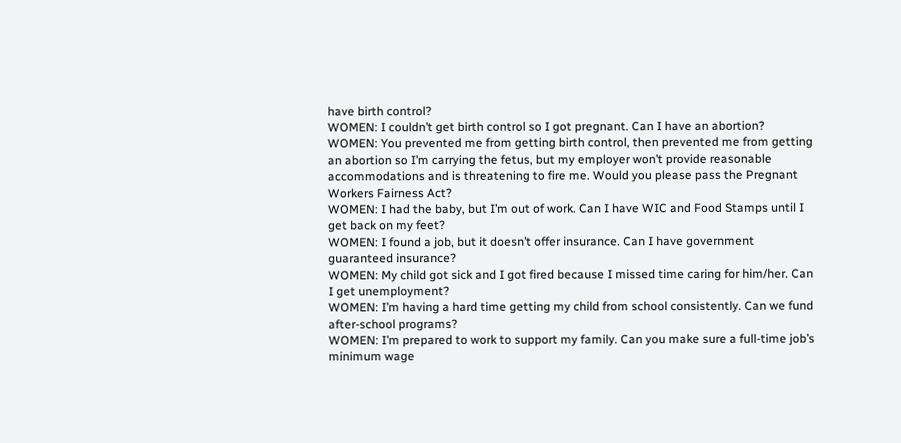have birth control?
WOMEN: I couldn’t get birth control so I got pregnant. Can I have an abortion?
WOMEN: You prevented me from getting birth control, then prevented me from getting an abortion so I’m carrying the fetus, but my employer won’t provide reasonable accommodations and is threatening to fire me. Would you please pass the Pregnant Workers Fairness Act?
WOMEN: I had the baby, but I’m out of work. Can I have WIC and Food Stamps until I get back on my feet?
WOMEN: I found a job, but it doesn’t offer insurance. Can I have government guaranteed insurance?
WOMEN: My child got sick and I got fired because I missed time caring for him/her. Can I get unemployment?
WOMEN: I’m having a hard time getting my child from school consistently. Can we fund after-school programs?
WOMEN: I’m prepared to work to support my family. Can you make sure a full-time job’s minimum wage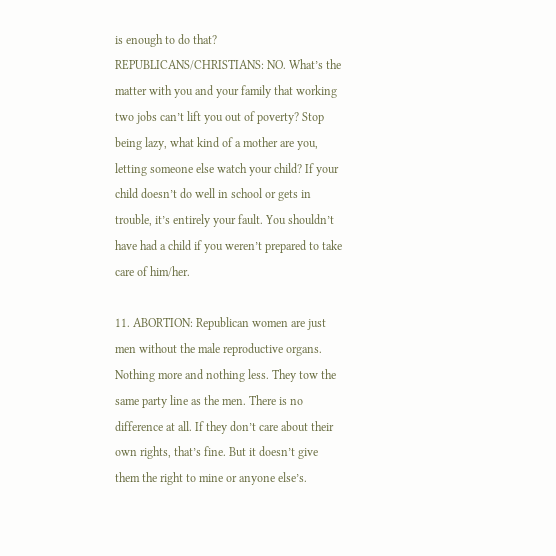is enough to do that?
REPUBLICANS/CHRISTIANS: NO. What’s the matter with you and your family that working two jobs can’t lift you out of poverty? Stop being lazy, what kind of a mother are you, letting someone else watch your child? If your child doesn’t do well in school or gets in trouble, it’s entirely your fault. You shouldn’t have had a child if you weren’t prepared to take care of him/her.

11. ABORTION: Republican women are just men without the male reproductive organs. Nothing more and nothing less. They tow the same party line as the men. There is no difference at all. If they don’t care about their own rights, that’s fine. But it doesn’t give them the right to mine or anyone else’s.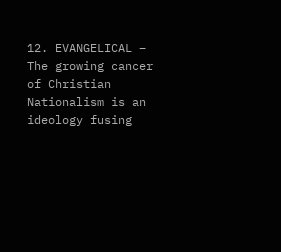12. EVANGELICAL – The growing cancer of Christian Nationalism is an ideology fusing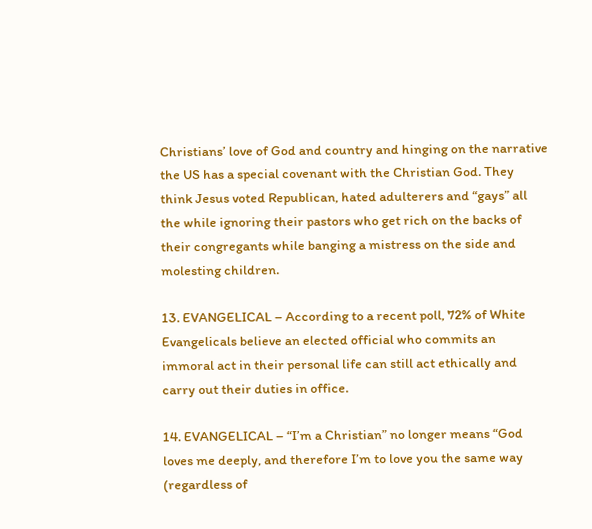Christians’ love of God and country and hinging on the narrative the US has a special covenant with the Christian God. They think Jesus voted Republican, hated adulterers and “gays” all the while ignoring their pastors who get rich on the backs of their congregants while banging a mistress on the side and molesting children.

13. EVANGELICAL – According to a recent poll, 72% of White Evangelicals believe an elected official who commits an immoral act in their personal life can still act ethically and carry out their duties in office.

14. EVANGELICAL – “I’m a Christian” no longer means “God loves me deeply, and therefore I’m to love you the same way (regardless of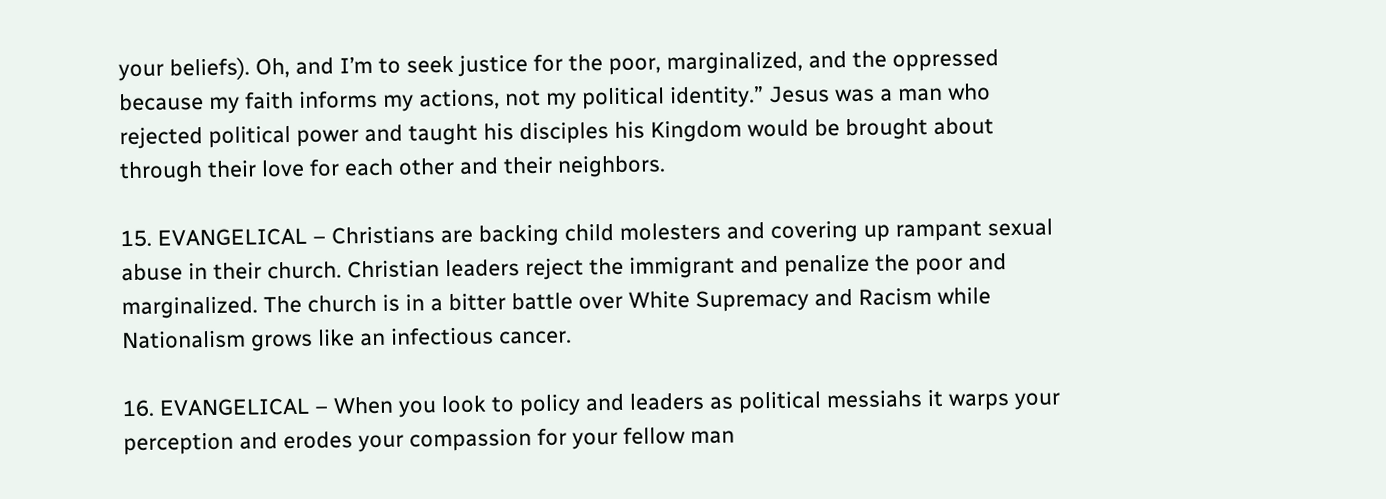your beliefs). Oh, and I’m to seek justice for the poor, marginalized, and the oppressed because my faith informs my actions, not my political identity.” Jesus was a man who rejected political power and taught his disciples his Kingdom would be brought about through their love for each other and their neighbors.

15. EVANGELICAL – Christians are backing child molesters and covering up rampant sexual abuse in their church. Christian leaders reject the immigrant and penalize the poor and marginalized. The church is in a bitter battle over White Supremacy and Racism while Nationalism grows like an infectious cancer.

16. EVANGELICAL – When you look to policy and leaders as political messiahs it warps your perception and erodes your compassion for your fellow man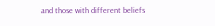and those with different beliefs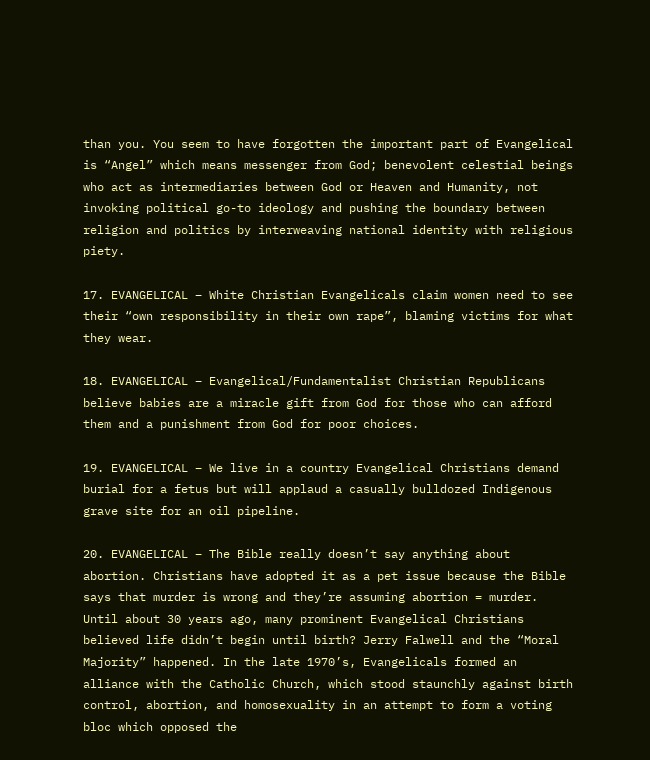than you. You seem to have forgotten the important part of Evangelical is “Angel” which means messenger from God; benevolent celestial beings who act as intermediaries between God or Heaven and Humanity, not invoking political go-to ideology and pushing the boundary between religion and politics by interweaving national identity with religious piety.

17. EVANGELICAL – White Christian Evangelicals claim women need to see their “own responsibility in their own rape”, blaming victims for what they wear.

18. EVANGELICAL – Evangelical/Fundamentalist Christian Republicans believe babies are a miracle gift from God for those who can afford them and a punishment from God for poor choices.

19. EVANGELICAL – We live in a country Evangelical Christians demand burial for a fetus but will applaud a casually bulldozed Indigenous grave site for an oil pipeline.

20. EVANGELICAL – The Bible really doesn’t say anything about abortion. Christians have adopted it as a pet issue because the Bible says that murder is wrong and they’re assuming abortion = murder. Until about 30 years ago, many prominent Evangelical Christians believed life didn’t begin until birth? Jerry Falwell and the “Moral Majority” happened. In the late 1970’s, Evangelicals formed an alliance with the Catholic Church, which stood staunchly against birth control, abortion, and homosexuality in an attempt to form a voting bloc which opposed the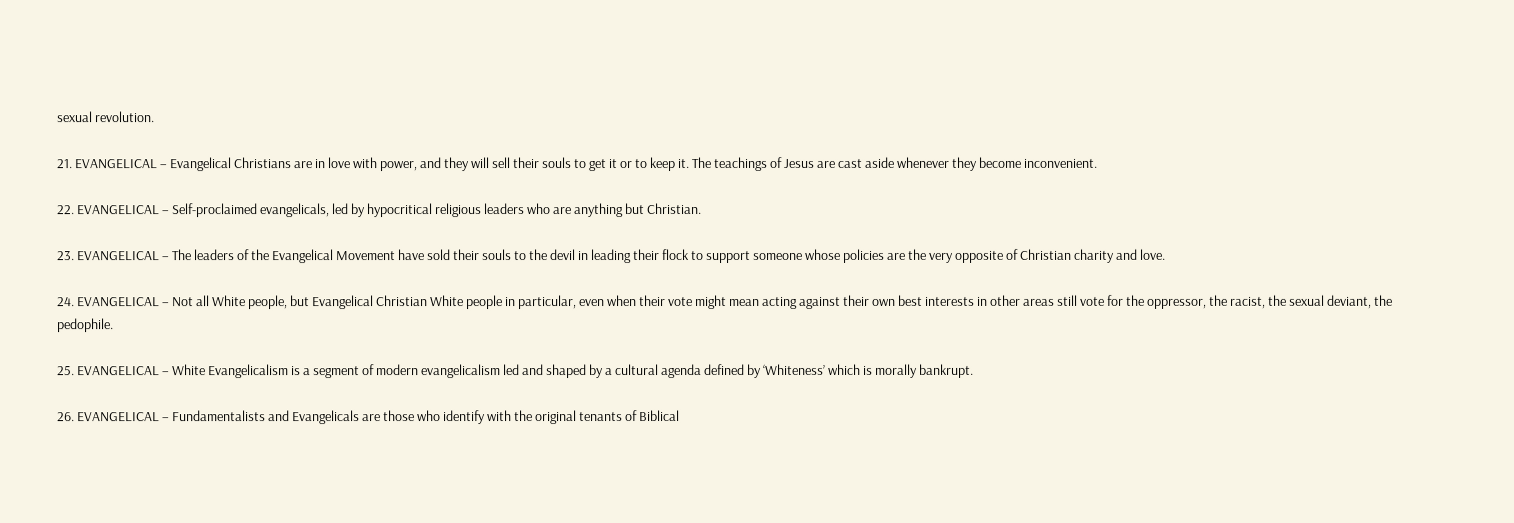sexual revolution.

21. EVANGELICAL – Evangelical Christians are in love with power, and they will sell their souls to get it or to keep it. The teachings of Jesus are cast aside whenever they become inconvenient.

22. EVANGELICAL – Self-proclaimed evangelicals, led by hypocritical religious leaders who are anything but Christian.

23. EVANGELICAL – The leaders of the Evangelical Movement have sold their souls to the devil in leading their flock to support someone whose policies are the very opposite of Christian charity and love.

24. EVANGELICAL – Not all White people, but Evangelical Christian White people in particular, even when their vote might mean acting against their own best interests in other areas still vote for the oppressor, the racist, the sexual deviant, the pedophile.

25. EVANGELICAL – White Evangelicalism is a segment of modern evangelicalism led and shaped by a cultural agenda defined by ‘Whiteness’ which is morally bankrupt.

26. EVANGELICAL – Fundamentalists and Evangelicals are those who identify with the original tenants of Biblical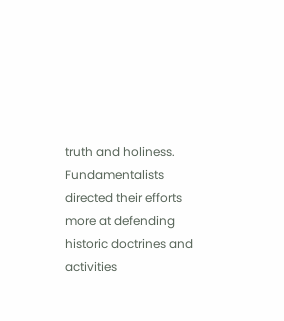truth and holiness. Fundamentalists directed their efforts more at defending historic doctrines and activities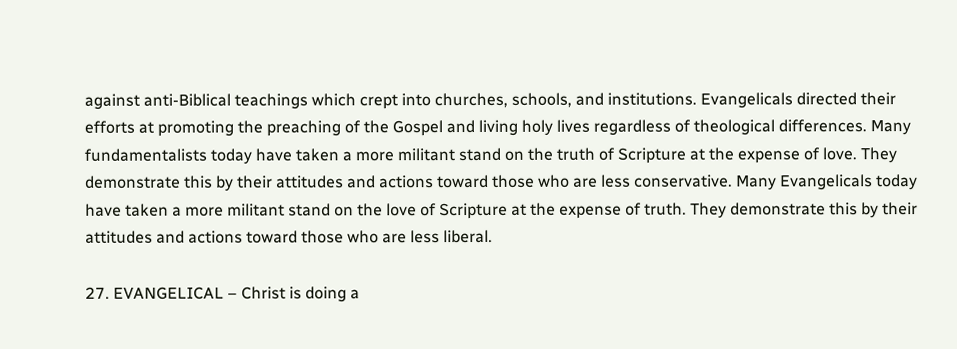against anti-Biblical teachings which crept into churches, schools, and institutions. Evangelicals directed their efforts at promoting the preaching of the Gospel and living holy lives regardless of theological differences. Many fundamentalists today have taken a more militant stand on the truth of Scripture at the expense of love. They demonstrate this by their attitudes and actions toward those who are less conservative. Many Evangelicals today have taken a more militant stand on the love of Scripture at the expense of truth. They demonstrate this by their attitudes and actions toward those who are less liberal.

27. EVANGELICAL – Christ is doing a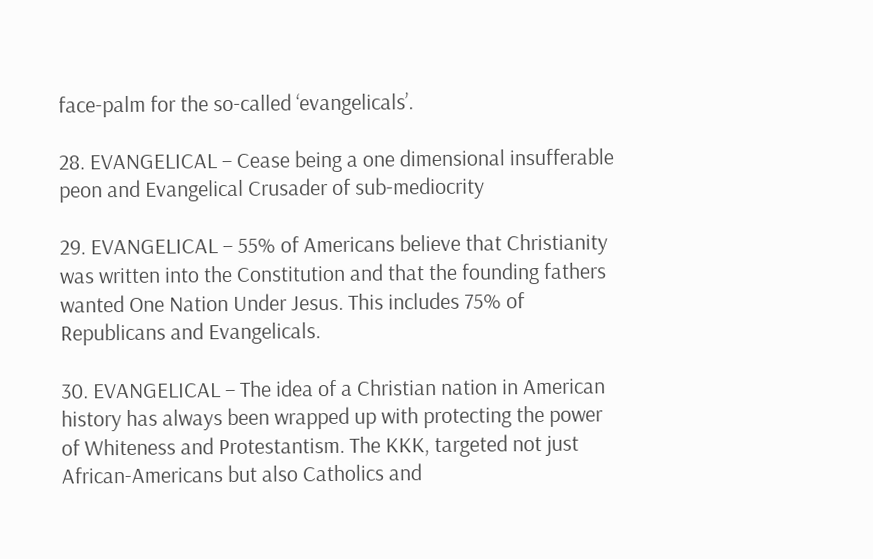face-palm for the so-called ‘evangelicals’.

28. EVANGELICAL – Cease being a one dimensional insufferable peon and Evangelical Crusader of sub-mediocrity

29. EVANGELICAL – 55% of Americans believe that Christianity was written into the Constitution and that the founding fathers wanted One Nation Under Jesus. This includes 75% of Republicans and Evangelicals.

30. EVANGELICAL – The idea of a Christian nation in American history has always been wrapped up with protecting the power of Whiteness and Protestantism. The KKK, targeted not just African-Americans but also Catholics and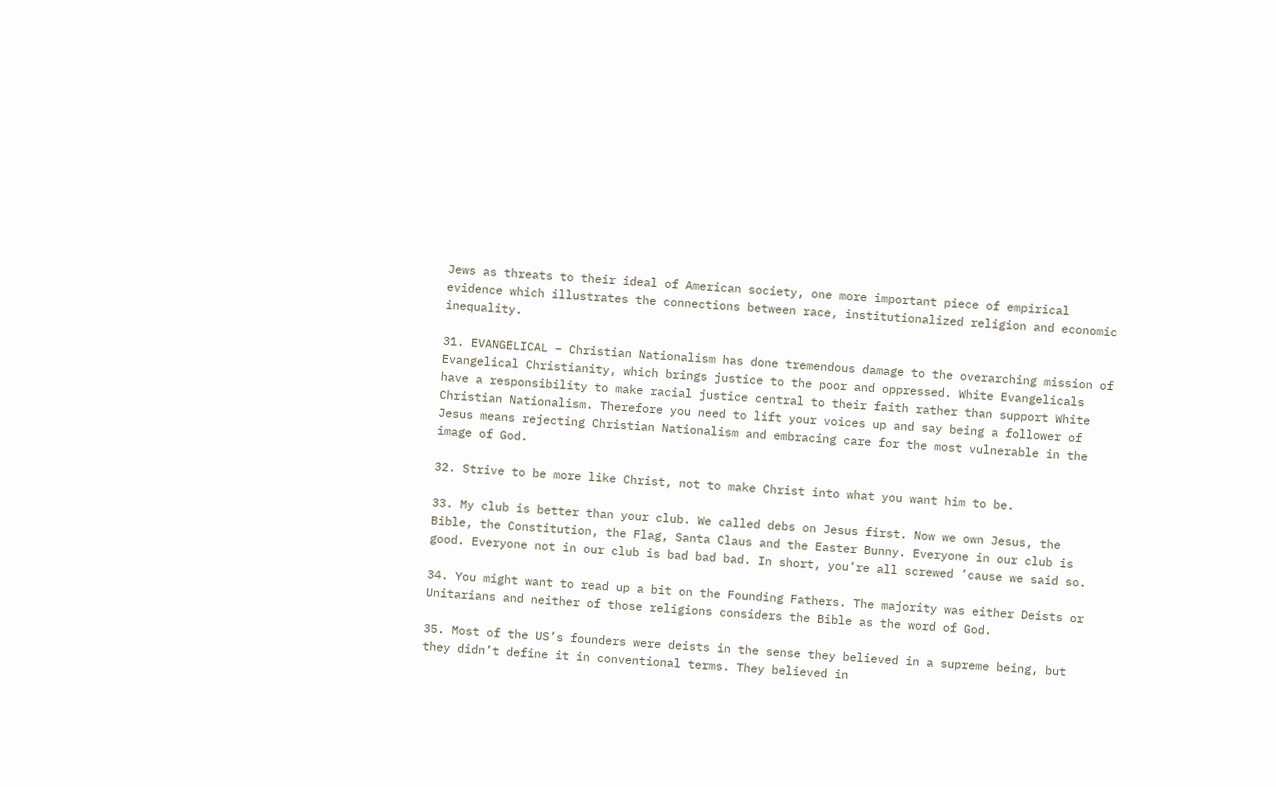Jews as threats to their ideal of American society, one more important piece of empirical evidence which illustrates the connections between race, institutionalized religion and economic inequality.

31. EVANGELICAL – Christian Nationalism has done tremendous damage to the overarching mission of Evangelical Christianity, which brings justice to the poor and oppressed. White Evangelicals have a responsibility to make racial justice central to their faith rather than support White Christian Nationalism. Therefore you need to lift your voices up and say being a follower of Jesus means rejecting Christian Nationalism and embracing care for the most vulnerable in the image of God.

32. Strive to be more like Christ, not to make Christ into what you want him to be.

33. My club is better than your club. We called debs on Jesus first. Now we own Jesus, the Bible, the Constitution, the Flag, Santa Claus and the Easter Bunny. Everyone in our club is good. Everyone not in our club is bad bad bad. In short, you’re all screwed ’cause we said so.

34. You might want to read up a bit on the Founding Fathers. The majority was either Deists or Unitarians and neither of those religions considers the Bible as the word of God.

35. Most of the US’s founders were deists in the sense they believed in a supreme being, but they didn’t define it in conventional terms. They believed in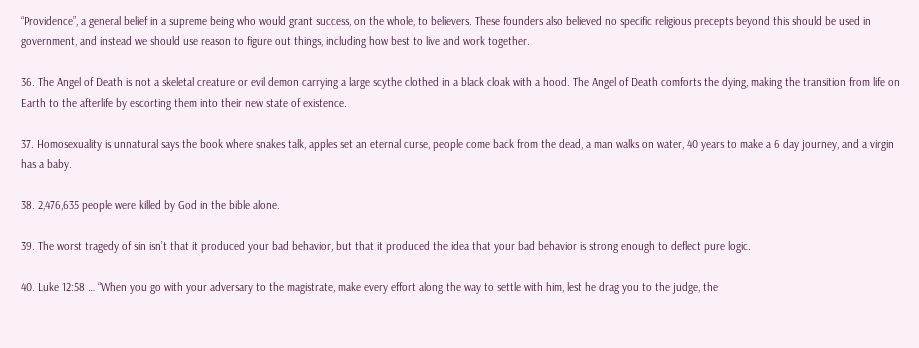“Providence”, a general belief in a supreme being who would grant success, on the whole, to believers. These founders also believed no specific religious precepts beyond this should be used in government, and instead we should use reason to figure out things, including how best to live and work together.

36. The Angel of Death is not a skeletal creature or evil demon carrying a large scythe clothed in a black cloak with a hood. The Angel of Death comforts the dying, making the transition from life on Earth to the afterlife by escorting them into their new state of existence.

37. Homosexuality is unnatural says the book where snakes talk, apples set an eternal curse, people come back from the dead, a man walks on water, 40 years to make a 6 day journey, and a virgin has a baby.

38. 2,476,635 people were killed by God in the bible alone.

39. The worst tragedy of sin isn’t that it produced your bad behavior, but that it produced the idea that your bad behavior is strong enough to deflect pure logic.

40. Luke 12:58 … “When you go with your adversary to the magistrate, make every effort along the way to settle with him, lest he drag you to the judge, the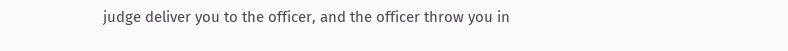judge deliver you to the officer, and the officer throw you in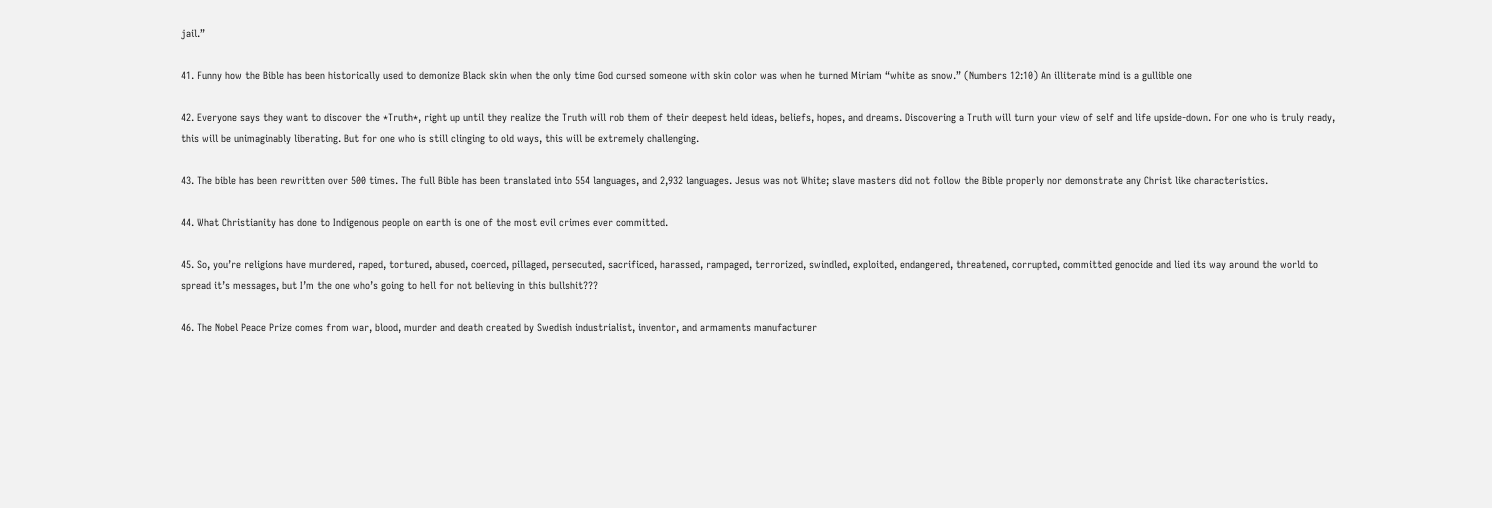jail.”

41. Funny how the Bible has been historically used to demonize Black skin when the only time God cursed someone with skin color was when he turned Miriam “white as snow.” (Numbers 12:10) An illiterate mind is a gullible one

42. Everyone says they want to discover the *Truth*, right up until they realize the Truth will rob them of their deepest held ideas, beliefs, hopes, and dreams. Discovering a Truth will turn your view of self and life upside-down. For one who is truly ready, this will be unimaginably liberating. But for one who is still clinging to old ways, this will be extremely challenging.

43. The bible has been rewritten over 500 times. The full Bible has been translated into 554 languages, and 2,932 languages. Jesus was not White; slave masters did not follow the Bible properly nor demonstrate any Christ like characteristics.

44. What Christianity has done to Indigenous people on earth is one of the most evil crimes ever committed.

45. So, you’re religions have murdered, raped, tortured, abused, coerced, pillaged, persecuted, sacrificed, harassed, rampaged, terrorized, swindled, exploited, endangered, threatened, corrupted, committed genocide and lied its way around the world to spread it’s messages, but I’m the one who’s going to hell for not believing in this bullshit???

46. The Nobel Peace Prize comes from war, blood, murder and death created by Swedish industrialist, inventor, and armaments manufacturer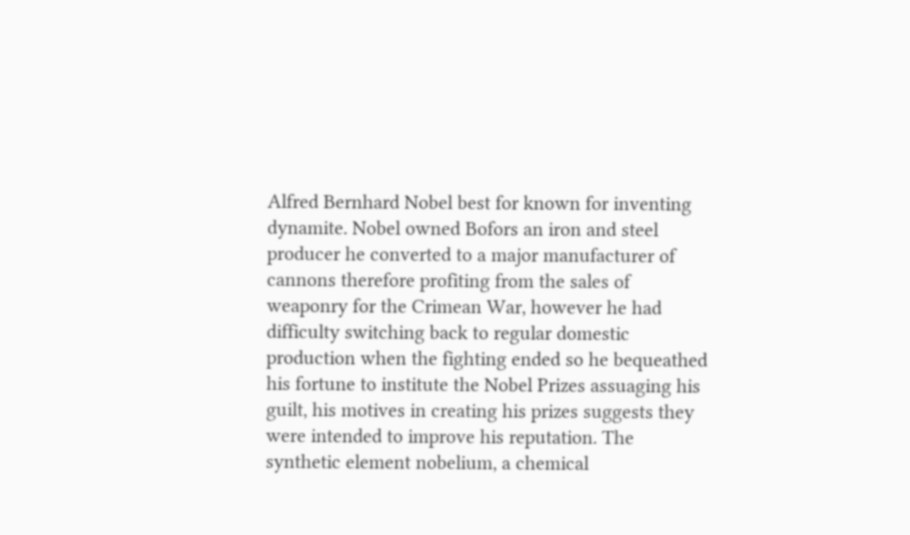Alfred Bernhard Nobel best for known for inventing dynamite. Nobel owned Bofors an iron and steel producer he converted to a major manufacturer of cannons therefore profiting from the sales of weaponry for the Crimean War, however he had difficulty switching back to regular domestic production when the fighting ended so he bequeathed his fortune to institute the Nobel Prizes assuaging his guilt, his motives in creating his prizes suggests they were intended to improve his reputation. The synthetic element nobelium, a chemical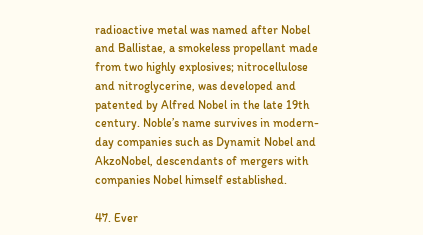radioactive metal was named after Nobel and Ballistae, a smokeless propellant made from two highly explosives; nitrocellulose and nitroglycerine, was developed and patented by Alfred Nobel in the late 19th century. Noble’s name survives in modern-day companies such as Dynamit Nobel and AkzoNobel, descendants of mergers with companies Nobel himself established.

47. Ever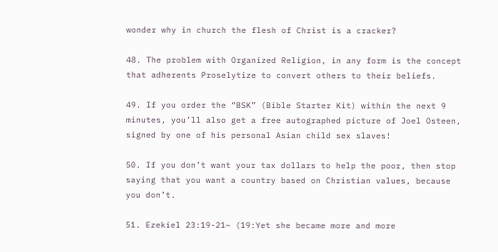wonder why in church the flesh of Christ is a cracker?

48. The problem with Organized Religion, in any form is the concept that adherents Proselytize to convert others to their beliefs.

49. If you order the “BSK” (Bible Starter Kit) within the next 9 minutes, you’ll also get a free autographed picture of Joel Osteen, signed by one of his personal Asian child sex slaves!

50. If you don’t want your tax dollars to help the poor, then stop saying that you want a country based on Christian values, because you don’t.

51. Ezekiel 23:19-21~ (19:Yet she became more and more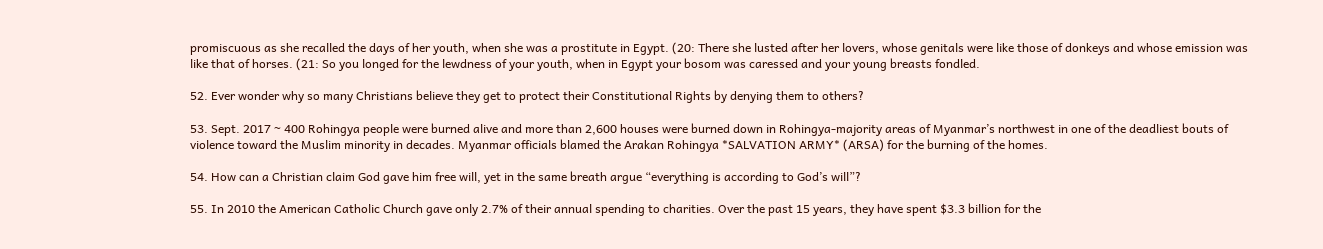promiscuous as she recalled the days of her youth, when she was a prostitute in Egypt. (20: There she lusted after her lovers, whose genitals were like those of donkeys and whose emission was like that of horses. (21: So you longed for the lewdness of your youth, when in Egypt your bosom was caressed and your young breasts fondled.

52. Ever wonder why so many Christians believe they get to protect their Constitutional Rights by denying them to others?

53. Sept. 2017 ~ 400 Rohingya people were burned alive and more than 2,600 houses were burned down in Rohingya-majority areas of Myanmar’s northwest in one of the deadliest bouts of violence toward the Muslim minority in decades. Myanmar officials blamed the Arakan Rohingya *SALVATION ARMY* (ARSA) for the burning of the homes.

54. How can a Christian claim God gave him free will, yet in the same breath argue “everything is according to God’s will”?

55. In 2010 the American Catholic Church gave only 2.7% of their annual spending to charities. Over the past 15 years, they have spent $3.3 billion for the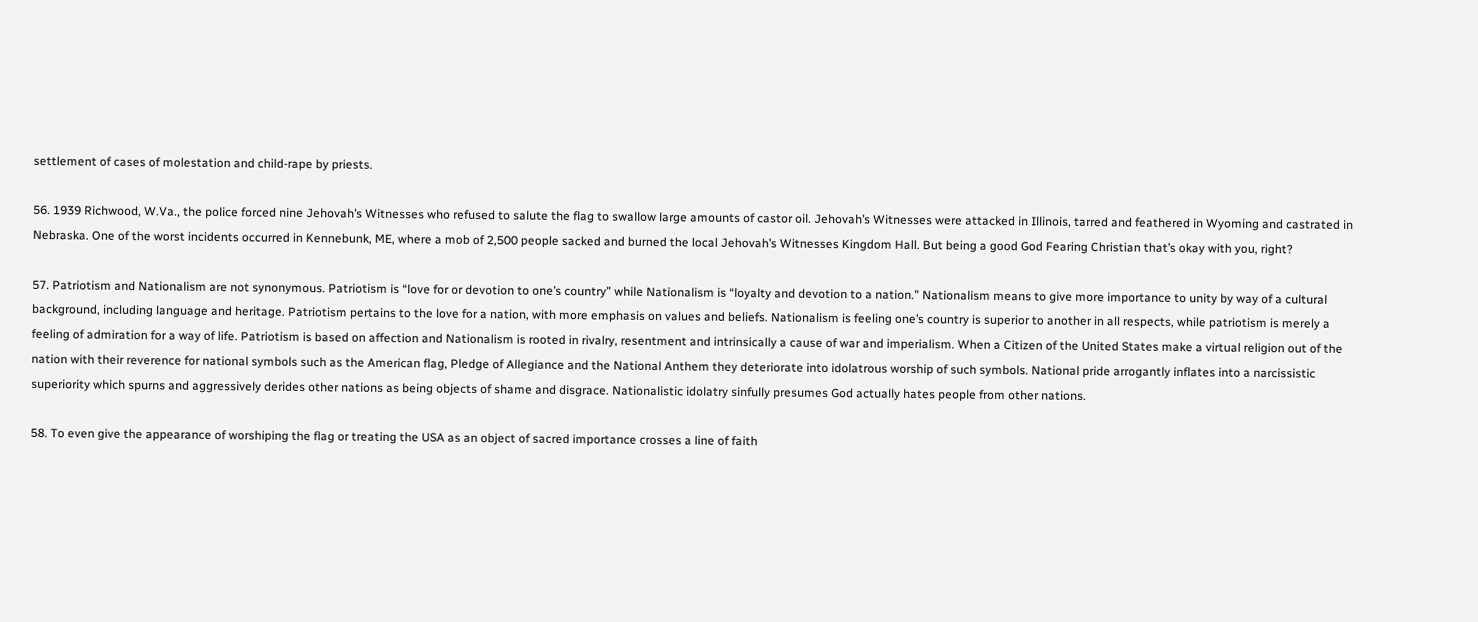settlement of cases of molestation and child-rape by priests.

56. 1939 Richwood, W.Va., the police forced nine Jehovah’s Witnesses who refused to salute the flag to swallow large amounts of castor oil. Jehovah’s Witnesses were attacked in Illinois, tarred and feathered in Wyoming and castrated in Nebraska. One of the worst incidents occurred in Kennebunk, ME, where a mob of 2,500 people sacked and burned the local Jehovah’s Witnesses Kingdom Hall. But being a good God Fearing Christian that’s okay with you, right?

57. Patriotism and Nationalism are not synonymous. Patriotism is “love for or devotion to one’s country” while Nationalism is “loyalty and devotion to a nation.” Nationalism means to give more importance to unity by way of a cultural background, including language and heritage. Patriotism pertains to the love for a nation, with more emphasis on values and beliefs. Nationalism is feeling one’s country is superior to another in all respects, while patriotism is merely a feeling of admiration for a way of life. Patriotism is based on affection and Nationalism is rooted in rivalry, resentment and intrinsically a cause of war and imperialism. When a Citizen of the United States make a virtual religion out of the nation with their reverence for national symbols such as the American flag, Pledge of Allegiance and the National Anthem they deteriorate into idolatrous worship of such symbols. National pride arrogantly inflates into a narcissistic superiority which spurns and aggressively derides other nations as being objects of shame and disgrace. Nationalistic idolatry sinfully presumes God actually hates people from other nations.

58. To even give the appearance of worshiping the flag or treating the USA as an object of sacred importance crosses a line of faith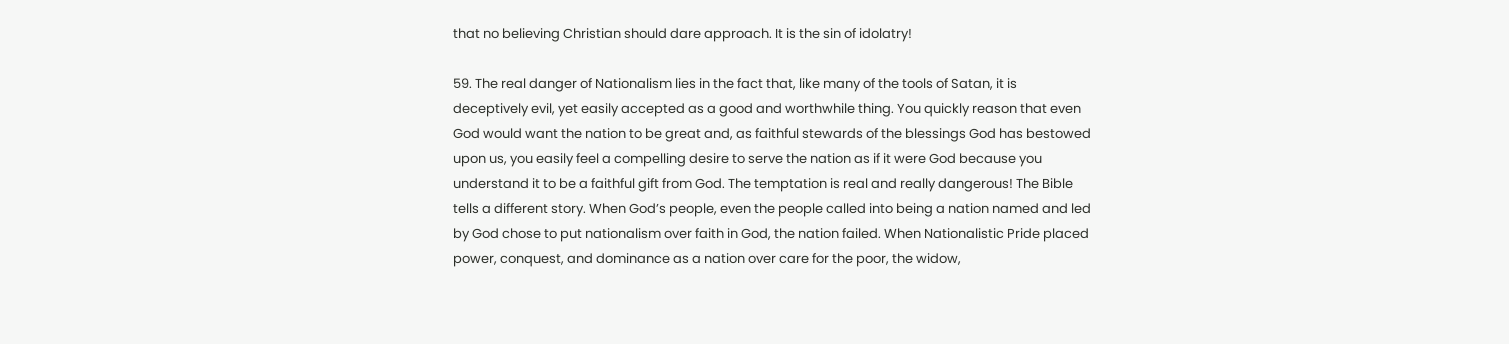that no believing Christian should dare approach. It is the sin of idolatry!

59. The real danger of Nationalism lies in the fact that, like many of the tools of Satan, it is deceptively evil, yet easily accepted as a good and worthwhile thing. You quickly reason that even God would want the nation to be great and, as faithful stewards of the blessings God has bestowed upon us, you easily feel a compelling desire to serve the nation as if it were God because you understand it to be a faithful gift from God. The temptation is real and really dangerous! The Bible tells a different story. When God’s people, even the people called into being a nation named and led by God chose to put nationalism over faith in God, the nation failed. When Nationalistic Pride placed power, conquest, and dominance as a nation over care for the poor, the widow,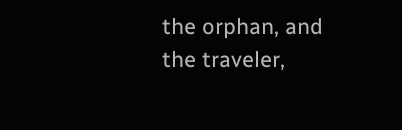the orphan, and the traveler,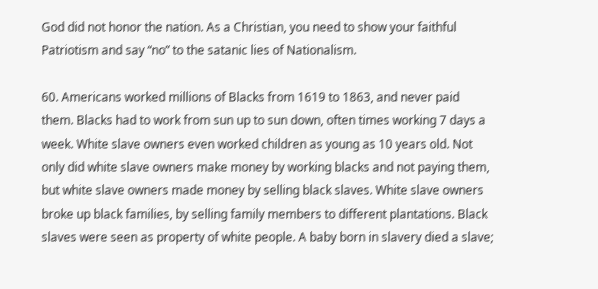God did not honor the nation. As a Christian, you need to show your faithful Patriotism and say “no” to the satanic lies of Nationalism.

60. Americans worked millions of Blacks from 1619 to 1863, and never paid them. Blacks had to work from sun up to sun down, often times working 7 days a week. White slave owners even worked children as young as 10 years old. Not only did white slave owners make money by working blacks and not paying them, but white slave owners made money by selling black slaves. White slave owners broke up black families, by selling family members to different plantations. Black slaves were seen as property of white people. A baby born in slavery died a slave;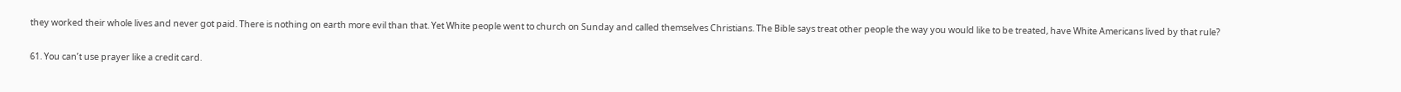they worked their whole lives and never got paid. There is nothing on earth more evil than that. Yet White people went to church on Sunday and called themselves Christians. The Bible says treat other people the way you would like to be treated, have White Americans lived by that rule?

61. You can’t use prayer like a credit card.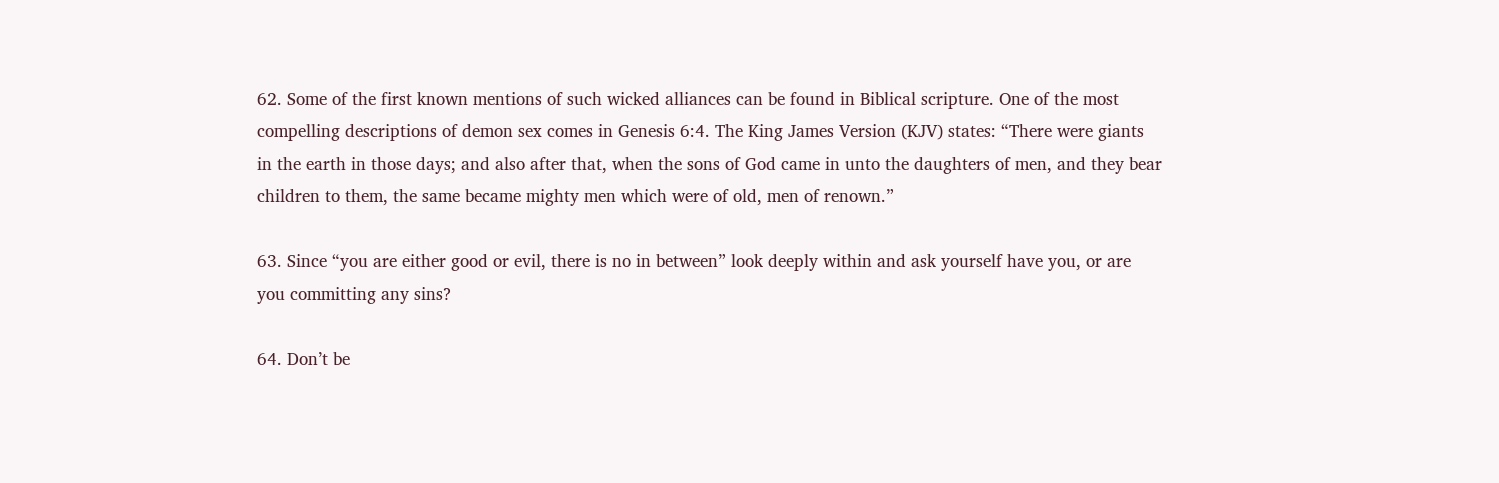62. Some of the first known mentions of such wicked alliances can be found in Biblical scripture. One of the most compelling descriptions of demon sex comes in Genesis 6:4. The King James Version (KJV) states: “There were giants in the earth in those days; and also after that, when the sons of God came in unto the daughters of men, and they bear children to them, the same became mighty men which were of old, men of renown.”

63. Since “you are either good or evil, there is no in between” look deeply within and ask yourself have you, or are you committing any sins?

64. Don’t be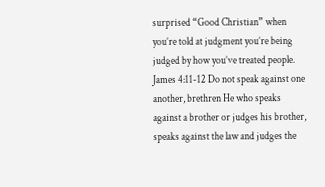surprised “Good Christian” when you’re told at judgment you’re being judged by how you’ve treated people. James 4:11-12 Do not speak against one another, brethren He who speaks against a brother or judges his brother, speaks against the law and judges the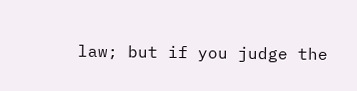law; but if you judge the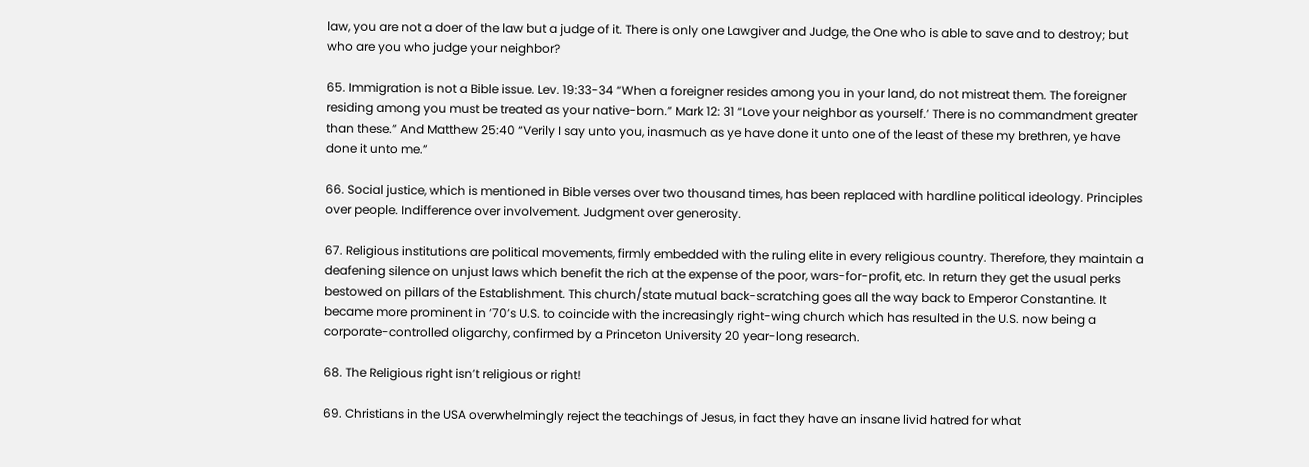law, you are not a doer of the law but a judge of it. There is only one Lawgiver and Judge, the One who is able to save and to destroy; but who are you who judge your neighbor?

65. Immigration is not a Bible issue. Lev. 19:33-34 “When a foreigner resides among you in your land, do not mistreat them. The foreigner residing among you must be treated as your native-born.” Mark 12: 31 “Love your neighbor as yourself.’ There is no commandment greater than these.” And Matthew 25:40 “Verily I say unto you, inasmuch as ye have done it unto one of the least of these my brethren, ye have done it unto me.”

66. Social justice, which is mentioned in Bible verses over two thousand times, has been replaced with hardline political ideology. Principles over people. Indifference over involvement. Judgment over generosity.

67. Religious institutions are political movements, firmly embedded with the ruling elite in every religious country. Therefore, they maintain a deafening silence on unjust laws which benefit the rich at the expense of the poor, wars-for-profit, etc. In return they get the usual perks bestowed on pillars of the Establishment. This church/state mutual back-scratching goes all the way back to Emperor Constantine. It became more prominent in ’70’s U.S. to coincide with the increasingly right-wing church which has resulted in the U.S. now being a corporate-controlled oligarchy, confirmed by a Princeton University 20 year-long research.

68. The Religious right isn’t religious or right!

69. Christians in the USA overwhelmingly reject the teachings of Jesus, in fact they have an insane livid hatred for what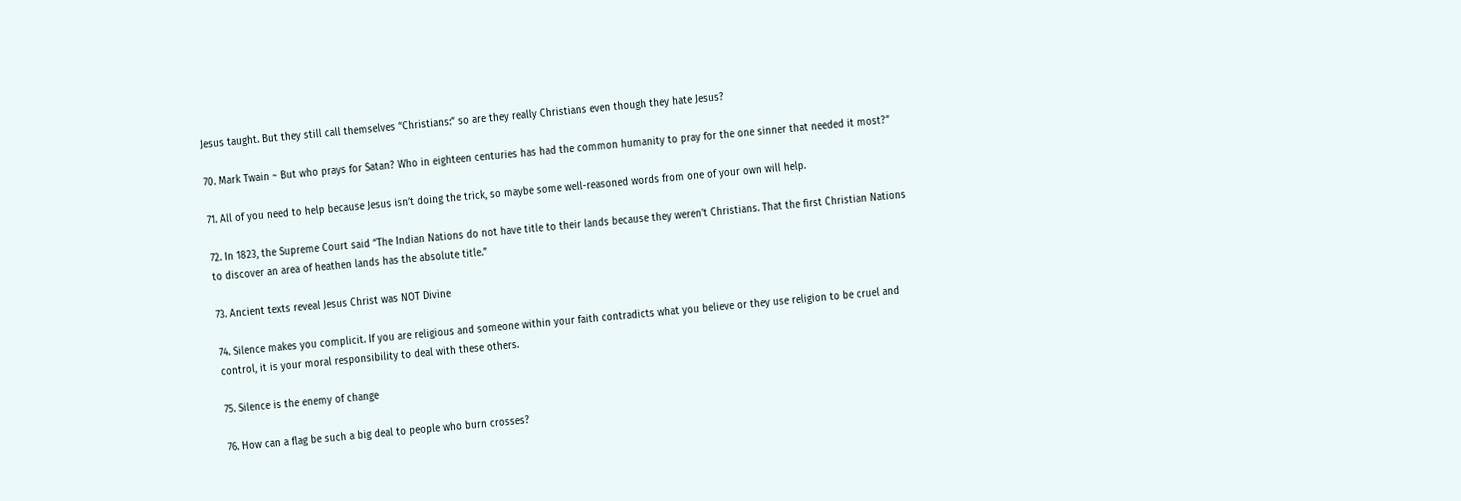Jesus taught. But they still call themselves “Christians:” so are they really Christians even though they hate Jesus?

70. Mark Twain ~ But who prays for Satan? Who in eighteen centuries has had the common humanity to pray for the one sinner that needed it most?”

71. All of you need to help because Jesus isn’t doing the trick, so maybe some well-reasoned words from one of your own will help.

72. In 1823, the Supreme Court said “The Indian Nations do not have title to their lands because they weren’t Christians. That the first Christian Nations to discover an area of heathen lands has the absolute title.”

73. Ancient texts reveal Jesus Christ was NOT Divine

74. Silence makes you complicit. If you are religious and someone within your faith contradicts what you believe or they use religion to be cruel and control, it is your moral responsibility to deal with these others.

75. Silence is the enemy of change

76. How can a flag be such a big deal to people who burn crosses?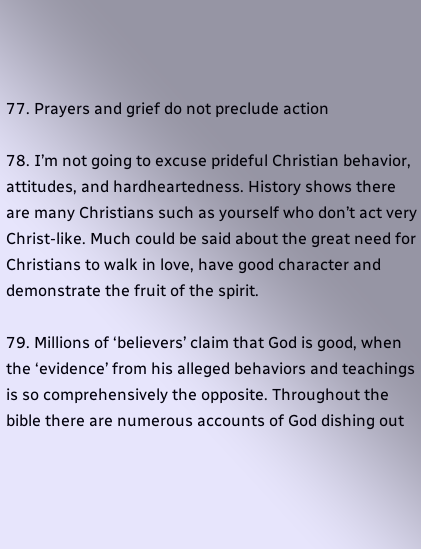77. Prayers and grief do not preclude action

78. I’m not going to excuse prideful Christian behavior, attitudes, and hardheartedness. History shows there are many Christians such as yourself who don’t act very Christ-like. Much could be said about the great need for Christians to walk in love, have good character and demonstrate the fruit of the spirit.

79. Millions of ‘believers’ claim that God is good, when the ‘evidence’ from his alleged behaviors and teachings is so comprehensively the opposite. Throughout the bible there are numerous accounts of God dishing out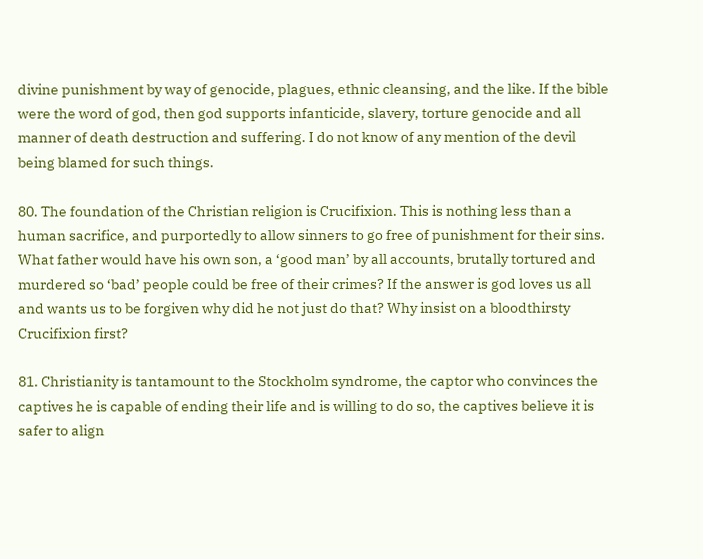divine punishment by way of genocide, plagues, ethnic cleansing, and the like. If the bible were the word of god, then god supports infanticide, slavery, torture genocide and all manner of death destruction and suffering. I do not know of any mention of the devil being blamed for such things.

80. The foundation of the Christian religion is Crucifixion. This is nothing less than a human sacrifice, and purportedly to allow sinners to go free of punishment for their sins. What father would have his own son, a ‘good man’ by all accounts, brutally tortured and murdered so ‘bad’ people could be free of their crimes? If the answer is god loves us all and wants us to be forgiven why did he not just do that? Why insist on a bloodthirsty Crucifixion first?

81. Christianity is tantamount to the Stockholm syndrome, the captor who convinces the captives he is capable of ending their life and is willing to do so, the captives believe it is safer to align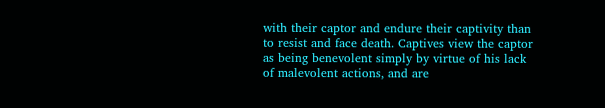with their captor and endure their captivity than to resist and face death. Captives view the captor as being benevolent simply by virtue of his lack of malevolent actions, and are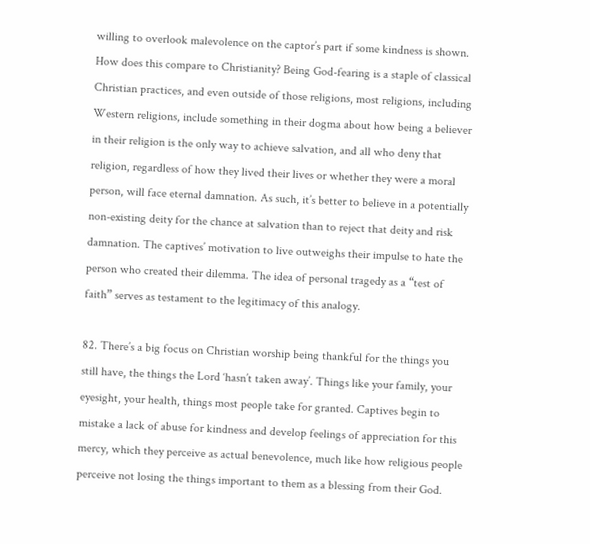willing to overlook malevolence on the captor’s part if some kindness is shown. How does this compare to Christianity? Being God-fearing is a staple of classical Christian practices, and even outside of those religions, most religions, including Western religions, include something in their dogma about how being a believer in their religion is the only way to achieve salvation, and all who deny that religion, regardless of how they lived their lives or whether they were a moral person, will face eternal damnation. As such, it’s better to believe in a potentially non-existing deity for the chance at salvation than to reject that deity and risk damnation. The captives’ motivation to live outweighs their impulse to hate the person who created their dilemma. The idea of personal tragedy as a “test of faith” serves as testament to the legitimacy of this analogy.

82. There’s a big focus on Christian worship being thankful for the things you still have, the things the Lord ‘hasn’t taken away’. Things like your family, your eyesight, your health, things most people take for granted. Captives begin to mistake a lack of abuse for kindness and develop feelings of appreciation for this mercy, which they perceive as actual benevolence, much like how religious people perceive not losing the things important to them as a blessing from their God.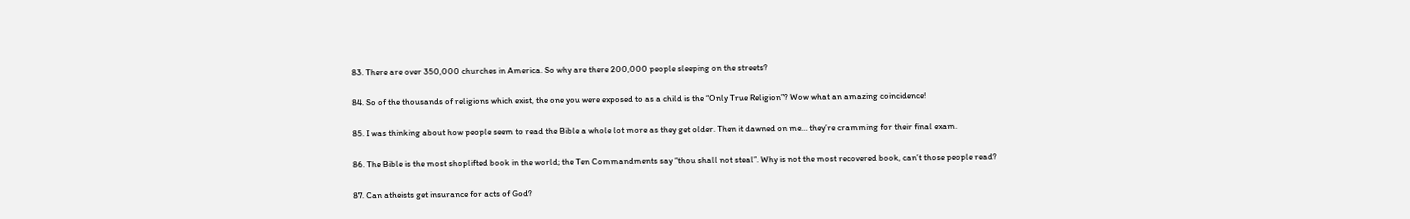83. There are over 350,000 churches in America. So why are there 200,000 people sleeping on the streets?

84. So of the thousands of religions which exist, the one you were exposed to as a child is the “Only True Religion”? Wow what an amazing coincidence!

85. I was thinking about how people seem to read the Bible a whole lot more as they get older. Then it dawned on me… they’re cramming for their final exam.

86. The Bible is the most shoplifted book in the world; the Ten Commandments say “thou shall not steal”. Why is not the most recovered book, can’t those people read?

87. Can atheists get insurance for acts of God?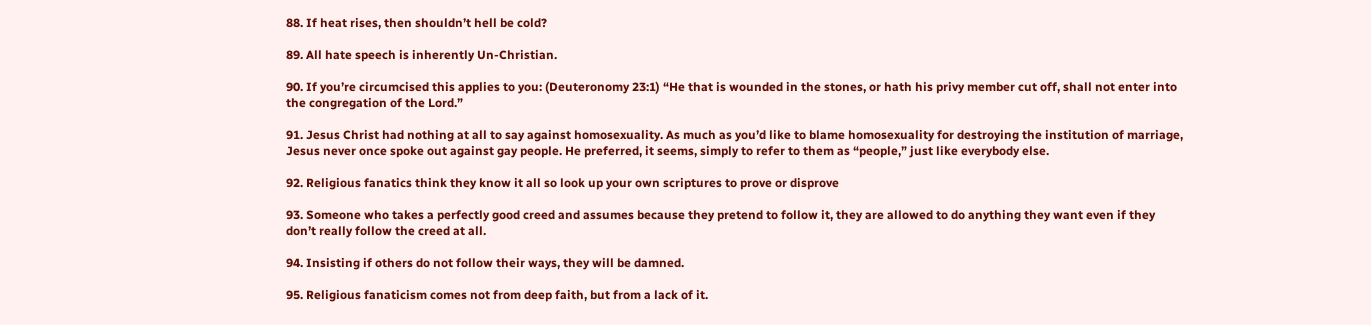88. If heat rises, then shouldn’t hell be cold?

89. All hate speech is inherently Un-Christian.

90. If you’re circumcised this applies to you: (Deuteronomy 23:1) “He that is wounded in the stones, or hath his privy member cut off, shall not enter into the congregation of the Lord.”

91. Jesus Christ had nothing at all to say against homosexuality. As much as you’d like to blame homosexuality for destroying the institution of marriage, Jesus never once spoke out against gay people. He preferred, it seems, simply to refer to them as “people,” just like everybody else.

92. Religious fanatics think they know it all so look up your own scriptures to prove or disprove

93. Someone who takes a perfectly good creed and assumes because they pretend to follow it, they are allowed to do anything they want even if they don’t really follow the creed at all.

94. Insisting if others do not follow their ways, they will be damned.

95. Religious fanaticism comes not from deep faith, but from a lack of it.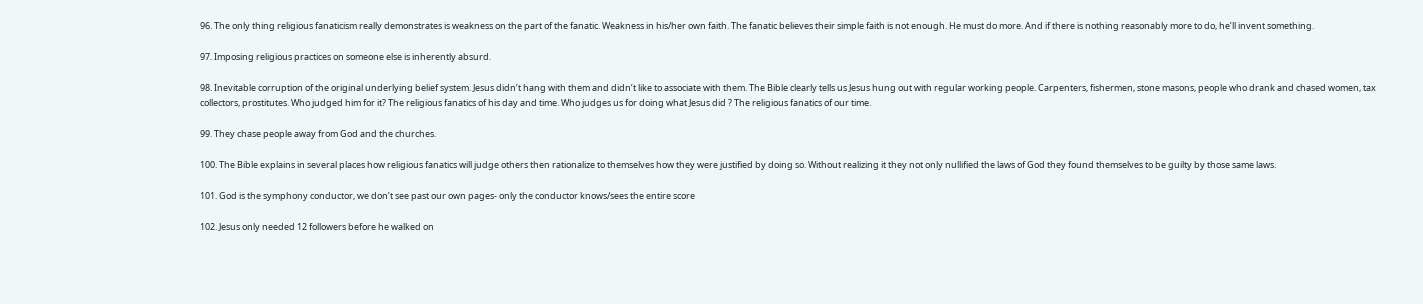96. The only thing religious fanaticism really demonstrates is weakness on the part of the fanatic. Weakness in his/her own faith. The fanatic believes their simple faith is not enough. He must do more. And if there is nothing reasonably more to do, he’ll invent something.

97. Imposing religious practices on someone else is inherently absurd.

98. Inevitable corruption of the original underlying belief system. Jesus didn’t hang with them and didn’t like to associate with them. The Bible clearly tells us Jesus hung out with regular working people. Carpenters, fishermen, stone masons, people who drank and chased women, tax collectors, prostitutes. Who judged him for it? The religious fanatics of his day and time. Who judges us for doing what Jesus did ? The religious fanatics of our time.

99. They chase people away from God and the churches.

100. The Bible explains in several places how religious fanatics will judge others then rationalize to themselves how they were justified by doing so. Without realizing it they not only nullified the laws of God they found themselves to be guilty by those same laws.

101. God is the symphony conductor, we don’t see past our own pages- only the conductor knows/sees the entire score

102. Jesus only needed 12 followers before he walked on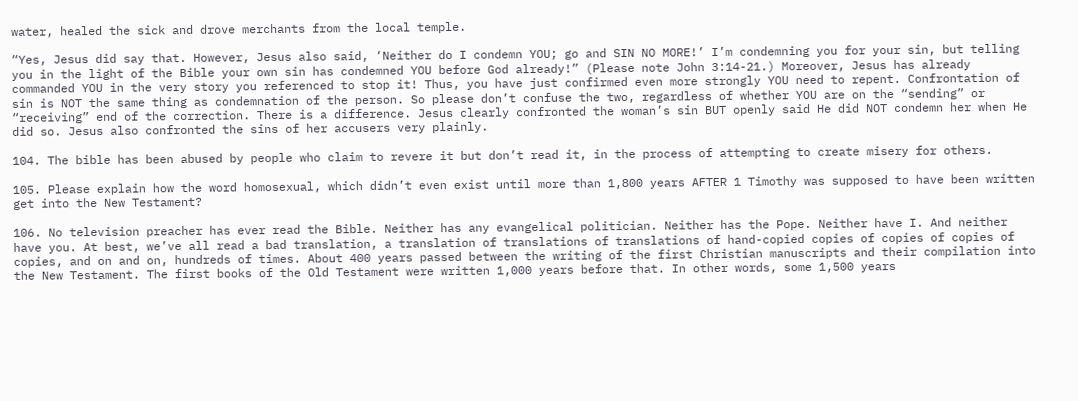water, healed the sick and drove merchants from the local temple.

“Yes, Jesus did say that. However, Jesus also said, ‘Neither do I condemn YOU; go and SIN NO MORE!’ I’m condemning you for your sin, but telling you in the light of the Bible your own sin has condemned YOU before God already!” (Please note John 3:14-21.) Moreover, Jesus has already commanded YOU in the very story you referenced to stop it! Thus, you have just confirmed even more strongly YOU need to repent. Confrontation of sin is NOT the same thing as condemnation of the person. So please don’t confuse the two, regardless of whether YOU are on the “sending” or “receiving” end of the correction. There is a difference. Jesus clearly confronted the woman’s sin BUT openly said He did NOT condemn her when He did so. Jesus also confronted the sins of her accusers very plainly.

104. The bible has been abused by people who claim to revere it but don’t read it, in the process of attempting to create misery for others.

105. Please explain how the word homosexual, which didn’t even exist until more than 1,800 years AFTER 1 Timothy was supposed to have been written get into the New Testament?

106. No television preacher has ever read the Bible. Neither has any evangelical politician. Neither has the Pope. Neither have I. And neither have you. At best, we’ve all read a bad translation, a translation of translations of translations of hand-copied copies of copies of copies of copies, and on and on, hundreds of times. About 400 years passed between the writing of the first Christian manuscripts and their compilation into the New Testament. The first books of the Old Testament were written 1,000 years before that. In other words, some 1,500 years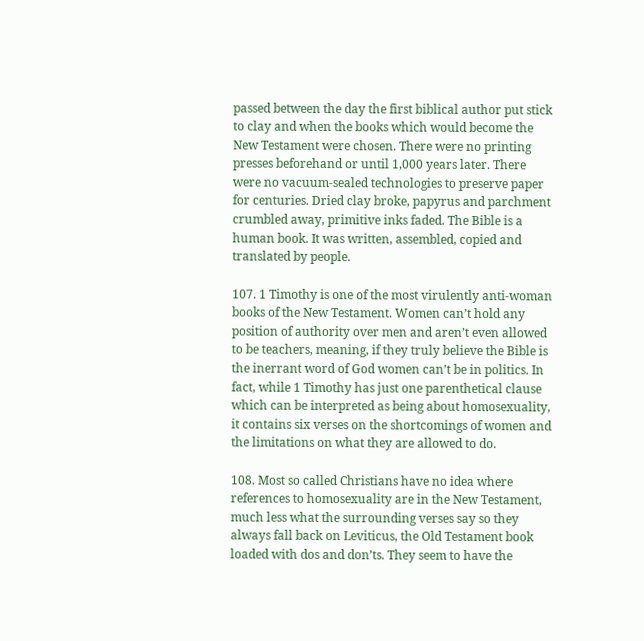passed between the day the first biblical author put stick to clay and when the books which would become the New Testament were chosen. There were no printing presses beforehand or until 1,000 years later. There were no vacuum-sealed technologies to preserve paper for centuries. Dried clay broke, papyrus and parchment crumbled away, primitive inks faded. The Bible is a human book. It was written, assembled, copied and translated by people.

107. 1 Timothy is one of the most virulently anti-woman books of the New Testament. Women can’t hold any position of authority over men and aren’t even allowed to be teachers, meaning, if they truly believe the Bible is the inerrant word of God women can’t be in politics. In fact, while 1 Timothy has just one parenthetical clause which can be interpreted as being about homosexuality, it contains six verses on the shortcomings of women and the limitations on what they are allowed to do.

108. Most so called Christians have no idea where references to homosexuality are in the New Testament, much less what the surrounding verses say so they always fall back on Leviticus, the Old Testament book loaded with dos and don’ts. They seem to have the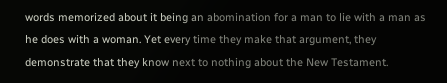words memorized about it being an abomination for a man to lie with a man as he does with a woman. Yet every time they make that argument, they demonstrate that they know next to nothing about the New Testament.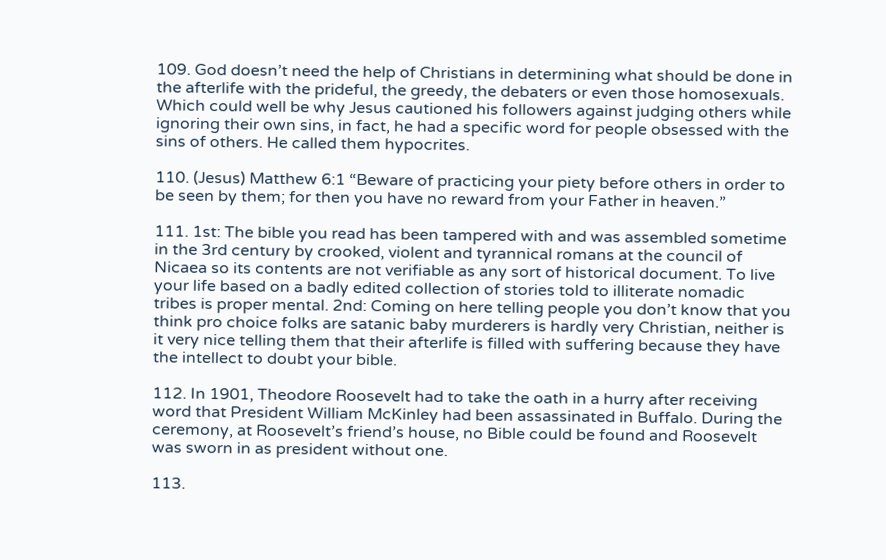109. God doesn’t need the help of Christians in determining what should be done in the afterlife with the prideful, the greedy, the debaters or even those homosexuals. Which could well be why Jesus cautioned his followers against judging others while ignoring their own sins, in fact, he had a specific word for people obsessed with the sins of others. He called them hypocrites.

110. (Jesus) Matthew 6:1 “Beware of practicing your piety before others in order to be seen by them; for then you have no reward from your Father in heaven.”

111. 1st: The bible you read has been tampered with and was assembled sometime in the 3rd century by crooked, violent and tyrannical romans at the council of Nicaea so its contents are not verifiable as any sort of historical document. To live your life based on a badly edited collection of stories told to illiterate nomadic tribes is proper mental. 2nd: Coming on here telling people you don’t know that you think pro choice folks are satanic baby murderers is hardly very Christian, neither is it very nice telling them that their afterlife is filled with suffering because they have the intellect to doubt your bible.

112. In 1901, Theodore Roosevelt had to take the oath in a hurry after receiving word that President William McKinley had been assassinated in Buffalo. During the ceremony, at Roosevelt’s friend’s house, no Bible could be found and Roosevelt was sworn in as president without one.

113.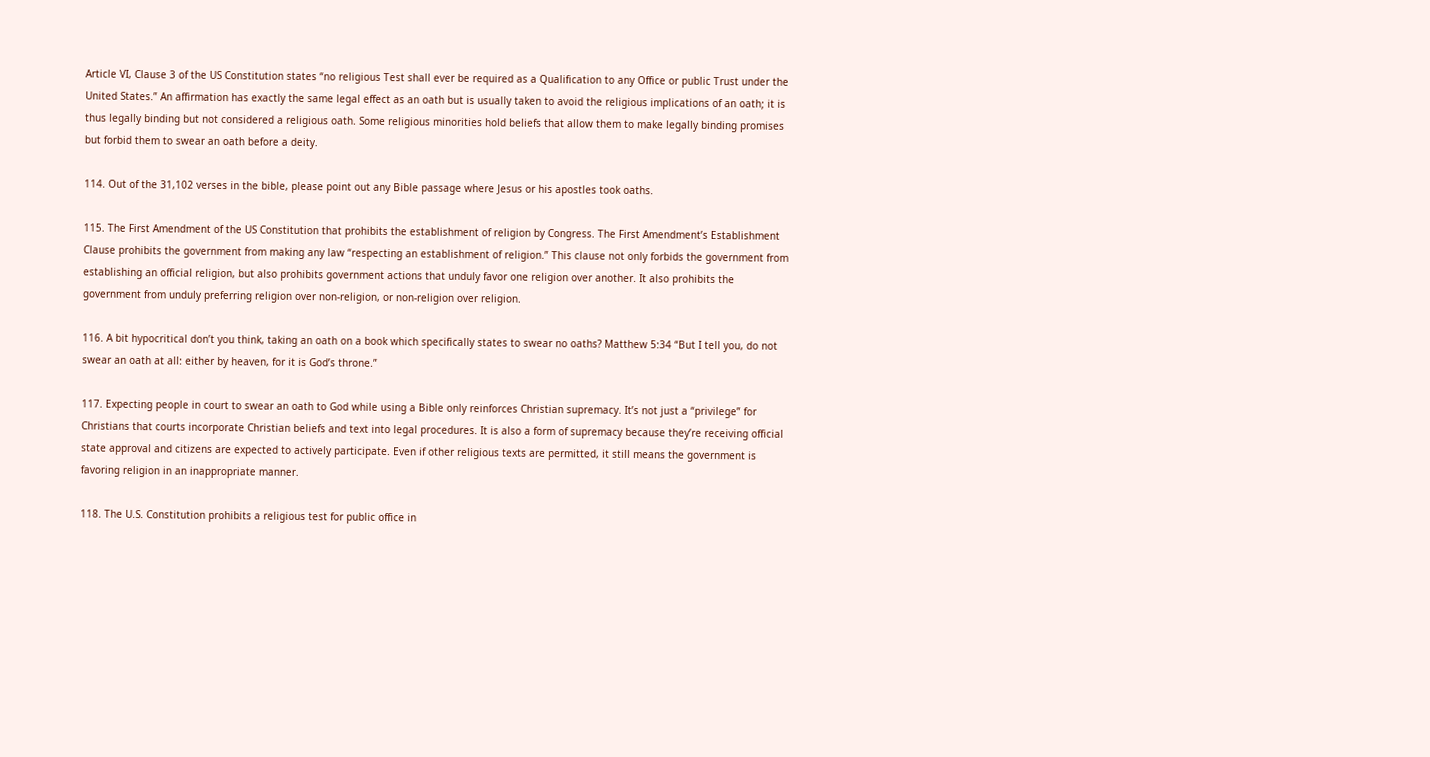Article VI, Clause 3 of the US Constitution states “no religious Test shall ever be required as a Qualification to any Office or public Trust under the United States.” An affirmation has exactly the same legal effect as an oath but is usually taken to avoid the religious implications of an oath; it is thus legally binding but not considered a religious oath. Some religious minorities hold beliefs that allow them to make legally binding promises but forbid them to swear an oath before a deity.

114. Out of the 31,102 verses in the bible, please point out any Bible passage where Jesus or his apostles took oaths.

115. The First Amendment of the US Constitution that prohibits the establishment of religion by Congress. The First Amendment’s Establishment Clause prohibits the government from making any law “respecting an establishment of religion.” This clause not only forbids the government from establishing an official religion, but also prohibits government actions that unduly favor one religion over another. It also prohibits the government from unduly preferring religion over non-religion, or non-religion over religion.

116. A bit hypocritical don’t you think, taking an oath on a book which specifically states to swear no oaths? Matthew 5:34 “But I tell you, do not swear an oath at all: either by heaven, for it is God’s throne.”

117. Expecting people in court to swear an oath to God while using a Bible only reinforces Christian supremacy. It’s not just a “privilege” for Christians that courts incorporate Christian beliefs and text into legal procedures. It is also a form of supremacy because they’re receiving official state approval and citizens are expected to actively participate. Even if other religious texts are permitted, it still means the government is favoring religion in an inappropriate manner.

118. The U.S. Constitution prohibits a religious test for public office in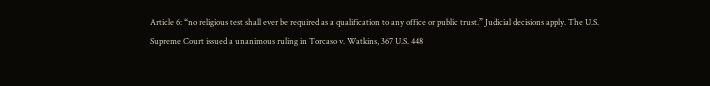Article 6: “no religious test shall ever be required as a qualification to any office or public trust.” Judicial decisions apply. The U.S. Supreme Court issued a unanimous ruling in Torcaso v. Watkins, 367 U.S. 448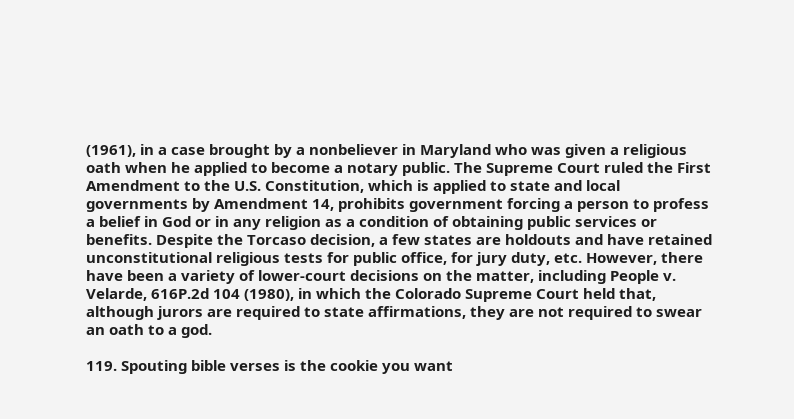(1961), in a case brought by a nonbeliever in Maryland who was given a religious oath when he applied to become a notary public. The Supreme Court ruled the First Amendment to the U.S. Constitution, which is applied to state and local governments by Amendment 14, prohibits government forcing a person to profess a belief in God or in any religion as a condition of obtaining public services or benefits. Despite the Torcaso decision, a few states are holdouts and have retained unconstitutional religious tests for public office, for jury duty, etc. However, there have been a variety of lower-court decisions on the matter, including People v. Velarde, 616P.2d 104 (1980), in which the Colorado Supreme Court held that, although jurors are required to state affirmations, they are not required to swear an oath to a god.

119. Spouting bible verses is the cookie you want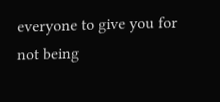everyone to give you for not being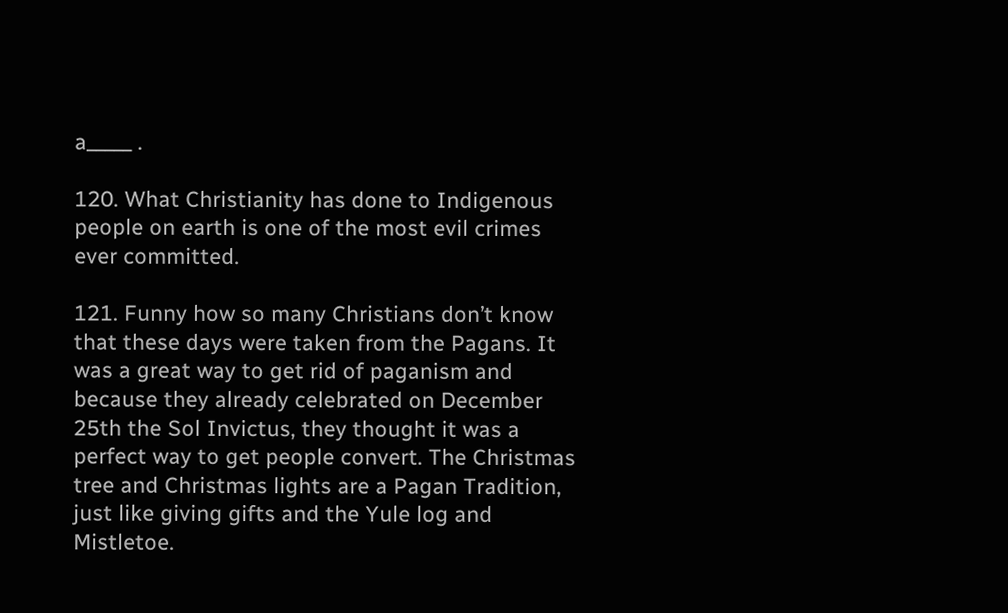a_____ .

120. What Christianity has done to Indigenous people on earth is one of the most evil crimes ever committed.

121. Funny how so many Christians don’t know that these days were taken from the Pagans. It was a great way to get rid of paganism and because they already celebrated on December 25th the Sol Invictus, they thought it was a perfect way to get people convert. The Christmas tree and Christmas lights are a Pagan Tradition, just like giving gifts and the Yule log and Mistletoe.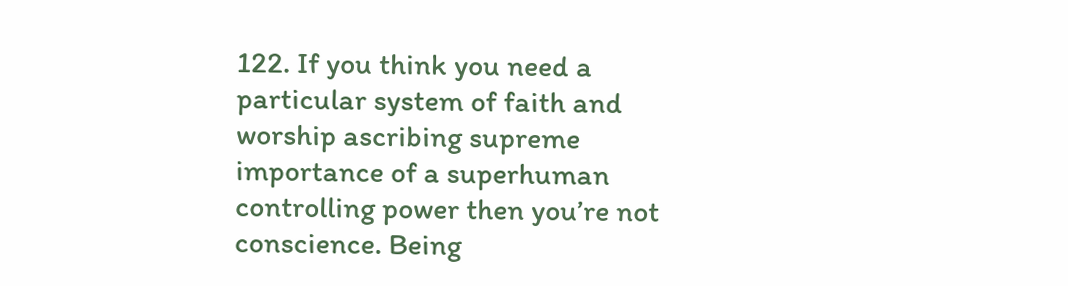122. If you think you need a particular system of faith and worship ascribing supreme importance of a superhuman controlling power then you’re not conscience. Being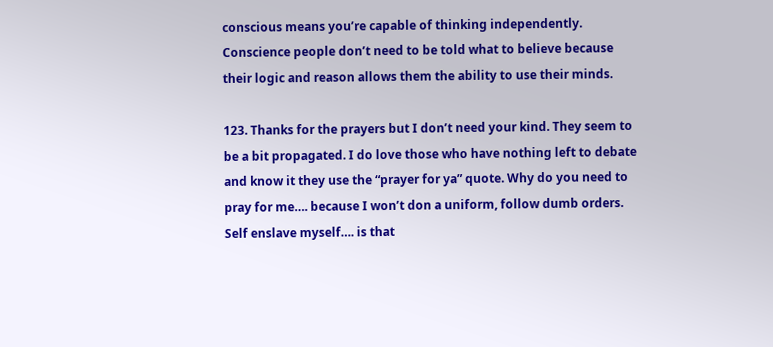conscious means you’re capable of thinking independently. Conscience people don’t need to be told what to believe because their logic and reason allows them the ability to use their minds.

123. Thanks for the prayers but I don’t need your kind. They seem to be a bit propagated. I do love those who have nothing left to debate and know it they use the “prayer for ya” quote. Why do you need to pray for me…. because I won’t don a uniform, follow dumb orders. Self enslave myself…. is that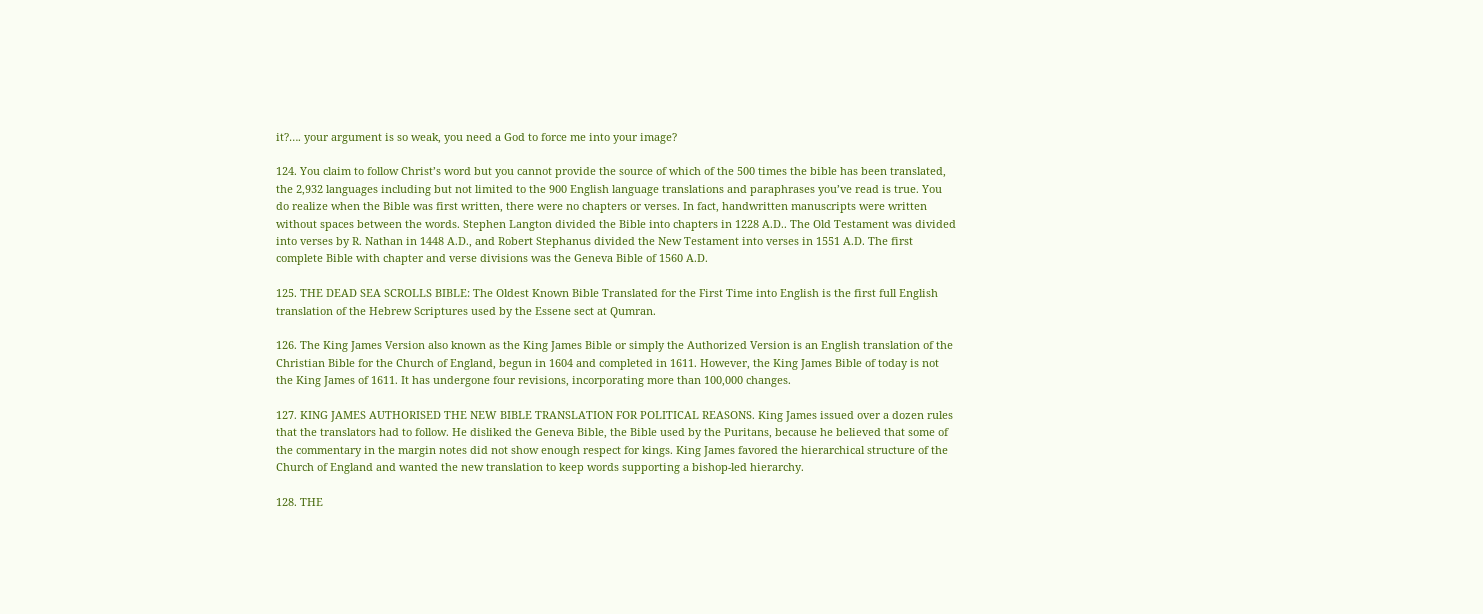it?…. your argument is so weak, you need a God to force me into your image?

124. You claim to follow Christ’s word but you cannot provide the source of which of the 500 times the bible has been translated, the 2,932 languages including but not limited to the 900 English language translations and paraphrases you’ve read is true. You do realize when the Bible was first written, there were no chapters or verses. In fact, handwritten manuscripts were written without spaces between the words. Stephen Langton divided the Bible into chapters in 1228 A.D.. The Old Testament was divided into verses by R. Nathan in 1448 A.D., and Robert Stephanus divided the New Testament into verses in 1551 A.D. The first complete Bible with chapter and verse divisions was the Geneva Bible of 1560 A.D.

125. THE DEAD SEA SCROLLS BIBLE: The Oldest Known Bible Translated for the First Time into English is the first full English translation of the Hebrew Scriptures used by the Essene sect at Qumran.

126. The King James Version also known as the King James Bible or simply the Authorized Version is an English translation of the Christian Bible for the Church of England, begun in 1604 and completed in 1611. However, the King James Bible of today is not the King James of 1611. It has undergone four revisions, incorporating more than 100,000 changes.

127. KING JAMES AUTHORISED THE NEW BIBLE TRANSLATION FOR POLITICAL REASONS. King James issued over a dozen rules that the translators had to follow. He disliked the Geneva Bible, the Bible used by the Puritans, because he believed that some of the commentary in the margin notes did not show enough respect for kings. King James favored the hierarchical structure of the Church of England and wanted the new translation to keep words supporting a bishop-led hierarchy.

128. THE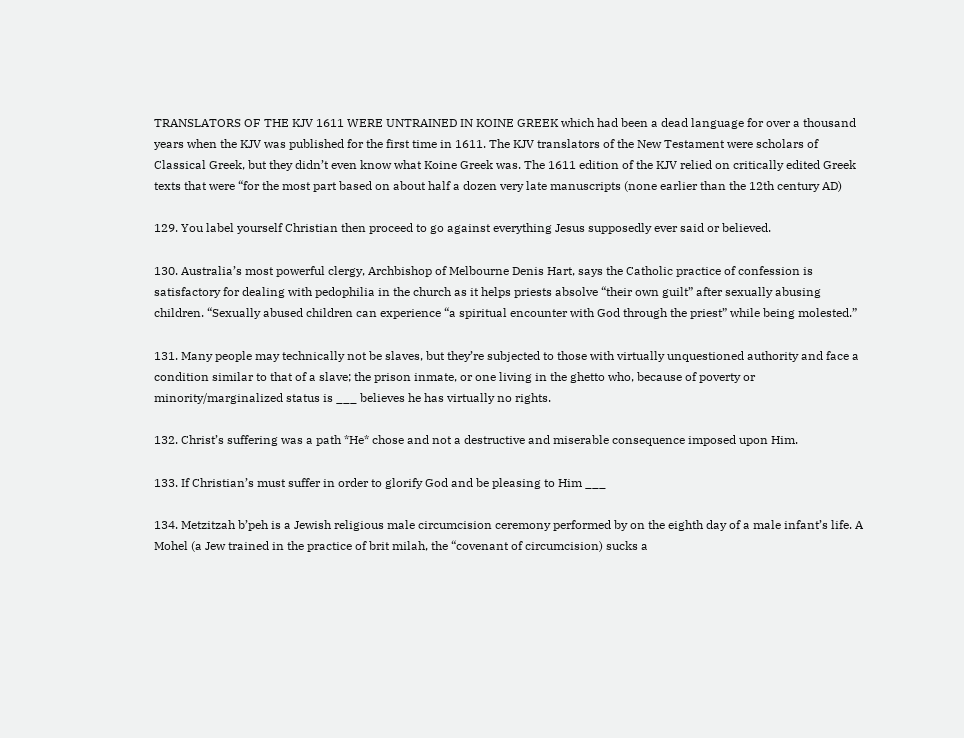TRANSLATORS OF THE KJV 1611 WERE UNTRAINED IN KOINE GREEK which had been a dead language for over a thousand years when the KJV was published for the first time in 1611. The KJV translators of the New Testament were scholars of Classical Greek, but they didn’t even know what Koine Greek was. The 1611 edition of the KJV relied on critically edited Greek texts that were “for the most part based on about half a dozen very late manuscripts (none earlier than the 12th century AD)

129. You label yourself Christian then proceed to go against everything Jesus supposedly ever said or believed.

130. Australia’s most powerful clergy, Archbishop of Melbourne Denis Hart, says the Catholic practice of confession is satisfactory for dealing with pedophilia in the church as it helps priests absolve “their own guilt” after sexually abusing children. “Sexually abused children can experience “a spiritual encounter with God through the priest” while being molested.”

131. Many people may technically not be slaves, but they’re subjected to those with virtually unquestioned authority and face a condition similar to that of a slave; the prison inmate, or one living in the ghetto who, because of poverty or minority/marginalized status is ___ believes he has virtually no rights.

132. Christ’s suffering was a path *He* chose and not a destructive and miserable consequence imposed upon Him.

133. If Christian’s must suffer in order to glorify God and be pleasing to Him ___

134. Metzitzah b’peh is a Jewish religious male circumcision ceremony performed by on the eighth day of a male infant’s life. A Mohel (a Jew trained in the practice of brit milah, the “covenant of circumcision) sucks a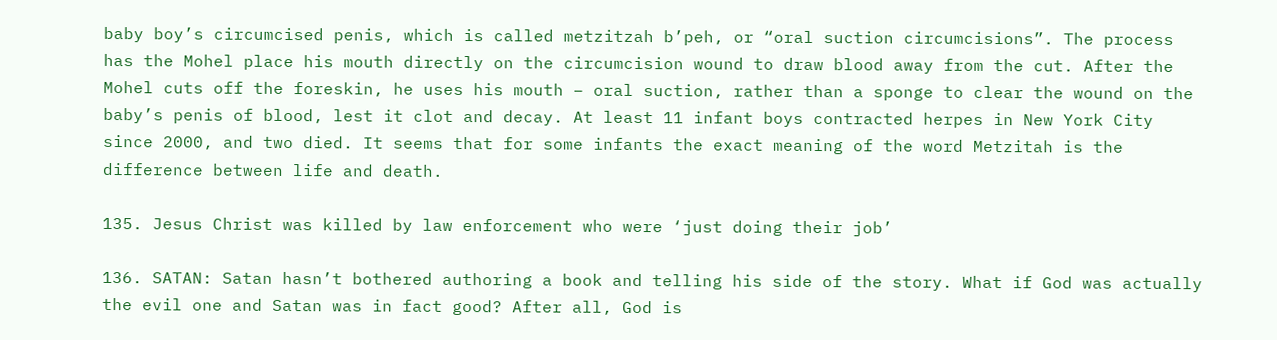baby boy’s circumcised penis, which is called metzitzah b’peh, or “oral suction circumcisions”. The process has the Mohel place his mouth directly on the circumcision wound to draw blood away from the cut. After the Mohel cuts off the foreskin, he uses his mouth – oral suction, rather than a sponge to clear the wound on the baby’s penis of blood, lest it clot and decay. At least 11 infant boys contracted herpes in New York City since 2000, and two died. It seems that for some infants the exact meaning of the word Metzitah is the difference between life and death.

135. Jesus Christ was killed by law enforcement who were ‘just doing their job’

136. SATAN: Satan hasn’t bothered authoring a book and telling his side of the story. What if God was actually the evil one and Satan was in fact good? After all, God is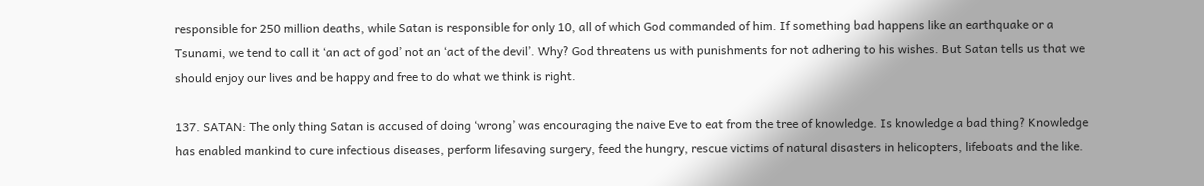responsible for 250 million deaths, while Satan is responsible for only 10, all of which God commanded of him. If something bad happens like an earthquake or a Tsunami, we tend to call it ‘an act of god’ not an ‘act of the devil’. Why? God threatens us with punishments for not adhering to his wishes. But Satan tells us that we should enjoy our lives and be happy and free to do what we think is right.

137. SATAN: The only thing Satan is accused of doing ‘wrong’ was encouraging the naive Eve to eat from the tree of knowledge. Is knowledge a bad thing? Knowledge has enabled mankind to cure infectious diseases, perform lifesaving surgery, feed the hungry, rescue victims of natural disasters in helicopters, lifeboats and the like.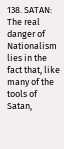138. SATAN: The real danger of Nationalism lies in the fact that, like many of the tools of Satan,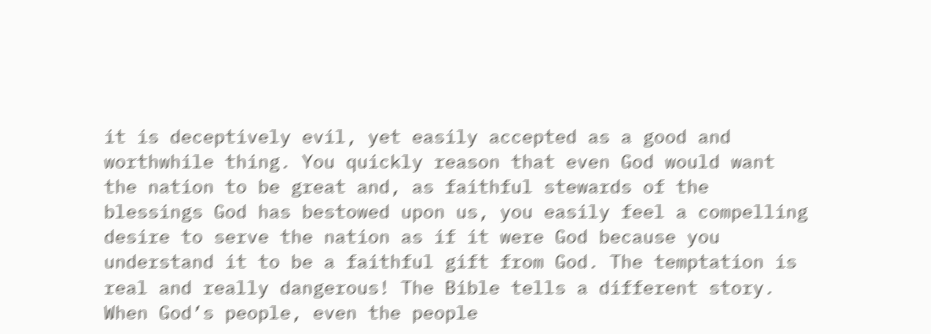it is deceptively evil, yet easily accepted as a good and worthwhile thing. You quickly reason that even God would want the nation to be great and, as faithful stewards of the blessings God has bestowed upon us, you easily feel a compelling desire to serve the nation as if it were God because you understand it to be a faithful gift from God. The temptation is real and really dangerous! The Bible tells a different story. When God’s people, even the people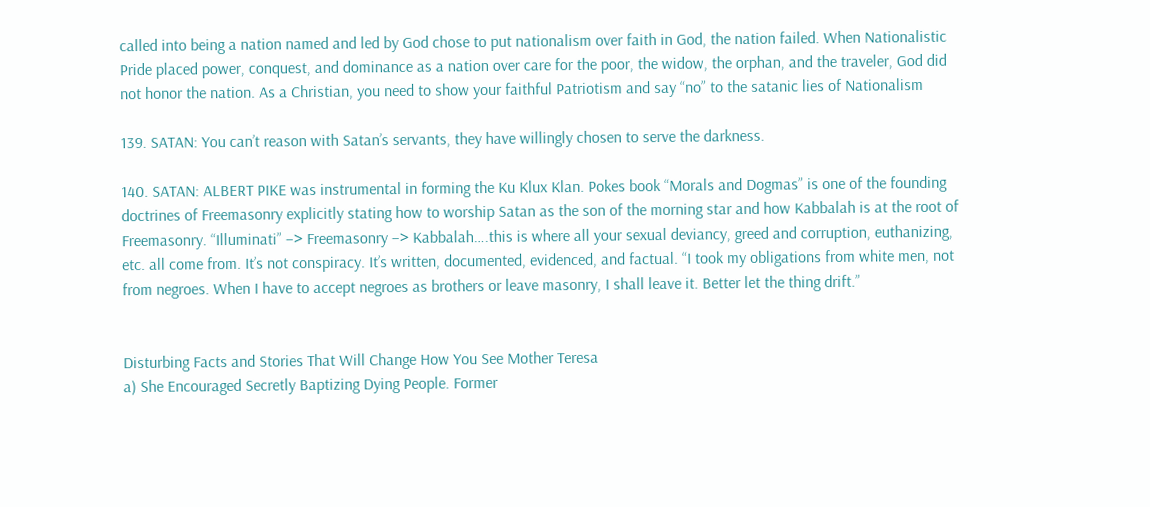called into being a nation named and led by God chose to put nationalism over faith in God, the nation failed. When Nationalistic Pride placed power, conquest, and dominance as a nation over care for the poor, the widow, the orphan, and the traveler, God did not honor the nation. As a Christian, you need to show your faithful Patriotism and say “no” to the satanic lies of Nationalism

139. SATAN: You can’t reason with Satan’s servants, they have willingly chosen to serve the darkness.

140. SATAN: ALBERT PIKE was instrumental in forming the Ku Klux Klan. Pokes book “Morals and Dogmas” is one of the founding doctrines of Freemasonry explicitly stating how to worship Satan as the son of the morning star and how Kabbalah is at the root of Freemasonry. “Illuminati” –> Freemasonry –> Kabbalah….this is where all your sexual deviancy, greed and corruption, euthanizing, etc. all come from. It’s not conspiracy. It’s written, documented, evidenced, and factual. “I took my obligations from white men, not from negroes. When I have to accept negroes as brothers or leave masonry, I shall leave it. Better let the thing drift.”


Disturbing Facts and Stories That Will Change How You See Mother Teresa
a) She Encouraged Secretly Baptizing Dying People. Former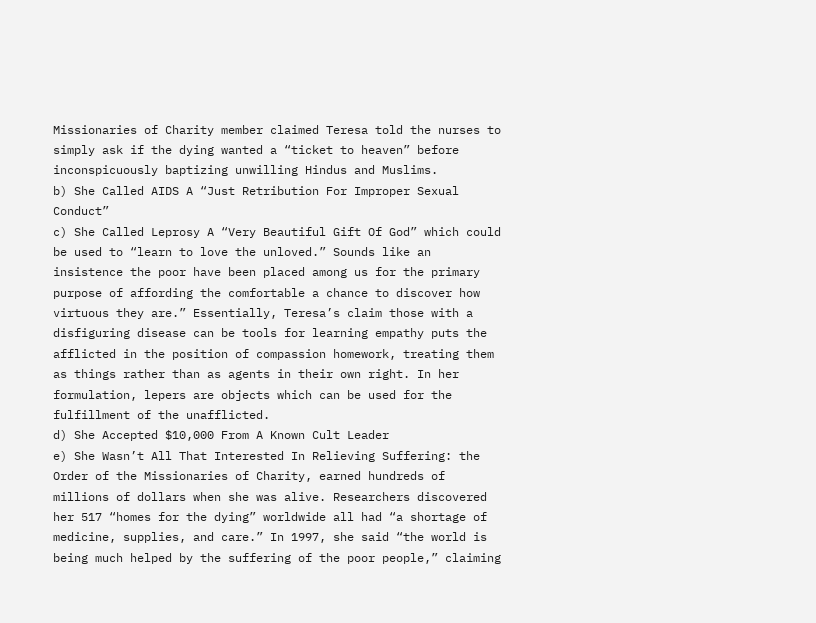Missionaries of Charity member claimed Teresa told the nurses to simply ask if the dying wanted a “ticket to heaven” before inconspicuously baptizing unwilling Hindus and Muslims.
b) She Called AIDS A “Just Retribution For Improper Sexual Conduct”
c) She Called Leprosy A “Very Beautiful Gift Of God” which could be used to “learn to love the unloved.” Sounds like an insistence the poor have been placed among us for the primary purpose of affording the comfortable a chance to discover how virtuous they are.” Essentially, Teresa’s claim those with a disfiguring disease can be tools for learning empathy puts the afflicted in the position of compassion homework, treating them as things rather than as agents in their own right. In her formulation, lepers are objects which can be used for the fulfillment of the unafflicted.
d) She Accepted $10,000 From A Known Cult Leader
e) She Wasn’t All That Interested In Relieving Suffering: the Order of the Missionaries of Charity, earned hundreds of millions of dollars when she was alive. Researchers discovered her 517 “homes for the dying” worldwide all had “a shortage of medicine, supplies, and care.” In 1997, she said “the world is being much helped by the suffering of the poor people,” claiming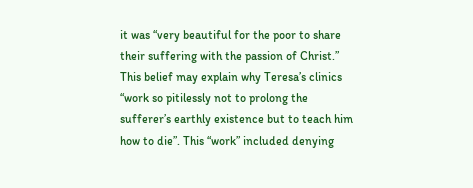it was “very beautiful for the poor to share their suffering with the passion of Christ.” This belief may explain why Teresa’s clinics “work so pitilessly not to prolong the sufferer’s earthly existence but to teach him how to die”. This “work” included denying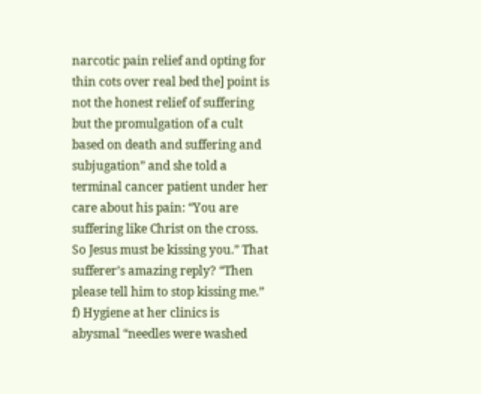narcotic pain relief and opting for thin cots over real bed the] point is not the honest relief of suffering but the promulgation of a cult based on death and suffering and subjugation” and she told a terminal cancer patient under her care about his pain: “You are suffering like Christ on the cross. So Jesus must be kissing you.” That sufferer’s amazing reply? “Then please tell him to stop kissing me.”
f) Hygiene at her clinics is abysmal “needles were washed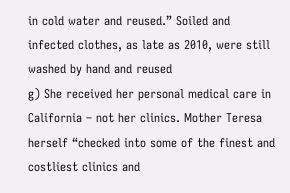in cold water and reused.” Soiled and infected clothes, as late as 2010, were still washed by hand and reused
g) She received her personal medical care in California – not her clinics. Mother Teresa herself “checked into some of the finest and costliest clinics and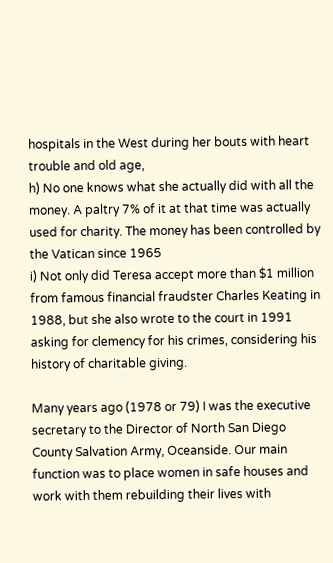hospitals in the West during her bouts with heart trouble and old age,
h) No one knows what she actually did with all the money. A paltry 7% of it at that time was actually used for charity. The money has been controlled by the Vatican since 1965
i) Not only did Teresa accept more than $1 million from famous financial fraudster Charles Keating in 1988, but she also wrote to the court in 1991 asking for clemency for his crimes, considering his history of charitable giving.

Many years ago (1978 or 79) I was the executive secretary to the Director of North San Diego County Salvation Army, Oceanside. Our main function was to place women in safe houses and work with them rebuilding their lives with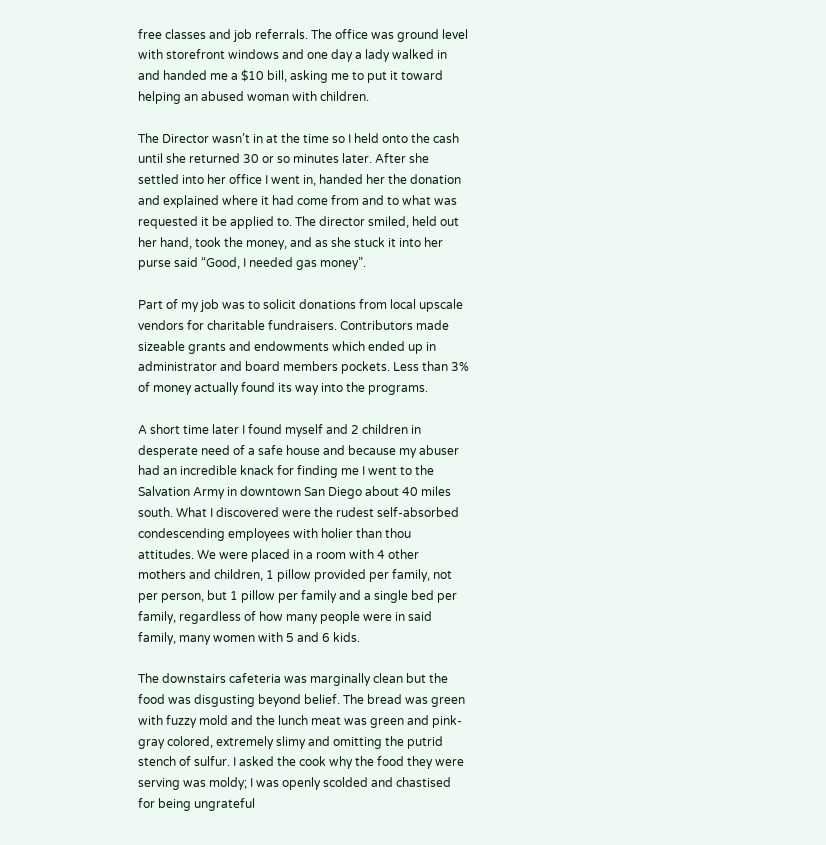free classes and job referrals. The office was ground level with storefront windows and one day a lady walked in and handed me a $10 bill, asking me to put it toward helping an abused woman with children.

The Director wasn’t in at the time so I held onto the cash until she returned 30 or so minutes later. After she settled into her office I went in, handed her the donation and explained where it had come from and to what was requested it be applied to. The director smiled, held out her hand, took the money, and as she stuck it into her purse said “Good, I needed gas money”.

Part of my job was to solicit donations from local upscale vendors for charitable fundraisers. Contributors made sizeable grants and endowments which ended up in administrator and board members pockets. Less than 3% of money actually found its way into the programs.

A short time later I found myself and 2 children in desperate need of a safe house and because my abuser had an incredible knack for finding me I went to the Salvation Army in downtown San Diego about 40 miles south. What I discovered were the rudest self-absorbed condescending employees with holier than thou attitudes. We were placed in a room with 4 other mothers and children, 1 pillow provided per family, not per person, but 1 pillow per family and a single bed per family, regardless of how many people were in said family, many women with 5 and 6 kids.

The downstairs cafeteria was marginally clean but the food was disgusting beyond belief. The bread was green with fuzzy mold and the lunch meat was green and pink-gray colored, extremely slimy and omitting the putrid stench of sulfur. I asked the cook why the food they were serving was moldy; I was openly scolded and chastised for being ungrateful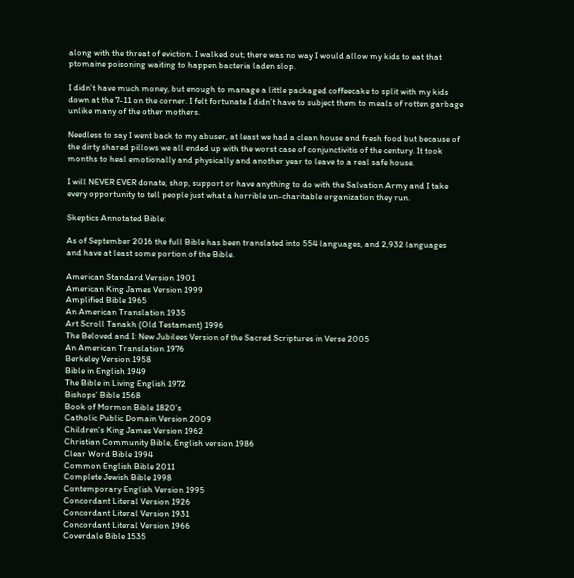along with the threat of eviction. I walked out; there was no way I would allow my kids to eat that ptomaine poisoning waiting to happen bacteria laden slop.

I didn’t have much money, but enough to manage a little packaged coffeecake to split with my kids down at the 7-11 on the corner. I felt fortunate I didn’t have to subject them to meals of rotten garbage unlike many of the other mothers.

Needless to say I went back to my abuser, at least we had a clean house and fresh food but because of the dirty shared pillows we all ended up with the worst case of conjunctivitis of the century. It took months to heal emotionally and physically and another year to leave to a real safe house.

I will NEVER EVER donate, shop, support or have anything to do with the Salvation Army and I take every opportunity to tell people just what a horrible un-charitable organization they run.

Skeptics Annotated Bible:

As of September 2016 the full Bible has been translated into 554 languages, and 2,932 languages and have at least some portion of the Bible.

American Standard Version 1901
American King James Version 1999
Amplified Bible 1965
An American Translation 1935
Art Scroll Tanakh (Old Testament) 1996
The Beloved and I: New Jubilees Version of the Sacred Scriptures in Verse 2005
An American Translation 1976
Berkeley Version 1958
Bible in English 1949
The Bible in Living English 1972
Bishops’ Bible 1568
Book of Mormon Bible 1820’s
Catholic Public Domain Version 2009
Children’s King James Version 1962
Christian Community Bible, English version 1986
Clear Word Bible 1994
Common English Bible 2011
Complete Jewish Bible 1998
Contemporary English Version 1995
Concordant Literal Version 1926
Concordant Literal Version 1931
Concordant Literal Version 1966
Coverdale Bible 1535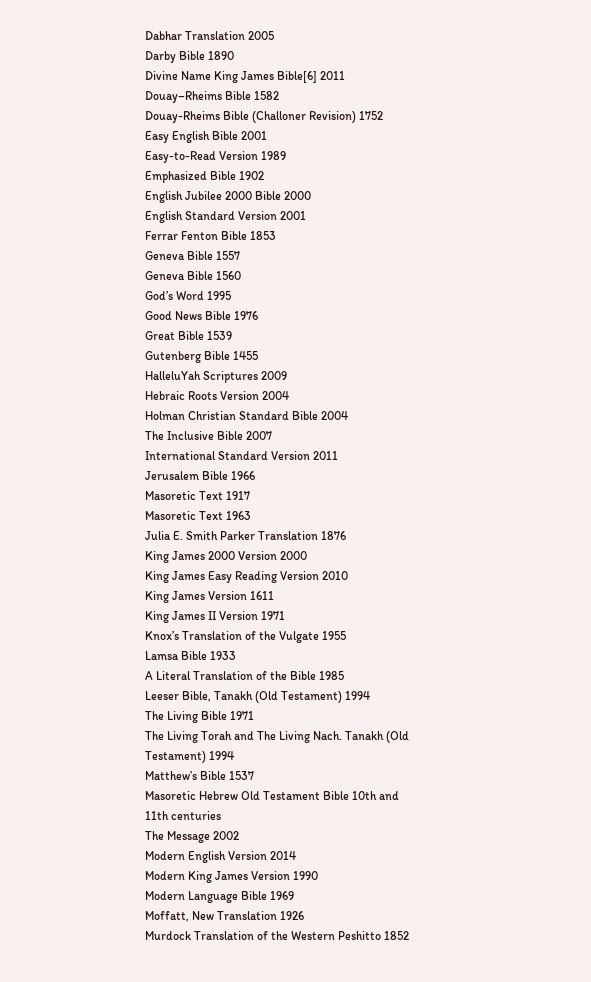Dabhar Translation 2005
Darby Bible 1890
Divine Name King James Bible[6] 2011
Douay–Rheims Bible 1582
Douay-Rheims Bible (Challoner Revision) 1752
Easy English Bible 2001
Easy-to-Read Version 1989
Emphasized Bible 1902
English Jubilee 2000 Bible 2000
English Standard Version 2001
Ferrar Fenton Bible 1853
Geneva Bible 1557
Geneva Bible 1560
God’s Word 1995
Good News Bible 1976
Great Bible 1539
Gutenberg Bible 1455
HalleluYah Scriptures 2009
Hebraic Roots Version 2004
Holman Christian Standard Bible 2004
The Inclusive Bible 2007
International Standard Version 2011
Jerusalem Bible 1966
Masoretic Text 1917
Masoretic Text 1963
Julia E. Smith Parker Translation 1876
King James 2000 Version 2000
King James Easy Reading Version 2010
King James Version 1611
King James II Version 1971
Knox’s Translation of the Vulgate 1955
Lamsa Bible 1933
A Literal Translation of the Bible 1985
Leeser Bible, Tanakh (Old Testament) 1994
The Living Bible 1971
The Living Torah and The Living Nach. Tanakh (Old Testament) 1994
Matthew’s Bible 1537
Masoretic Hebrew Old Testament Bible 10th and 11th centuries
The Message 2002
Modern English Version 2014
Modern King James Version 1990
Modern Language Bible 1969
Moffatt, New Translation 1926
Murdock Translation of the Western Peshitto 1852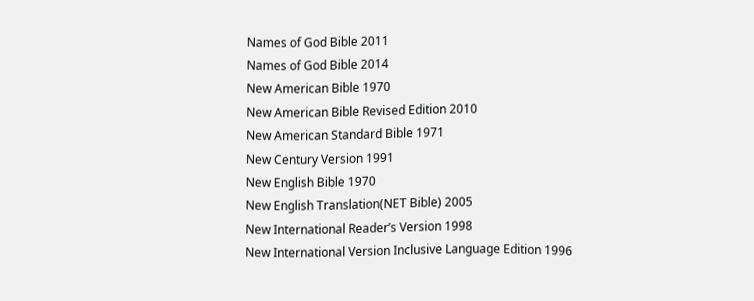Names of God Bible 2011
Names of God Bible 2014
New American Bible 1970
New American Bible Revised Edition 2010
New American Standard Bible 1971
New Century Version 1991
New English Bible 1970
New English Translation(NET Bible) 2005
New International Reader’s Version 1998
New International Version Inclusive Language Edition 1996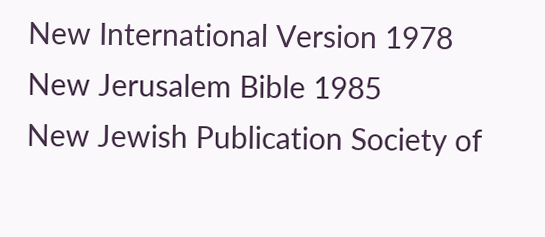New International Version 1978
New Jerusalem Bible 1985
New Jewish Publication Society of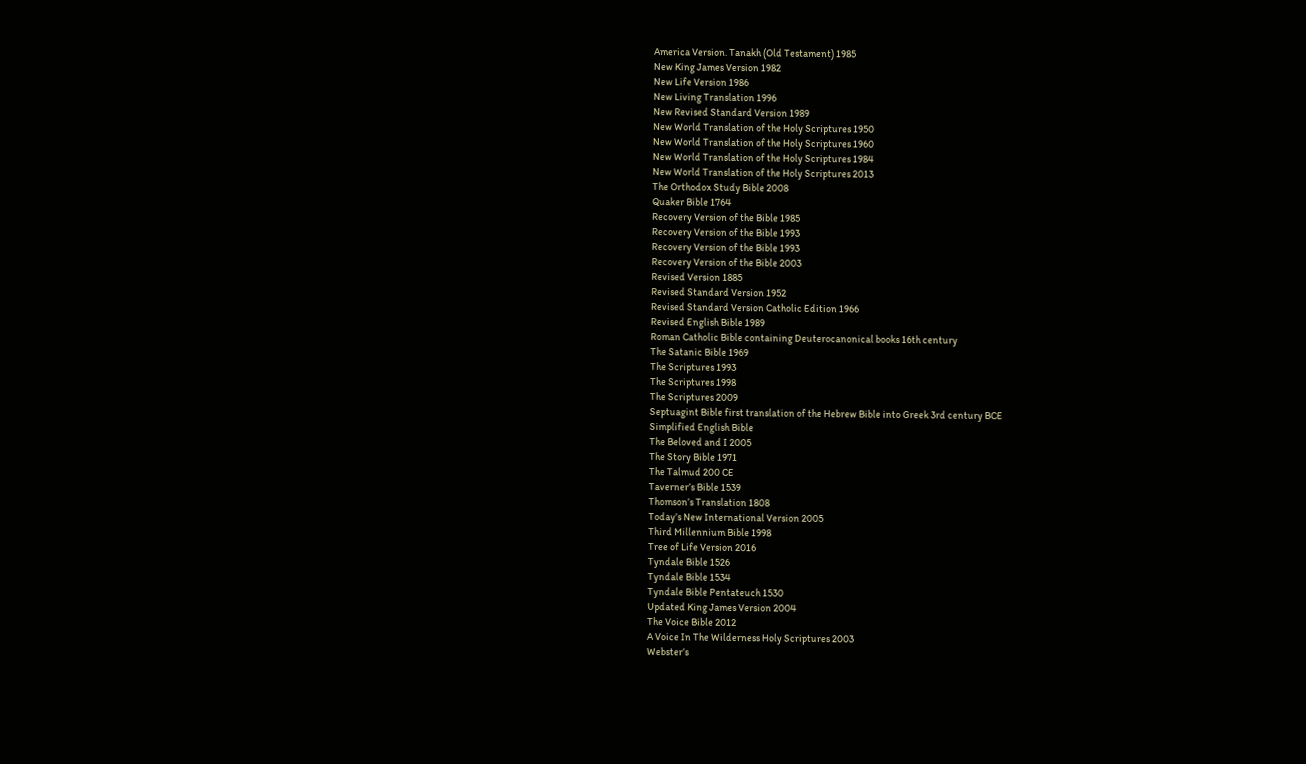America Version. Tanakh (Old Testament) 1985
New King James Version 1982
New Life Version 1986
New Living Translation 1996
New Revised Standard Version 1989
New World Translation of the Holy Scriptures 1950
New World Translation of the Holy Scriptures 1960
New World Translation of the Holy Scriptures 1984
New World Translation of the Holy Scriptures 2013
The Orthodox Study Bible 2008
Quaker Bible 1764
Recovery Version of the Bible 1985
Recovery Version of the Bible 1993
Recovery Version of the Bible 1993
Recovery Version of the Bible 2003
Revised Version 1885
Revised Standard Version 1952
Revised Standard Version Catholic Edition 1966
Revised English Bible 1989
Roman Catholic Bible containing Deuterocanonical books 16th century
The Satanic Bible 1969
The Scriptures 1993
The Scriptures 1998
The Scriptures 2009
Septuagint Bible first translation of the Hebrew Bible into Greek 3rd century BCE
Simplified English Bible
The Beloved and I 2005
The Story Bible 1971
The Talmud 200 CE
Taverner’s Bible 1539
Thomson’s Translation 1808
Today’s New International Version 2005
Third Millennium Bible 1998
Tree of Life Version 2016
Tyndale Bible 1526
Tyndale Bible 1534
Tyndale Bible Pentateuch 1530
Updated King James Version 2004
The Voice Bible 2012
A Voice In The Wilderness Holy Scriptures 2003
Webster’s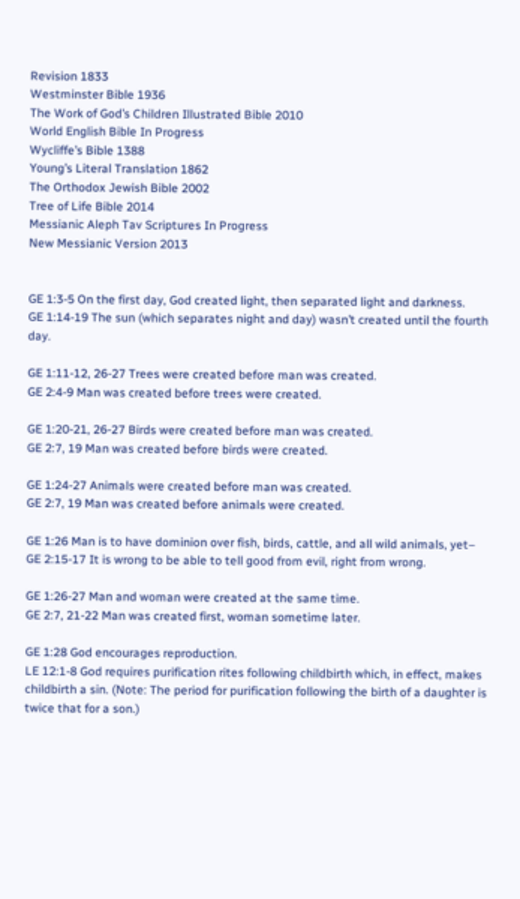Revision 1833
Westminster Bible 1936
The Work of God’s Children Illustrated Bible 2010
World English Bible In Progress
Wycliffe’s Bible 1388
Young’s Literal Translation 1862
The Orthodox Jewish Bible 2002
Tree of Life Bible 2014
Messianic Aleph Tav Scriptures In Progress
New Messianic Version 2013


GE 1:3-5 On the first day, God created light, then separated light and darkness.
GE 1:14-19 The sun (which separates night and day) wasn’t created until the fourth day.

GE 1:11-12, 26-27 Trees were created before man was created.
GE 2:4-9 Man was created before trees were created.

GE 1:20-21, 26-27 Birds were created before man was created.
GE 2:7, 19 Man was created before birds were created.

GE 1:24-27 Animals were created before man was created.
GE 2:7, 19 Man was created before animals were created.

GE 1:26 Man is to have dominion over fish, birds, cattle, and all wild animals, yet–
GE 2:15-17 It is wrong to be able to tell good from evil, right from wrong.

GE 1:26-27 Man and woman were created at the same time.
GE 2:7, 21-22 Man was created first, woman sometime later.

GE 1:28 God encourages reproduction.
LE 12:1-8 God requires purification rites following childbirth which, in effect, makes childbirth a sin. (Note: The period for purification following the birth of a daughter is twice that for a son.)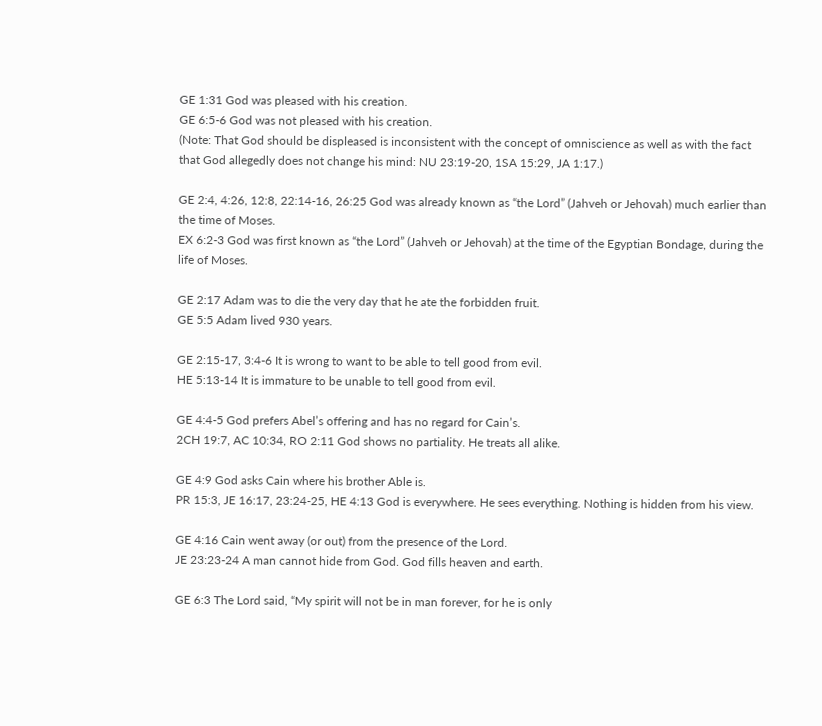GE 1:31 God was pleased with his creation.
GE 6:5-6 God was not pleased with his creation.
(Note: That God should be displeased is inconsistent with the concept of omniscience as well as with the fact that God allegedly does not change his mind: NU 23:19-20, 1SA 15:29, JA 1:17.)

GE 2:4, 4:26, 12:8, 22:14-16, 26:25 God was already known as “the Lord” (Jahveh or Jehovah) much earlier than the time of Moses.
EX 6:2-3 God was first known as “the Lord” (Jahveh or Jehovah) at the time of the Egyptian Bondage, during the life of Moses.

GE 2:17 Adam was to die the very day that he ate the forbidden fruit.
GE 5:5 Adam lived 930 years.

GE 2:15-17, 3:4-6 It is wrong to want to be able to tell good from evil.
HE 5:13-14 It is immature to be unable to tell good from evil.

GE 4:4-5 God prefers Abel’s offering and has no regard for Cain’s.
2CH 19:7, AC 10:34, RO 2:11 God shows no partiality. He treats all alike.

GE 4:9 God asks Cain where his brother Able is.
PR 15:3, JE 16:17, 23:24-25, HE 4:13 God is everywhere. He sees everything. Nothing is hidden from his view.

GE 4:16 Cain went away (or out) from the presence of the Lord.
JE 23:23-24 A man cannot hide from God. God fills heaven and earth.

GE 6:3 The Lord said, “My spirit will not be in man forever, for he is only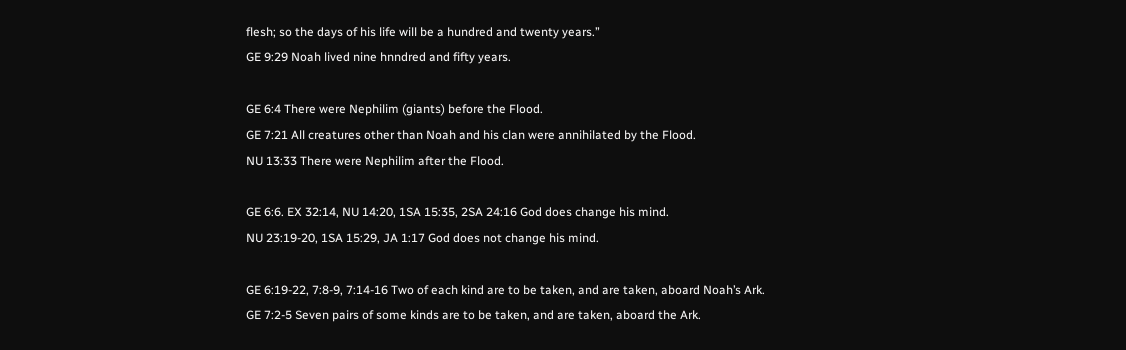flesh; so the days of his life will be a hundred and twenty years.”
GE 9:29 Noah lived nine hnndred and fifty years.

GE 6:4 There were Nephilim (giants) before the Flood.
GE 7:21 All creatures other than Noah and his clan were annihilated by the Flood.
NU 13:33 There were Nephilim after the Flood.

GE 6:6. EX 32:14, NU 14:20, 1SA 15:35, 2SA 24:16 God does change his mind.
NU 23:19-20, 1SA 15:29, JA 1:17 God does not change his mind.

GE 6:19-22, 7:8-9, 7:14-16 Two of each kind are to be taken, and are taken, aboard Noah’s Ark.
GE 7:2-5 Seven pairs of some kinds are to be taken, and are taken, aboard the Ark.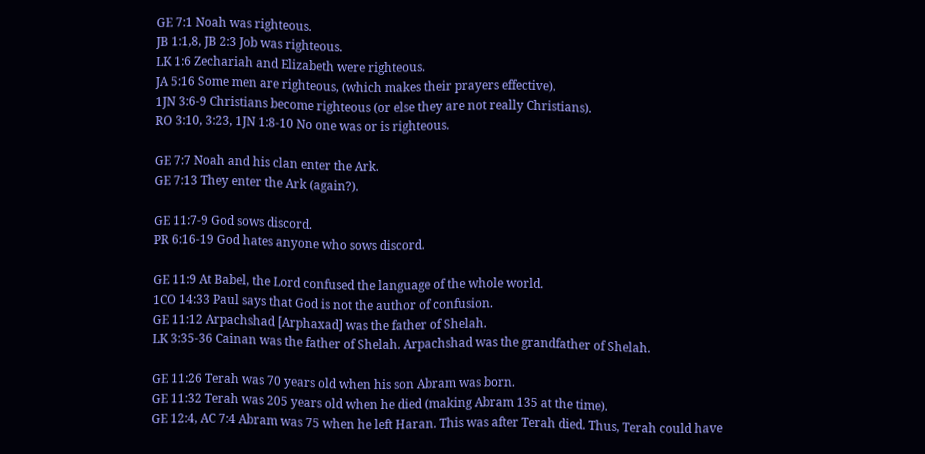GE 7:1 Noah was righteous.
JB 1:1,8, JB 2:3 Job was righteous.
LK 1:6 Zechariah and Elizabeth were righteous.
JA 5:16 Some men are righteous, (which makes their prayers effective).
1JN 3:6-9 Christians become righteous (or else they are not really Christians).
RO 3:10, 3:23, 1JN 1:8-10 No one was or is righteous.

GE 7:7 Noah and his clan enter the Ark.
GE 7:13 They enter the Ark (again?).

GE 11:7-9 God sows discord.
PR 6:16-19 God hates anyone who sows discord.

GE 11:9 At Babel, the Lord confused the language of the whole world.
1CO 14:33 Paul says that God is not the author of confusion.
GE 11:12 Arpachshad [Arphaxad] was the father of Shelah.
LK 3:35-36 Cainan was the father of Shelah. Arpachshad was the grandfather of Shelah.

GE 11:26 Terah was 70 years old when his son Abram was born.
GE 11:32 Terah was 205 years old when he died (making Abram 135 at the time).
GE 12:4, AC 7:4 Abram was 75 when he left Haran. This was after Terah died. Thus, Terah could have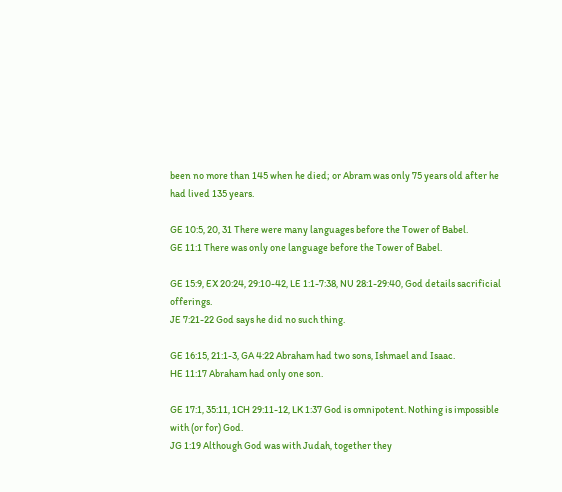been no more than 145 when he died; or Abram was only 75 years old after he had lived 135 years.

GE 10:5, 20, 31 There were many languages before the Tower of Babel.
GE 11:1 There was only one language before the Tower of Babel.

GE 15:9, EX 20:24, 29:10-42, LE 1:1-7:38, NU 28:1-29:40, God details sacrificial offerings.
JE 7:21-22 God says he did no such thing.

GE 16:15, 21:1-3, GA 4:22 Abraham had two sons, Ishmael and Isaac.
HE 11:17 Abraham had only one son.

GE 17:1, 35:11, 1CH 29:11-12, LK 1:37 God is omnipotent. Nothing is impossible with (or for) God.
JG 1:19 Although God was with Judah, together they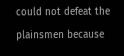could not defeat the plainsmen because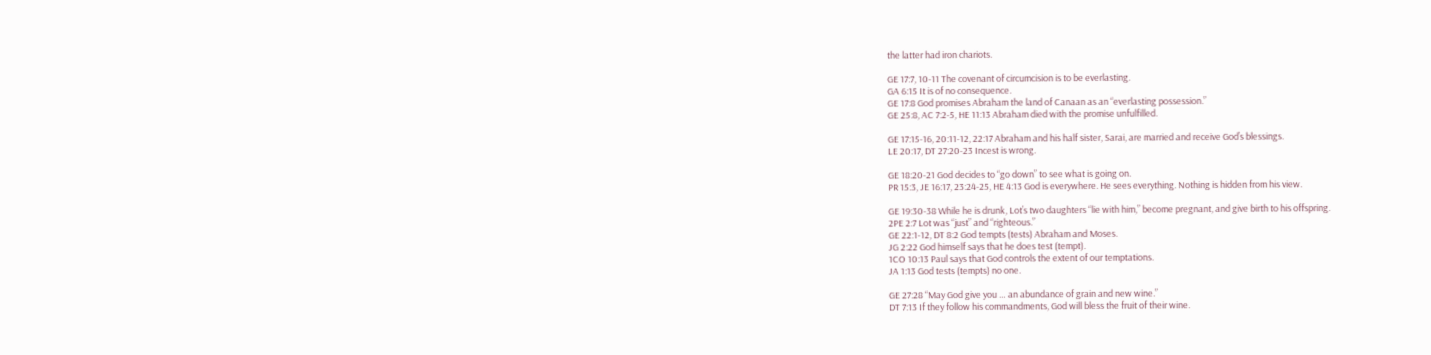the latter had iron chariots.

GE 17:7, 10-11 The covenant of circumcision is to be everlasting.
GA 6:15 It is of no consequence.
GE 17:8 God promises Abraham the land of Canaan as an “everlasting possession.”
GE 25:8, AC 7:2-5, HE 11:13 Abraham died with the promise unfulfilled.

GE 17:15-16, 20:11-12, 22:17 Abraham and his half sister, Sarai, are married and receive God’s blessings.
LE 20:17, DT 27:20-23 Incest is wrong.

GE 18:20-21 God decides to “go down” to see what is going on.
PR 15:3, JE 16:17, 23:24-25, HE 4:13 God is everywhere. He sees everything. Nothing is hidden from his view.

GE 19:30-38 While he is drunk, Lot’s two daughters “lie with him,” become pregnant, and give birth to his offspring.
2PE 2:7 Lot was “just” and “righteous.”
GE 22:1-12, DT 8:2 God tempts (tests) Abraham and Moses.
JG 2:22 God himself says that he does test (tempt).
1CO 10:13 Paul says that God controls the extent of our temptations.
JA 1:13 God tests (tempts) no one.

GE 27:28 “May God give you … an abundance of grain and new wine.”
DT 7:13 If they follow his commandments, God will bless the fruit of their wine.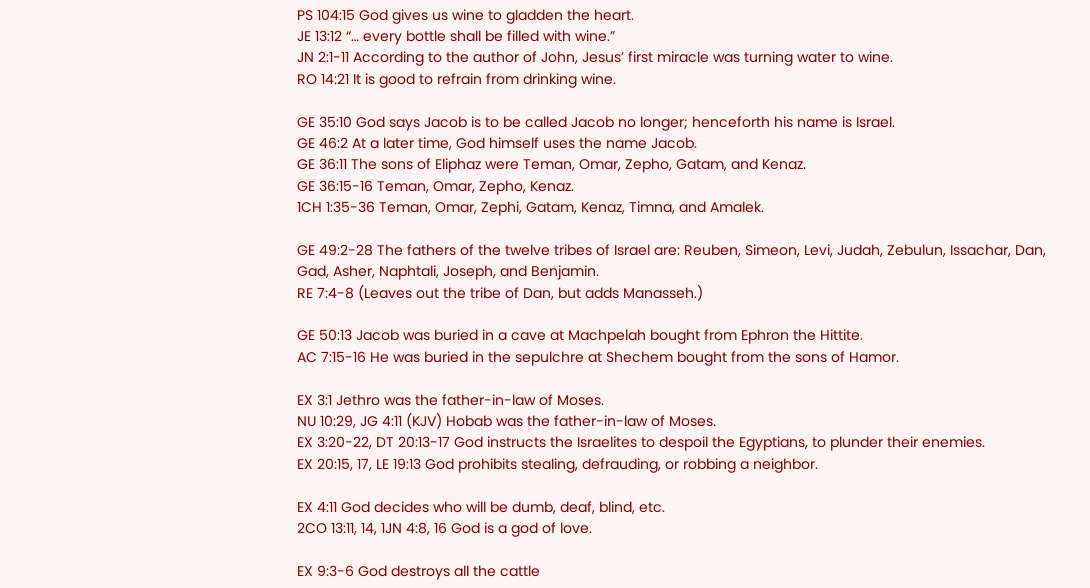PS 104:15 God gives us wine to gladden the heart.
JE 13:12 “… every bottle shall be filled with wine.”
JN 2:1-11 According to the author of John, Jesus’ first miracle was turning water to wine.
RO 14:21 It is good to refrain from drinking wine.

GE 35:10 God says Jacob is to be called Jacob no longer; henceforth his name is Israel.
GE 46:2 At a later time, God himself uses the name Jacob.
GE 36:11 The sons of Eliphaz were Teman, Omar, Zepho, Gatam, and Kenaz.
GE 36:15-16 Teman, Omar, Zepho, Kenaz.
1CH 1:35-36 Teman, Omar, Zephi, Gatam, Kenaz, Timna, and Amalek.

GE 49:2-28 The fathers of the twelve tribes of Israel are: Reuben, Simeon, Levi, Judah, Zebulun, Issachar, Dan, Gad, Asher, Naphtali, Joseph, and Benjamin.
RE 7:4-8 (Leaves out the tribe of Dan, but adds Manasseh.)

GE 50:13 Jacob was buried in a cave at Machpelah bought from Ephron the Hittite.
AC 7:15-16 He was buried in the sepulchre at Shechem bought from the sons of Hamor.

EX 3:1 Jethro was the father-in-law of Moses.
NU 10:29, JG 4:11 (KJV) Hobab was the father-in-law of Moses.
EX 3:20-22, DT 20:13-17 God instructs the Israelites to despoil the Egyptians, to plunder their enemies.
EX 20:15, 17, LE 19:13 God prohibits stealing, defrauding, or robbing a neighbor.

EX 4:11 God decides who will be dumb, deaf, blind, etc.
2CO 13:11, 14, 1JN 4:8, 16 God is a god of love.

EX 9:3-6 God destroys all the cattle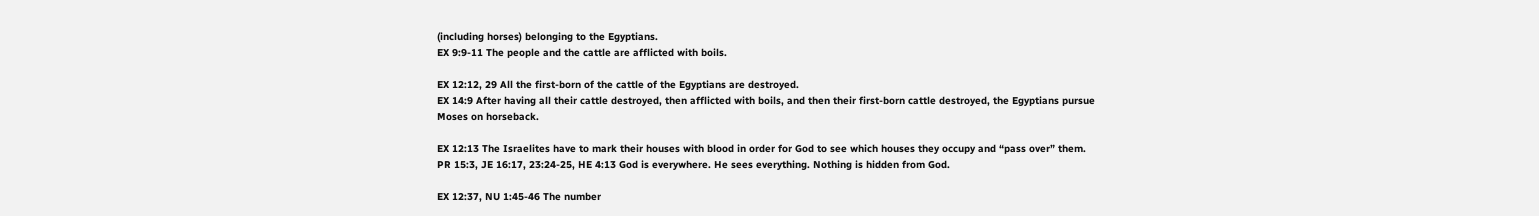(including horses) belonging to the Egyptians.
EX 9:9-11 The people and the cattle are afflicted with boils.

EX 12:12, 29 All the first-born of the cattle of the Egyptians are destroyed.
EX 14:9 After having all their cattle destroyed, then afflicted with boils, and then their first-born cattle destroyed, the Egyptians pursue Moses on horseback.

EX 12:13 The Israelites have to mark their houses with blood in order for God to see which houses they occupy and “pass over” them.
PR 15:3, JE 16:17, 23:24-25, HE 4:13 God is everywhere. He sees everything. Nothing is hidden from God.

EX 12:37, NU 1:45-46 The number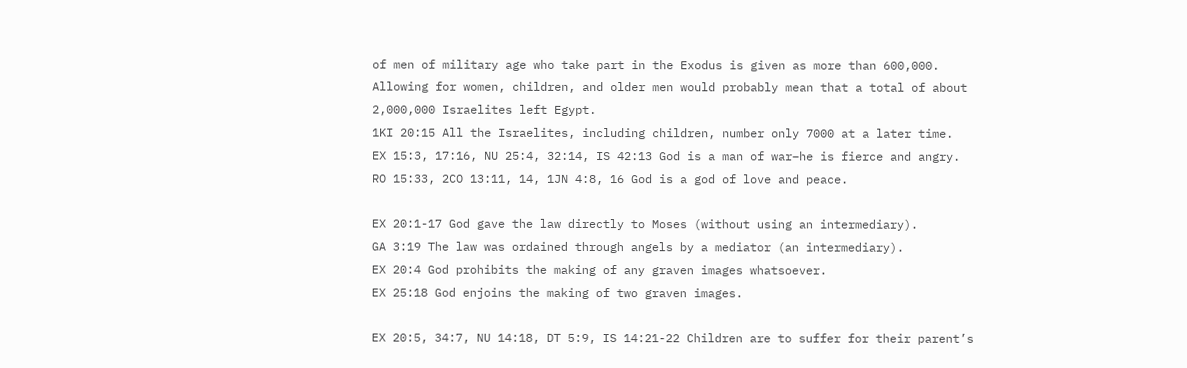of men of military age who take part in the Exodus is given as more than 600,000. Allowing for women, children, and older men would probably mean that a total of about 2,000,000 Israelites left Egypt.
1KI 20:15 All the Israelites, including children, number only 7000 at a later time.
EX 15:3, 17:16, NU 25:4, 32:14, IS 42:13 God is a man of war–he is fierce and angry.
RO 15:33, 2CO 13:11, 14, 1JN 4:8, 16 God is a god of love and peace.

EX 20:1-17 God gave the law directly to Moses (without using an intermediary).
GA 3:19 The law was ordained through angels by a mediator (an intermediary).
EX 20:4 God prohibits the making of any graven images whatsoever.
EX 25:18 God enjoins the making of two graven images.

EX 20:5, 34:7, NU 14:18, DT 5:9, IS 14:21-22 Children are to suffer for their parent’s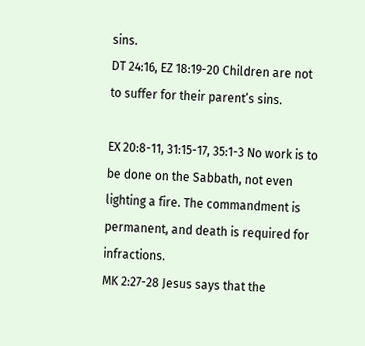sins.
DT 24:16, EZ 18:19-20 Children are not to suffer for their parent’s sins.

EX 20:8-11, 31:15-17, 35:1-3 No work is to be done on the Sabbath, not even lighting a fire. The commandment is permanent, and death is required for infractions.
MK 2:27-28 Jesus says that the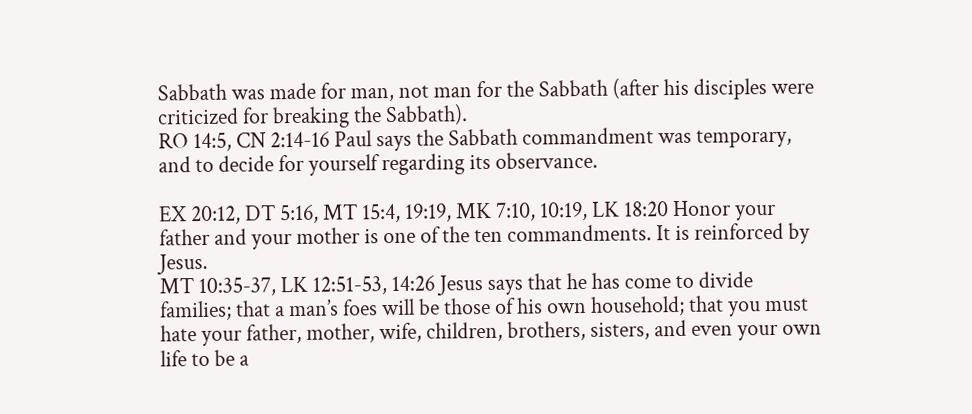Sabbath was made for man, not man for the Sabbath (after his disciples were criticized for breaking the Sabbath).
RO 14:5, CN 2:14-16 Paul says the Sabbath commandment was temporary, and to decide for yourself regarding its observance.

EX 20:12, DT 5:16, MT 15:4, 19:19, MK 7:10, 10:19, LK 18:20 Honor your father and your mother is one of the ten commandments. It is reinforced by Jesus.
MT 10:35-37, LK 12:51-53, 14:26 Jesus says that he has come to divide families; that a man’s foes will be those of his own household; that you must hate your father, mother, wife, children, brothers, sisters, and even your own life to be a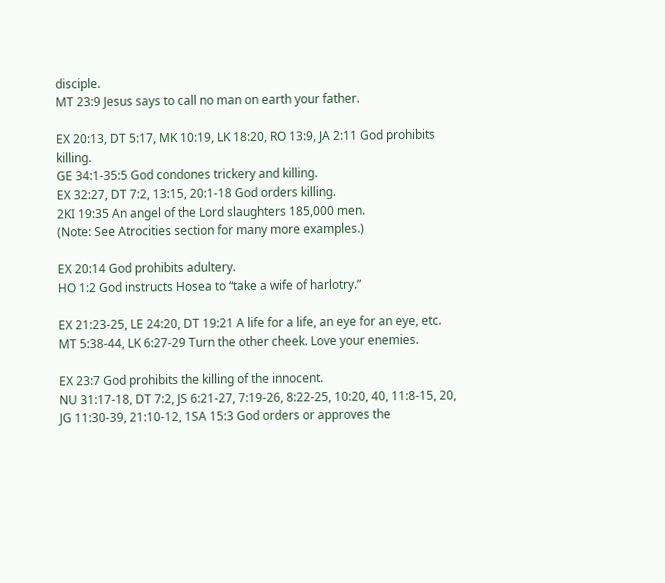disciple.
MT 23:9 Jesus says to call no man on earth your father.

EX 20:13, DT 5:17, MK 10:19, LK 18:20, RO 13:9, JA 2:11 God prohibits killing.
GE 34:1-35:5 God condones trickery and killing.
EX 32:27, DT 7:2, 13:15, 20:1-18 God orders killing.
2KI 19:35 An angel of the Lord slaughters 185,000 men.
(Note: See Atrocities section for many more examples.)

EX 20:14 God prohibits adultery.
HO 1:2 God instructs Hosea to “take a wife of harlotry.”

EX 21:23-25, LE 24:20, DT 19:21 A life for a life, an eye for an eye, etc.
MT 5:38-44, LK 6:27-29 Turn the other cheek. Love your enemies.

EX 23:7 God prohibits the killing of the innocent.
NU 31:17-18, DT 7:2, JS 6:21-27, 7:19-26, 8:22-25, 10:20, 40, 11:8-15, 20, JG 11:30-39, 21:10-12, 1SA 15:3 God orders or approves the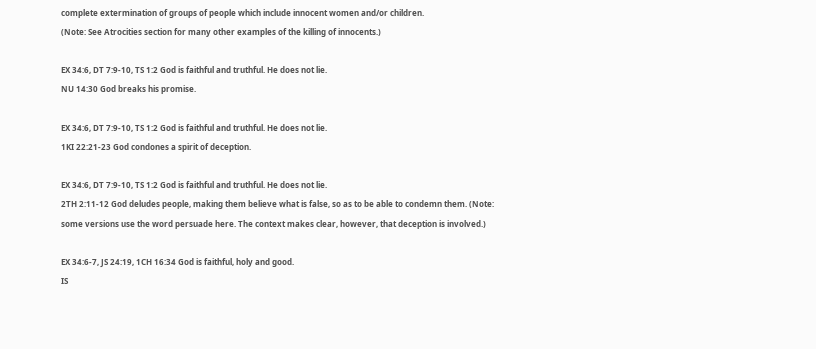complete extermination of groups of people which include innocent women and/or children.
(Note: See Atrocities section for many other examples of the killing of innocents.)

EX 34:6, DT 7:9-10, TS 1:2 God is faithful and truthful. He does not lie.
NU 14:30 God breaks his promise.

EX 34:6, DT 7:9-10, TS 1:2 God is faithful and truthful. He does not lie.
1KI 22:21-23 God condones a spirit of deception.

EX 34:6, DT 7:9-10, TS 1:2 God is faithful and truthful. He does not lie.
2TH 2:11-12 God deludes people, making them believe what is false, so as to be able to condemn them. (Note: some versions use the word persuade here. The context makes clear, however, that deception is involved.)

EX 34:6-7, JS 24:19, 1CH 16:34 God is faithful, holy and good.
IS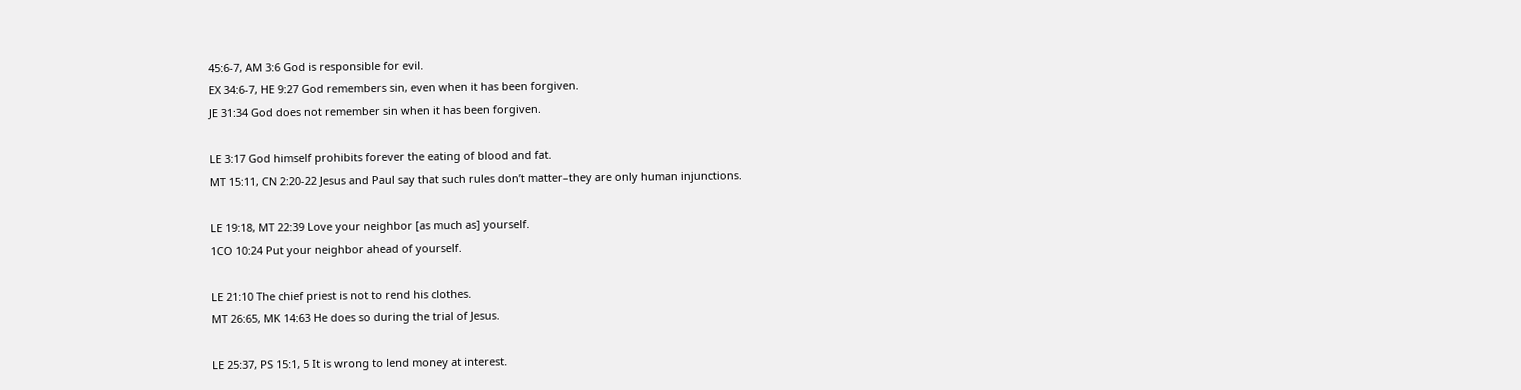45:6-7, AM 3:6 God is responsible for evil.
EX 34:6-7, HE 9:27 God remembers sin, even when it has been forgiven.
JE 31:34 God does not remember sin when it has been forgiven.

LE 3:17 God himself prohibits forever the eating of blood and fat.
MT 15:11, CN 2:20-22 Jesus and Paul say that such rules don’t matter–they are only human injunctions.

LE 19:18, MT 22:39 Love your neighbor [as much as] yourself.
1CO 10:24 Put your neighbor ahead of yourself.

LE 21:10 The chief priest is not to rend his clothes.
MT 26:65, MK 14:63 He does so during the trial of Jesus.

LE 25:37, PS 15:1, 5 It is wrong to lend money at interest.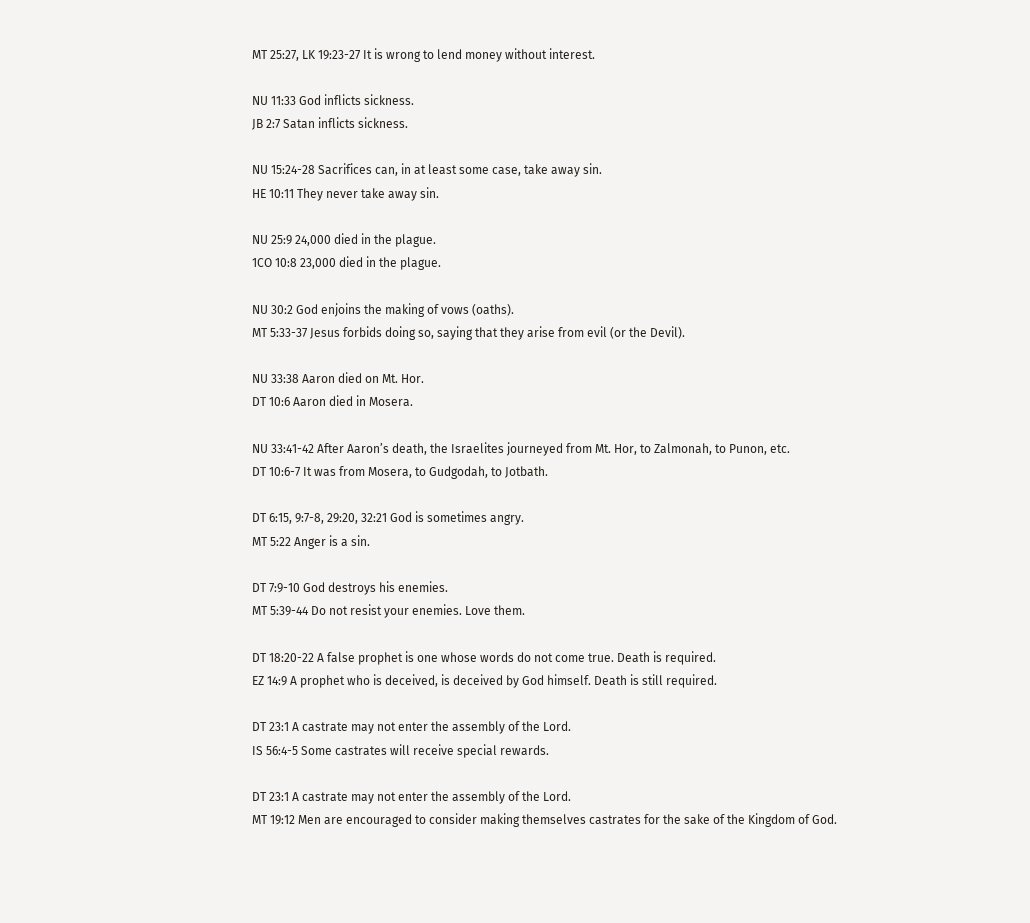MT 25:27, LK 19:23-27 It is wrong to lend money without interest.

NU 11:33 God inflicts sickness.
JB 2:7 Satan inflicts sickness.

NU 15:24-28 Sacrifices can, in at least some case, take away sin.
HE 10:11 They never take away sin.

NU 25:9 24,000 died in the plague.
1CO 10:8 23,000 died in the plague.

NU 30:2 God enjoins the making of vows (oaths).
MT 5:33-37 Jesus forbids doing so, saying that they arise from evil (or the Devil).

NU 33:38 Aaron died on Mt. Hor.
DT 10:6 Aaron died in Mosera.

NU 33:41-42 After Aaron’s death, the Israelites journeyed from Mt. Hor, to Zalmonah, to Punon, etc.
DT 10:6-7 It was from Mosera, to Gudgodah, to Jotbath.

DT 6:15, 9:7-8, 29:20, 32:21 God is sometimes angry.
MT 5:22 Anger is a sin.

DT 7:9-10 God destroys his enemies.
MT 5:39-44 Do not resist your enemies. Love them.

DT 18:20-22 A false prophet is one whose words do not come true. Death is required.
EZ 14:9 A prophet who is deceived, is deceived by God himself. Death is still required.

DT 23:1 A castrate may not enter the assembly of the Lord.
IS 56:4-5 Some castrates will receive special rewards.

DT 23:1 A castrate may not enter the assembly of the Lord.
MT 19:12 Men are encouraged to consider making themselves castrates for the sake of the Kingdom of God.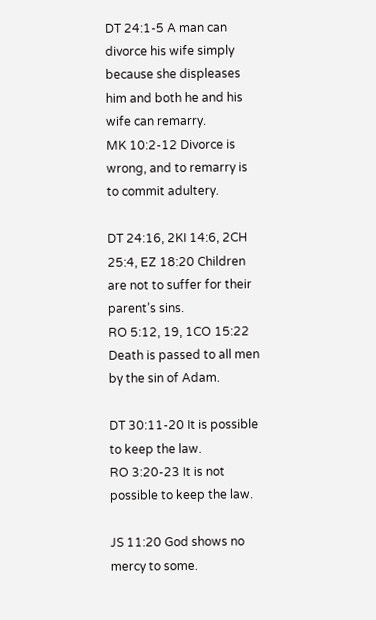DT 24:1-5 A man can divorce his wife simply because she displeases him and both he and his wife can remarry.
MK 10:2-12 Divorce is wrong, and to remarry is to commit adultery.

DT 24:16, 2KI 14:6, 2CH 25:4, EZ 18:20 Children are not to suffer for their parent’s sins.
RO 5:12, 19, 1CO 15:22 Death is passed to all men by the sin of Adam.

DT 30:11-20 It is possible to keep the law.
RO 3:20-23 It is not possible to keep the law.

JS 11:20 God shows no mercy to some.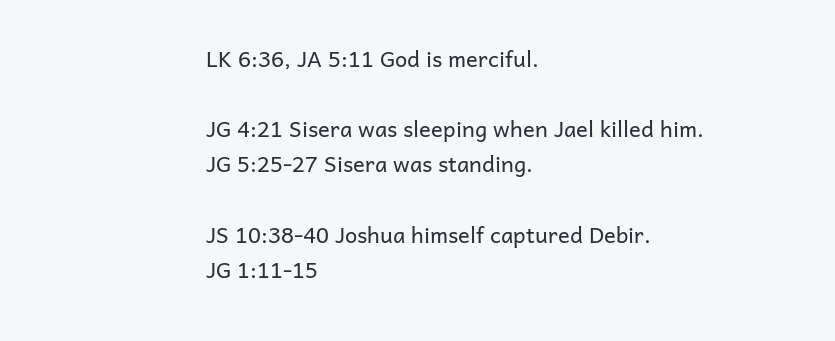LK 6:36, JA 5:11 God is merciful.

JG 4:21 Sisera was sleeping when Jael killed him.
JG 5:25-27 Sisera was standing.

JS 10:38-40 Joshua himself captured Debir.
JG 1:11-15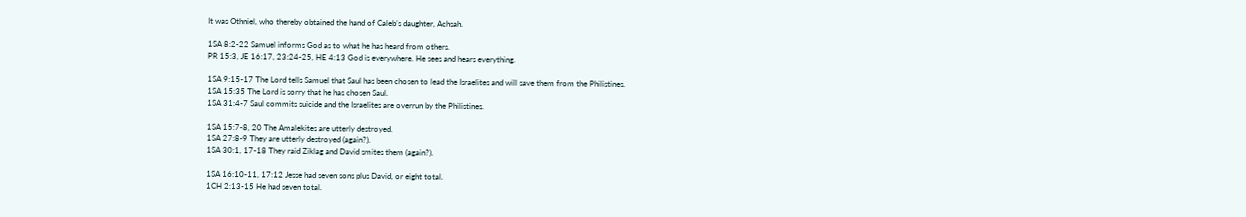It was Othniel, who thereby obtained the hand of Caleb’s daughter, Achsah.

1SA 8:2-22 Samuel informs God as to what he has heard from others.
PR 15:3, JE 16:17, 23:24-25, HE 4:13 God is everywhere. He sees and hears everything.

1SA 9:15-17 The Lord tells Samuel that Saul has been chosen to lead the Israelites and will save them from the Philistines.
1SA 15:35 The Lord is sorry that he has chosen Saul.
1SA 31:4-7 Saul commits suicide and the Israelites are overrun by the Philistines.

1SA 15:7-8, 20 The Amalekites are utterly destroyed.
1SA 27:8-9 They are utterly destroyed (again?).
1SA 30:1, 17-18 They raid Ziklag and David smites them (again?).

1SA 16:10-11, 17:12 Jesse had seven sons plus David, or eight total.
1CH 2:13-15 He had seven total.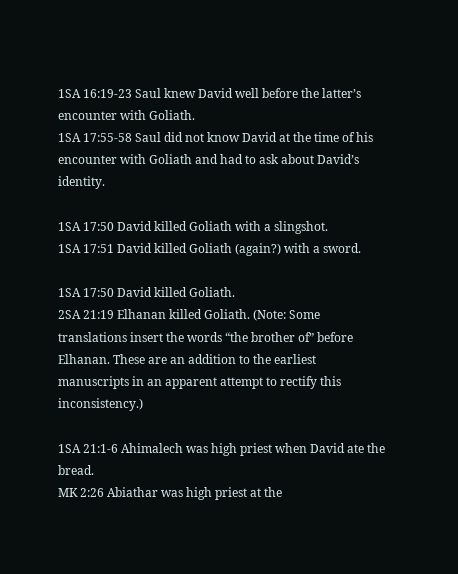1SA 16:19-23 Saul knew David well before the latter’s encounter with Goliath.
1SA 17:55-58 Saul did not know David at the time of his encounter with Goliath and had to ask about David’s identity.

1SA 17:50 David killed Goliath with a slingshot.
1SA 17:51 David killed Goliath (again?) with a sword.

1SA 17:50 David killed Goliath.
2SA 21:19 Elhanan killed Goliath. (Note: Some translations insert the words “the brother of” before Elhanan. These are an addition to the earliest manuscripts in an apparent attempt to rectify this inconsistency.)

1SA 21:1-6 Ahimalech was high priest when David ate the bread.
MK 2:26 Abiathar was high priest at the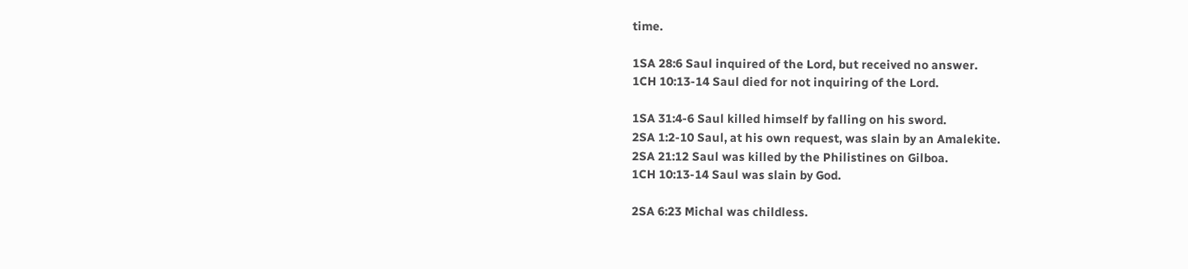time.

1SA 28:6 Saul inquired of the Lord, but received no answer.
1CH 10:13-14 Saul died for not inquiring of the Lord.

1SA 31:4-6 Saul killed himself by falling on his sword.
2SA 1:2-10 Saul, at his own request, was slain by an Amalekite.
2SA 21:12 Saul was killed by the Philistines on Gilboa.
1CH 10:13-14 Saul was slain by God.

2SA 6:23 Michal was childless.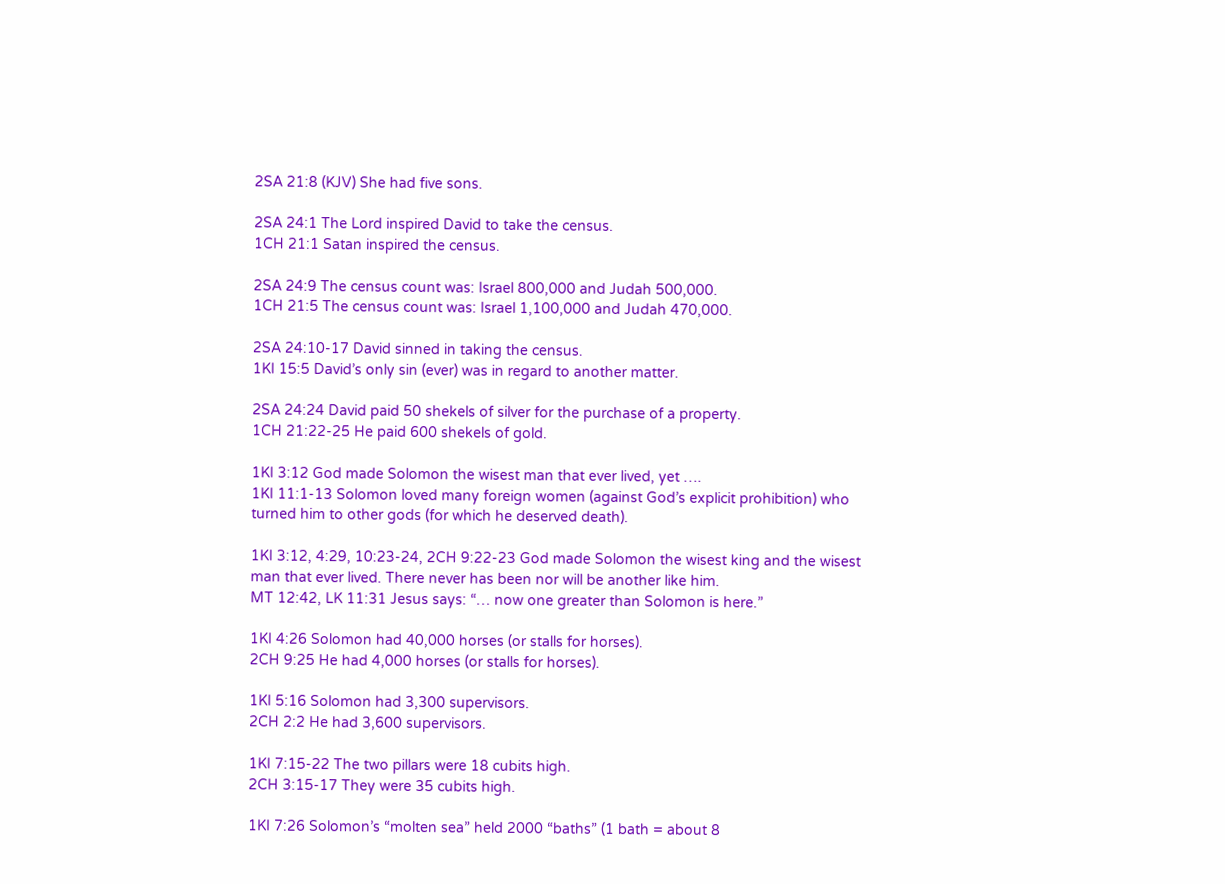2SA 21:8 (KJV) She had five sons.

2SA 24:1 The Lord inspired David to take the census.
1CH 21:1 Satan inspired the census.

2SA 24:9 The census count was: Israel 800,000 and Judah 500,000.
1CH 21:5 The census count was: Israel 1,100,000 and Judah 470,000.

2SA 24:10-17 David sinned in taking the census.
1KI 15:5 David’s only sin (ever) was in regard to another matter.

2SA 24:24 David paid 50 shekels of silver for the purchase of a property.
1CH 21:22-25 He paid 600 shekels of gold.

1KI 3:12 God made Solomon the wisest man that ever lived, yet ….
1KI 11:1-13 Solomon loved many foreign women (against God’s explicit prohibition) who turned him to other gods (for which he deserved death).

1KI 3:12, 4:29, 10:23-24, 2CH 9:22-23 God made Solomon the wisest king and the wisest man that ever lived. There never has been nor will be another like him.
MT 12:42, LK 11:31 Jesus says: “… now one greater than Solomon is here.”

1KI 4:26 Solomon had 40,000 horses (or stalls for horses).
2CH 9:25 He had 4,000 horses (or stalls for horses).

1KI 5:16 Solomon had 3,300 supervisors.
2CH 2:2 He had 3,600 supervisors.

1KI 7:15-22 The two pillars were 18 cubits high.
2CH 3:15-17 They were 35 cubits high.

1KI 7:26 Solomon’s “molten sea” held 2000 “baths” (1 bath = about 8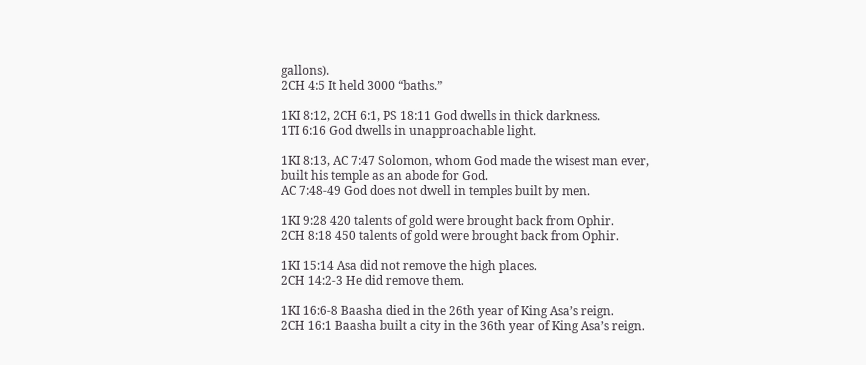gallons).
2CH 4:5 It held 3000 “baths.”

1KI 8:12, 2CH 6:1, PS 18:11 God dwells in thick darkness.
1TI 6:16 God dwells in unapproachable light.

1KI 8:13, AC 7:47 Solomon, whom God made the wisest man ever, built his temple as an abode for God.
AC 7:48-49 God does not dwell in temples built by men.

1KI 9:28 420 talents of gold were brought back from Ophir.
2CH 8:18 450 talents of gold were brought back from Ophir.

1KI 15:14 Asa did not remove the high places.
2CH 14:2-3 He did remove them.

1KI 16:6-8 Baasha died in the 26th year of King Asa’s reign.
2CH 16:1 Baasha built a city in the 36th year of King Asa’s reign.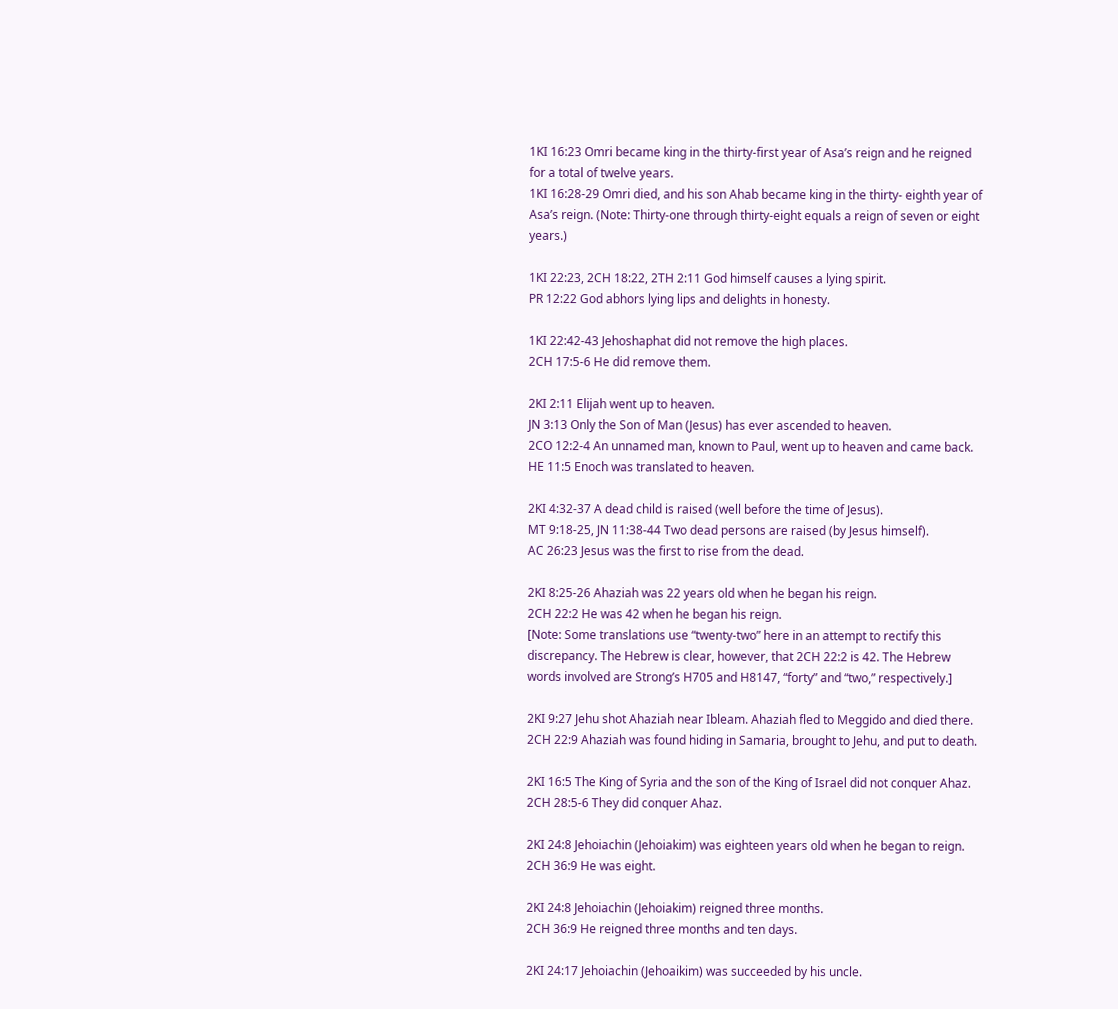1KI 16:23 Omri became king in the thirty-first year of Asa’s reign and he reigned for a total of twelve years.
1KI 16:28-29 Omri died, and his son Ahab became king in the thirty- eighth year of Asa’s reign. (Note: Thirty-one through thirty-eight equals a reign of seven or eight years.)

1KI 22:23, 2CH 18:22, 2TH 2:11 God himself causes a lying spirit.
PR 12:22 God abhors lying lips and delights in honesty.

1KI 22:42-43 Jehoshaphat did not remove the high places.
2CH 17:5-6 He did remove them.

2KI 2:11 Elijah went up to heaven.
JN 3:13 Only the Son of Man (Jesus) has ever ascended to heaven.
2CO 12:2-4 An unnamed man, known to Paul, went up to heaven and came back.
HE 11:5 Enoch was translated to heaven.

2KI 4:32-37 A dead child is raised (well before the time of Jesus).
MT 9:18-25, JN 11:38-44 Two dead persons are raised (by Jesus himself).
AC 26:23 Jesus was the first to rise from the dead.

2KI 8:25-26 Ahaziah was 22 years old when he began his reign.
2CH 22:2 He was 42 when he began his reign.
[Note: Some translations use “twenty-two” here in an attempt to rectify this discrepancy. The Hebrew is clear, however, that 2CH 22:2 is 42. The Hebrew words involved are Strong’s H705 and H8147, “forty” and “two,” respectively.]

2KI 9:27 Jehu shot Ahaziah near Ibleam. Ahaziah fled to Meggido and died there.
2CH 22:9 Ahaziah was found hiding in Samaria, brought to Jehu, and put to death.

2KI 16:5 The King of Syria and the son of the King of Israel did not conquer Ahaz.
2CH 28:5-6 They did conquer Ahaz.

2KI 24:8 Jehoiachin (Jehoiakim) was eighteen years old when he began to reign.
2CH 36:9 He was eight.

2KI 24:8 Jehoiachin (Jehoiakim) reigned three months.
2CH 36:9 He reigned three months and ten days.

2KI 24:17 Jehoiachin (Jehoaikim) was succeeded by his uncle.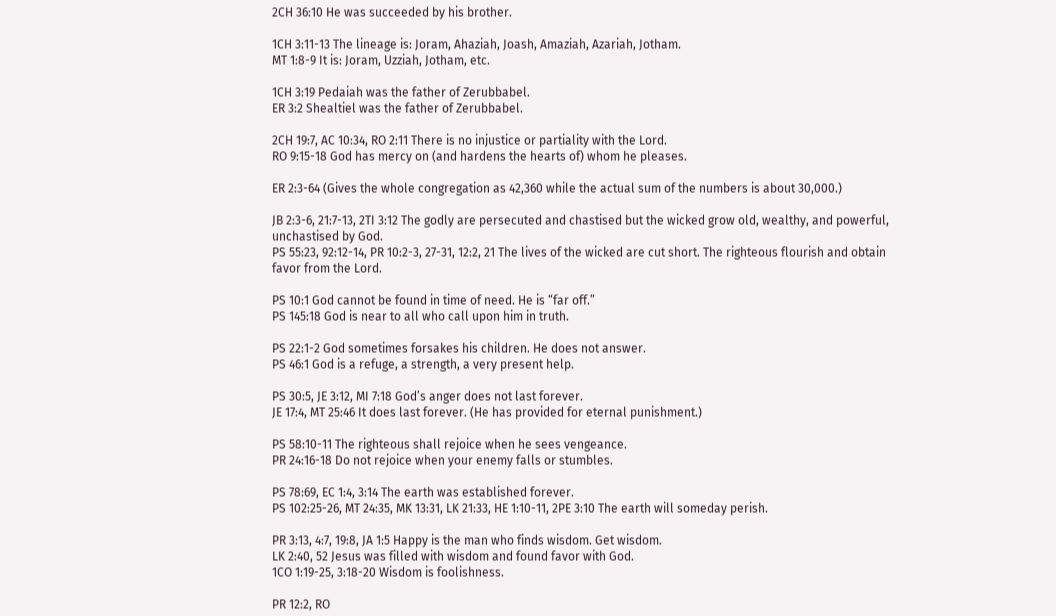2CH 36:10 He was succeeded by his brother.

1CH 3:11-13 The lineage is: Joram, Ahaziah, Joash, Amaziah, Azariah, Jotham.
MT 1:8-9 It is: Joram, Uzziah, Jotham, etc.

1CH 3:19 Pedaiah was the father of Zerubbabel.
ER 3:2 Shealtiel was the father of Zerubbabel.

2CH 19:7, AC 10:34, RO 2:11 There is no injustice or partiality with the Lord.
RO 9:15-18 God has mercy on (and hardens the hearts of) whom he pleases.

ER 2:3-64 (Gives the whole congregation as 42,360 while the actual sum of the numbers is about 30,000.)

JB 2:3-6, 21:7-13, 2TI 3:12 The godly are persecuted and chastised but the wicked grow old, wealthy, and powerful, unchastised by God.
PS 55:23, 92:12-14, PR 10:2-3, 27-31, 12:2, 21 The lives of the wicked are cut short. The righteous flourish and obtain favor from the Lord.

PS 10:1 God cannot be found in time of need. He is “far off.”
PS 145:18 God is near to all who call upon him in truth.

PS 22:1-2 God sometimes forsakes his children. He does not answer.
PS 46:1 God is a refuge, a strength, a very present help.

PS 30:5, JE 3:12, MI 7:18 God’s anger does not last forever.
JE 17:4, MT 25:46 It does last forever. (He has provided for eternal punishment.)

PS 58:10-11 The righteous shall rejoice when he sees vengeance.
PR 24:16-18 Do not rejoice when your enemy falls or stumbles.

PS 78:69, EC 1:4, 3:14 The earth was established forever.
PS 102:25-26, MT 24:35, MK 13:31, LK 21:33, HE 1:10-11, 2PE 3:10 The earth will someday perish.

PR 3:13, 4:7, 19:8, JA 1:5 Happy is the man who finds wisdom. Get wisdom.
LK 2:40, 52 Jesus was filled with wisdom and found favor with God.
1CO 1:19-25, 3:18-20 Wisdom is foolishness.

PR 12:2, RO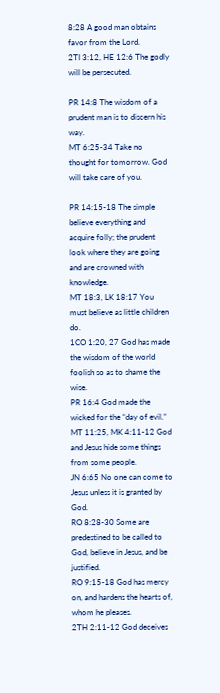8:28 A good man obtains favor from the Lord.
2TI 3:12, HE 12:6 The godly will be persecuted.

PR 14:8 The wisdom of a prudent man is to discern his way.
MT 6:25-34 Take no thought for tomorrow. God will take care of you.

PR 14:15-18 The simple believe everything and acquire folly; the prudent look where they are going and are crowned with knowledge.
MT 18:3, LK 18:17 You must believe as little children do.
1CO 1:20, 27 God has made the wisdom of the world foolish so as to shame the wise.
PR 16:4 God made the wicked for the “day of evil.”
MT 11:25, MK 4:11-12 God and Jesus hide some things from some people.
JN 6:65 No one can come to Jesus unless it is granted by God.
RO 8:28-30 Some are predestined to be called to God, believe in Jesus, and be justified.
RO 9:15-18 God has mercy on, and hardens the hearts of, whom he pleases.
2TH 2:11-12 God deceives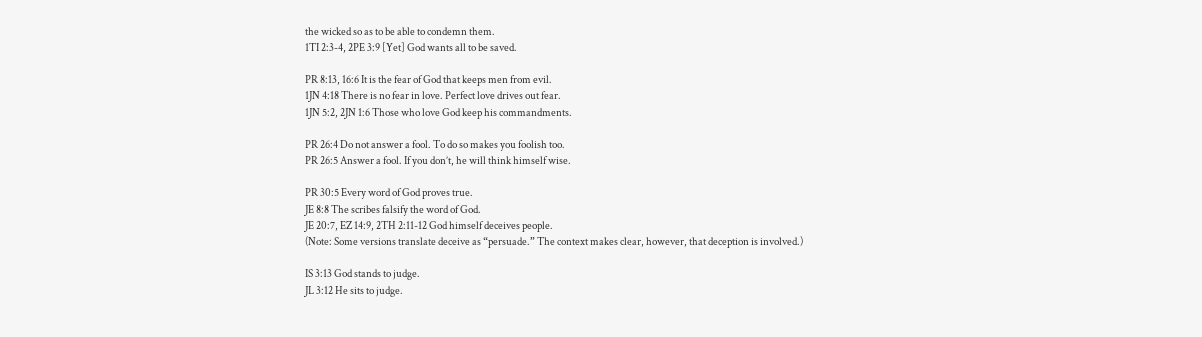the wicked so as to be able to condemn them.
1TI 2:3-4, 2PE 3:9 [Yet] God wants all to be saved.

PR 8:13, 16:6 It is the fear of God that keeps men from evil.
1JN 4:18 There is no fear in love. Perfect love drives out fear.
1JN 5:2, 2JN 1:6 Those who love God keep his commandments.

PR 26:4 Do not answer a fool. To do so makes you foolish too.
PR 26:5 Answer a fool. If you don’t, he will think himself wise.

PR 30:5 Every word of God proves true.
JE 8:8 The scribes falsify the word of God.
JE 20:7, EZ 14:9, 2TH 2:11-12 God himself deceives people.
(Note: Some versions translate deceive as “persuade.” The context makes clear, however, that deception is involved.)

IS 3:13 God stands to judge.
JL 3:12 He sits to judge.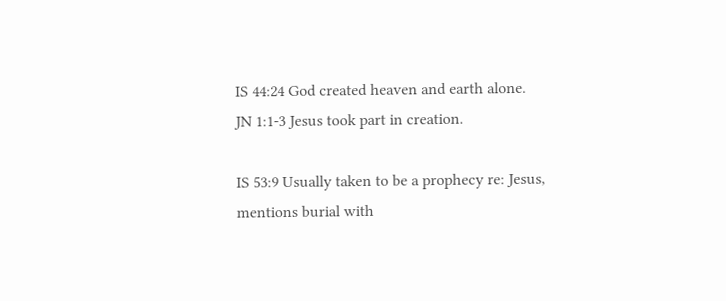IS 44:24 God created heaven and earth alone.
JN 1:1-3 Jesus took part in creation.

IS 53:9 Usually taken to be a prophecy re: Jesus, mentions burial with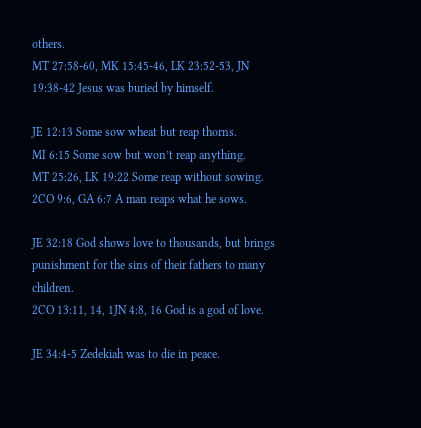others.
MT 27:58-60, MK 15:45-46, LK 23:52-53, JN 19:38-42 Jesus was buried by himself.

JE 12:13 Some sow wheat but reap thorns.
MI 6:15 Some sow but won’t reap anything.
MT 25:26, LK 19:22 Some reap without sowing.
2CO 9:6, GA 6:7 A man reaps what he sows.

JE 32:18 God shows love to thousands, but brings punishment for the sins of their fathers to many children.
2CO 13:11, 14, 1JN 4:8, 16 God is a god of love.

JE 34:4-5 Zedekiah was to die in peace.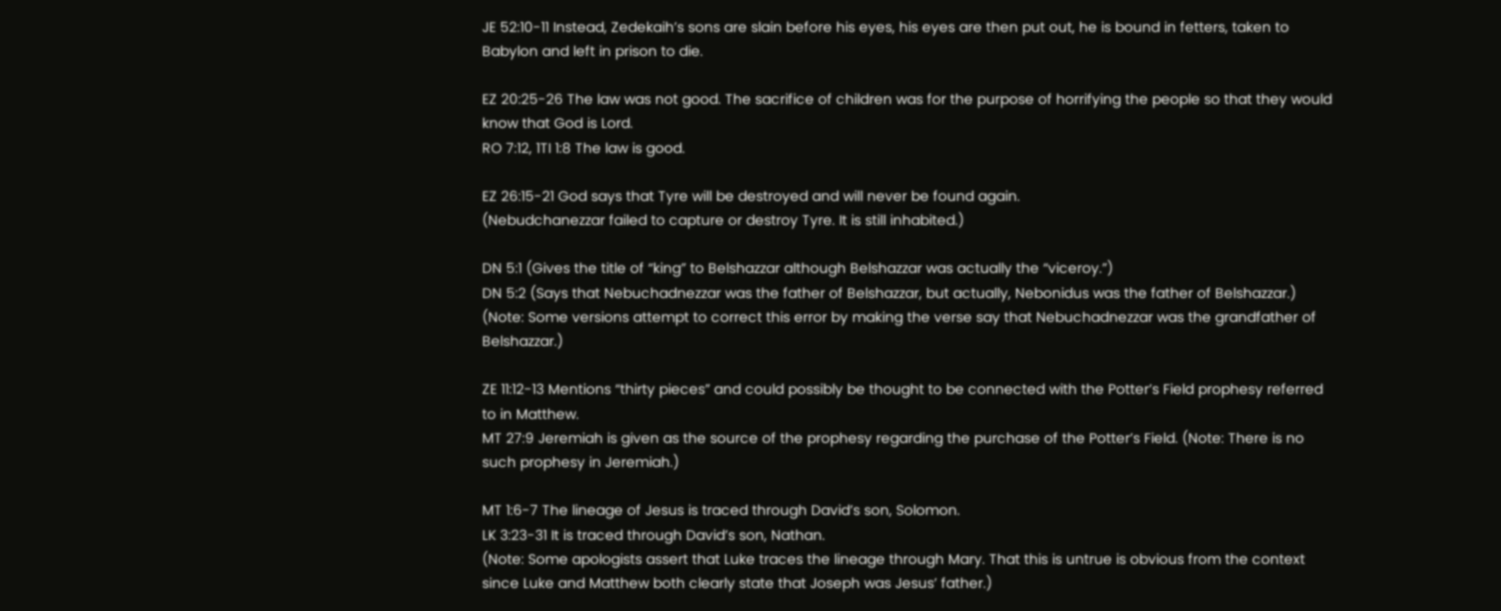JE 52:10-11 Instead, Zedekaih’s sons are slain before his eyes, his eyes are then put out, he is bound in fetters, taken to Babylon and left in prison to die.

EZ 20:25-26 The law was not good. The sacrifice of children was for the purpose of horrifying the people so that they would know that God is Lord.
RO 7:12, 1TI 1:8 The law is good.

EZ 26:15-21 God says that Tyre will be destroyed and will never be found again.
(Nebudchanezzar failed to capture or destroy Tyre. It is still inhabited.)

DN 5:1 (Gives the title of “king” to Belshazzar although Belshazzar was actually the “viceroy.”)
DN 5:2 (Says that Nebuchadnezzar was the father of Belshazzar, but actually, Nebonidus was the father of Belshazzar.) (Note: Some versions attempt to correct this error by making the verse say that Nebuchadnezzar was the grandfather of Belshazzar.)

ZE 11:12-13 Mentions “thirty pieces” and could possibly be thought to be connected with the Potter’s Field prophesy referred to in Matthew.
MT 27:9 Jeremiah is given as the source of the prophesy regarding the purchase of the Potter’s Field. (Note: There is no such prophesy in Jeremiah.)

MT 1:6-7 The lineage of Jesus is traced through David’s son, Solomon.
LK 3:23-31 It is traced through David’s son, Nathan.
(Note: Some apologists assert that Luke traces the lineage through Mary. That this is untrue is obvious from the context since Luke and Matthew both clearly state that Joseph was Jesus’ father.)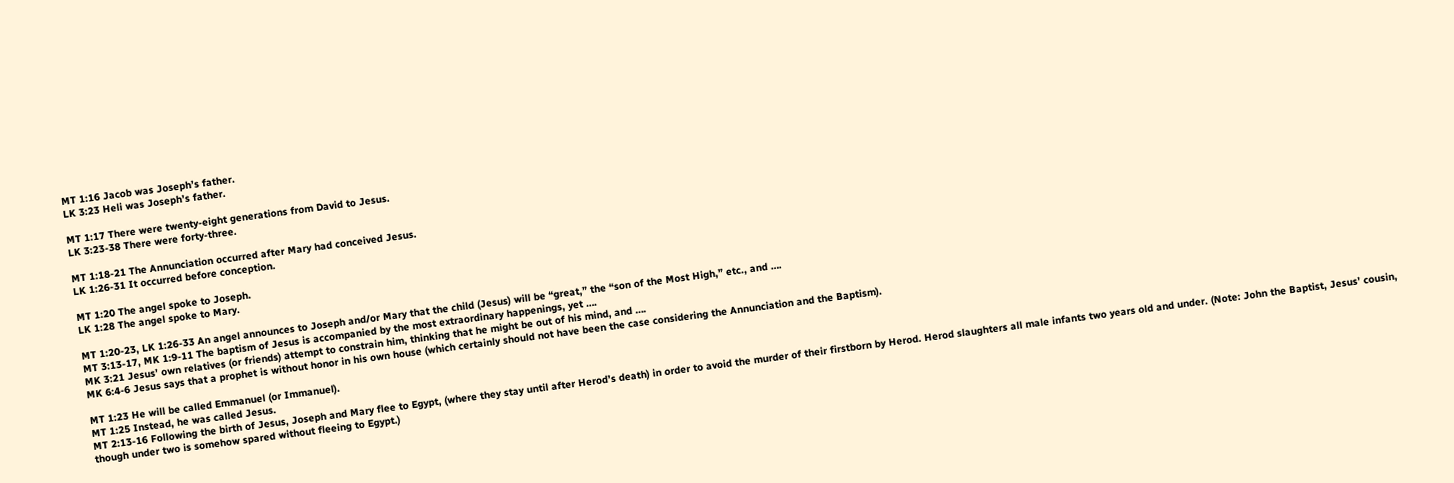MT 1:16 Jacob was Joseph’s father.
LK 3:23 Heli was Joseph’s father.

MT 1:17 There were twenty-eight generations from David to Jesus.
LK 3:23-38 There were forty-three.

MT 1:18-21 The Annunciation occurred after Mary had conceived Jesus.
LK 1:26-31 It occurred before conception.

MT 1:20 The angel spoke to Joseph.
LK 1:28 The angel spoke to Mary.

MT 1:20-23, LK 1:26-33 An angel announces to Joseph and/or Mary that the child (Jesus) will be “great,” the “son of the Most High,” etc., and ….
MT 3:13-17, MK 1:9-11 The baptism of Jesus is accompanied by the most extraordinary happenings, yet ….
MK 3:21 Jesus’ own relatives (or friends) attempt to constrain him, thinking that he might be out of his mind, and ….
MK 6:4-6 Jesus says that a prophet is without honor in his own house (which certainly should not have been the case considering the Annunciation and the Baptism).

MT 1:23 He will be called Emmanuel (or Immanuel).
MT 1:25 Instead, he was called Jesus.
MT 2:13-16 Following the birth of Jesus, Joseph and Mary flee to Egypt, (where they stay until after Herod’s death) in order to avoid the murder of their firstborn by Herod. Herod slaughters all male infants two years old and under. (Note: John the Baptist, Jesus’ cousin, though under two is somehow spared without fleeing to Egypt.)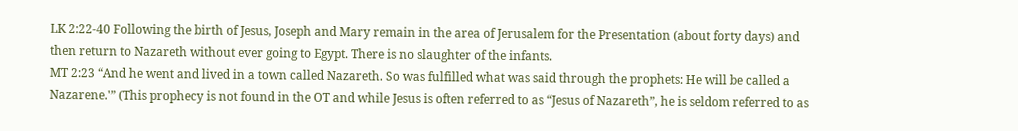LK 2:22-40 Following the birth of Jesus, Joseph and Mary remain in the area of Jerusalem for the Presentation (about forty days) and then return to Nazareth without ever going to Egypt. There is no slaughter of the infants.
MT 2:23 “And he went and lived in a town called Nazareth. So was fulfilled what was said through the prophets: He will be called a Nazarene.'” (This prophecy is not found in the OT and while Jesus is often referred to as “Jesus of Nazareth”, he is seldom referred to as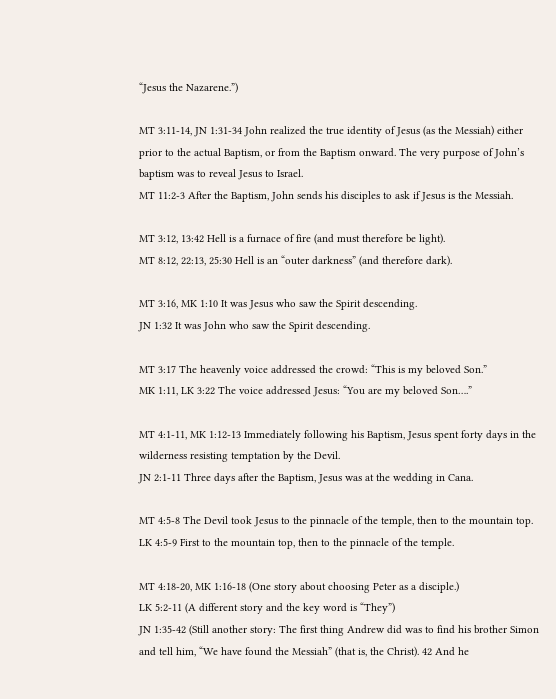“Jesus the Nazarene.”)

MT 3:11-14, JN 1:31-34 John realized the true identity of Jesus (as the Messiah) either prior to the actual Baptism, or from the Baptism onward. The very purpose of John’s baptism was to reveal Jesus to Israel.
MT 11:2-3 After the Baptism, John sends his disciples to ask if Jesus is the Messiah.

MT 3:12, 13:42 Hell is a furnace of fire (and must therefore be light).
MT 8:12, 22:13, 25:30 Hell is an “outer darkness” (and therefore dark).

MT 3:16, MK 1:10 It was Jesus who saw the Spirit descending.
JN 1:32 It was John who saw the Spirit descending.

MT 3:17 The heavenly voice addressed the crowd: “This is my beloved Son.”
MK 1:11, LK 3:22 The voice addressed Jesus: “You are my beloved Son….”

MT 4:1-11, MK 1:12-13 Immediately following his Baptism, Jesus spent forty days in the wilderness resisting temptation by the Devil.
JN 2:1-11 Three days after the Baptism, Jesus was at the wedding in Cana.

MT 4:5-8 The Devil took Jesus to the pinnacle of the temple, then to the mountain top.
LK 4:5-9 First to the mountain top, then to the pinnacle of the temple.

MT 4:18-20, MK 1:16-18 (One story about choosing Peter as a disciple.)
LK 5:2-11 (A different story and the key word is “They”)
JN 1:35-42 (Still another story: The first thing Andrew did was to find his brother Simon and tell him, “We have found the Messiah” (that is, the Christ). 42 And he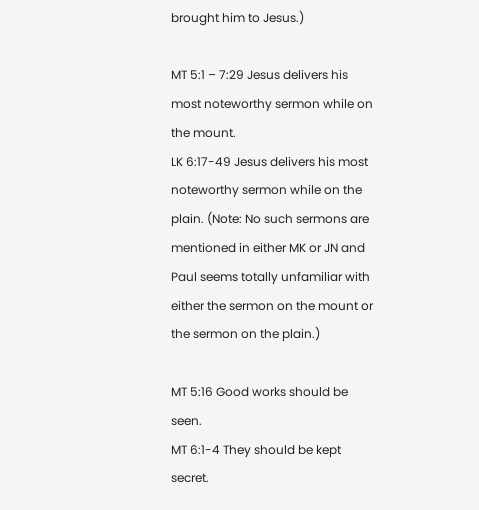brought him to Jesus.)

MT 5:1 – 7:29 Jesus delivers his most noteworthy sermon while on the mount.
LK 6:17-49 Jesus delivers his most noteworthy sermon while on the plain. (Note: No such sermons are mentioned in either MK or JN and Paul seems totally unfamiliar with either the sermon on the mount or the sermon on the plain.)

MT 5:16 Good works should be seen.
MT 6:1-4 They should be kept secret.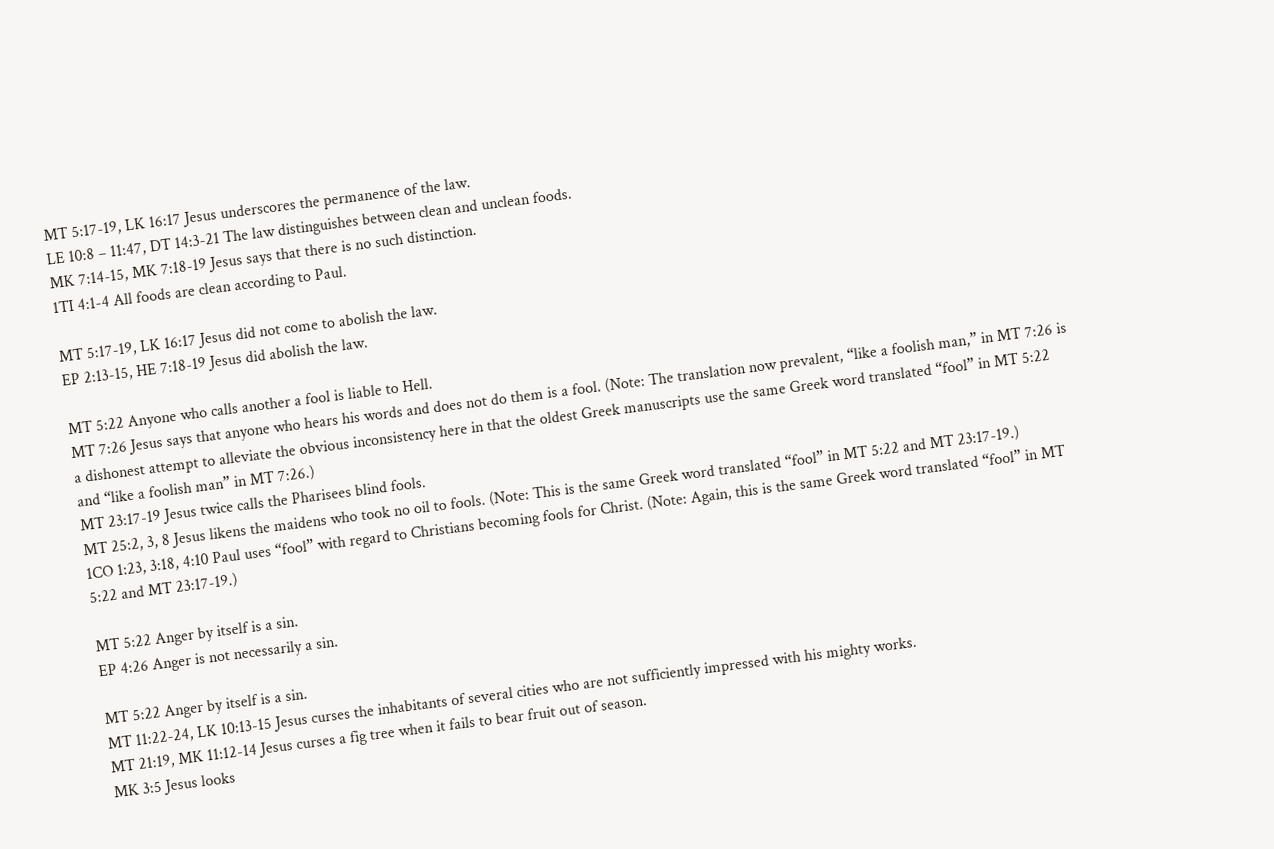MT 5:17-19, LK 16:17 Jesus underscores the permanence of the law.
LE 10:8 – 11:47, DT 14:3-21 The law distinguishes between clean and unclean foods.
MK 7:14-15, MK 7:18-19 Jesus says that there is no such distinction.
1TI 4:1-4 All foods are clean according to Paul.

MT 5:17-19, LK 16:17 Jesus did not come to abolish the law.
EP 2:13-15, HE 7:18-19 Jesus did abolish the law.

MT 5:22 Anyone who calls another a fool is liable to Hell.
MT 7:26 Jesus says that anyone who hears his words and does not do them is a fool. (Note: The translation now prevalent, “like a foolish man,” in MT 7:26 is a dishonest attempt to alleviate the obvious inconsistency here in that the oldest Greek manuscripts use the same Greek word translated “fool” in MT 5:22 and “like a foolish man” in MT 7:26.)
MT 23:17-19 Jesus twice calls the Pharisees blind fools.
MT 25:2, 3, 8 Jesus likens the maidens who took no oil to fools. (Note: This is the same Greek word translated “fool” in MT 5:22 and MT 23:17-19.)
1CO 1:23, 3:18, 4:10 Paul uses “fool” with regard to Christians becoming fools for Christ. (Note: Again, this is the same Greek word translated “fool” in MT 5:22 and MT 23:17-19.)

MT 5:22 Anger by itself is a sin.
EP 4:26 Anger is not necessarily a sin.

MT 5:22 Anger by itself is a sin.
MT 11:22-24, LK 10:13-15 Jesus curses the inhabitants of several cities who are not sufficiently impressed with his mighty works.
MT 21:19, MK 11:12-14 Jesus curses a fig tree when it fails to bear fruit out of season.
MK 3:5 Jesus looks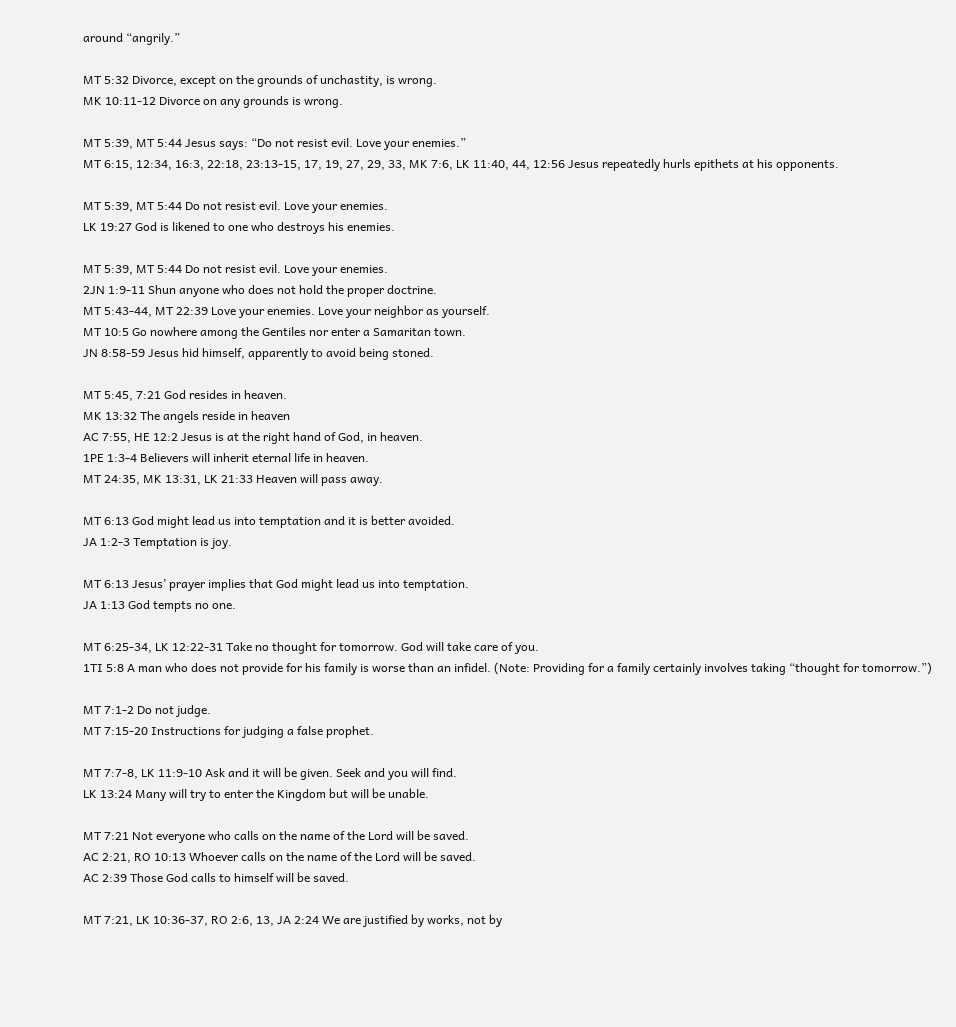around “angrily.”

MT 5:32 Divorce, except on the grounds of unchastity, is wrong.
MK 10:11-12 Divorce on any grounds is wrong.

MT 5:39, MT 5:44 Jesus says: “Do not resist evil. Love your enemies.”
MT 6:15, 12:34, 16:3, 22:18, 23:13-15, 17, 19, 27, 29, 33, MK 7:6, LK 11:40, 44, 12:56 Jesus repeatedly hurls epithets at his opponents.

MT 5:39, MT 5:44 Do not resist evil. Love your enemies.
LK 19:27 God is likened to one who destroys his enemies.

MT 5:39, MT 5:44 Do not resist evil. Love your enemies.
2JN 1:9-11 Shun anyone who does not hold the proper doctrine.
MT 5:43-44, MT 22:39 Love your enemies. Love your neighbor as yourself.
MT 10:5 Go nowhere among the Gentiles nor enter a Samaritan town.
JN 8:58-59 Jesus hid himself, apparently to avoid being stoned.

MT 5:45, 7:21 God resides in heaven.
MK 13:32 The angels reside in heaven
AC 7:55, HE 12:2 Jesus is at the right hand of God, in heaven.
1PE 1:3-4 Believers will inherit eternal life in heaven.
MT 24:35, MK 13:31, LK 21:33 Heaven will pass away.

MT 6:13 God might lead us into temptation and it is better avoided.
JA 1:2-3 Temptation is joy.

MT 6:13 Jesus’ prayer implies that God might lead us into temptation.
JA 1:13 God tempts no one.

MT 6:25-34, LK 12:22-31 Take no thought for tomorrow. God will take care of you.
1TI 5:8 A man who does not provide for his family is worse than an infidel. (Note: Providing for a family certainly involves taking “thought for tomorrow.”)

MT 7:1-2 Do not judge.
MT 7:15-20 Instructions for judging a false prophet.

MT 7:7-8, LK 11:9-10 Ask and it will be given. Seek and you will find.
LK 13:24 Many will try to enter the Kingdom but will be unable.

MT 7:21 Not everyone who calls on the name of the Lord will be saved.
AC 2:21, RO 10:13 Whoever calls on the name of the Lord will be saved.
AC 2:39 Those God calls to himself will be saved.

MT 7:21, LK 10:36-37, RO 2:6, 13, JA 2:24 We are justified by works, not by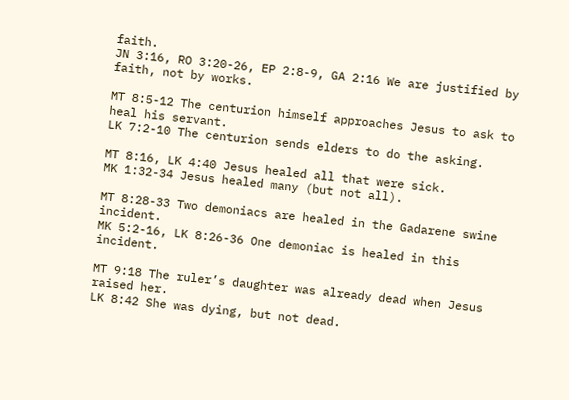faith.
JN 3:16, RO 3:20-26, EP 2:8-9, GA 2:16 We are justified by faith, not by works.

MT 8:5-12 The centurion himself approaches Jesus to ask to heal his servant.
LK 7:2-10 The centurion sends elders to do the asking.

MT 8:16, LK 4:40 Jesus healed all that were sick.
MK 1:32-34 Jesus healed many (but not all).

MT 8:28-33 Two demoniacs are healed in the Gadarene swine incident.
MK 5:2-16, LK 8:26-36 One demoniac is healed in this incident.

MT 9:18 The ruler’s daughter was already dead when Jesus raised her.
LK 8:42 She was dying, but not dead.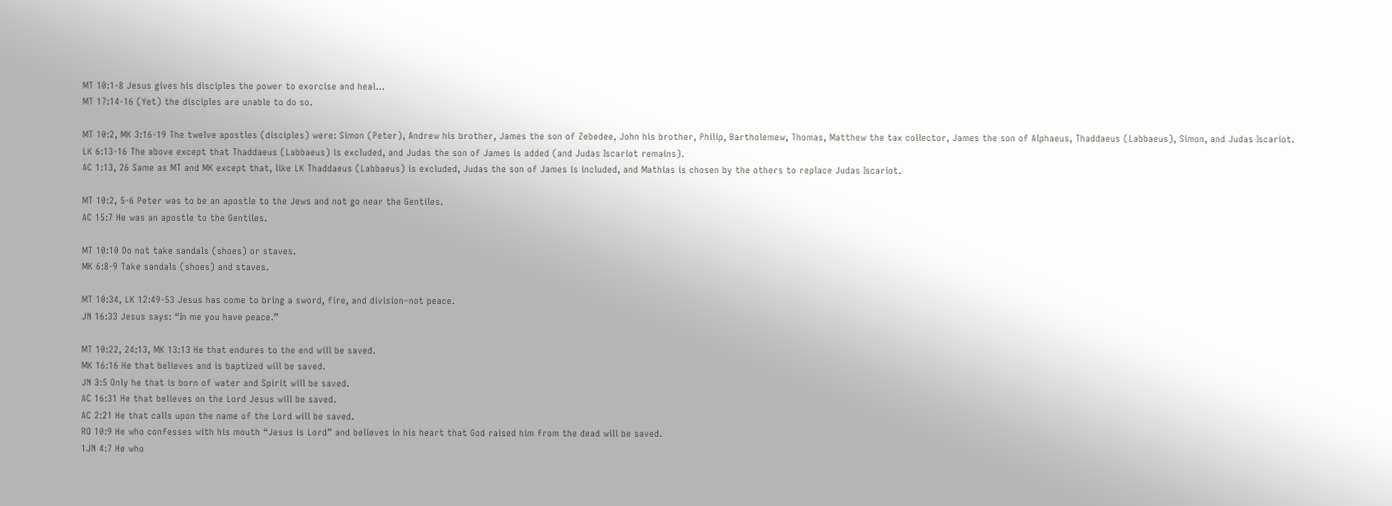MT 10:1-8 Jesus gives his disciples the power to exorcise and heal…
MT 17:14-16 (Yet) the disciples are unable to do so.

MT 10:2, MK 3:16-19 The twelve apostles (disciples) were: Simon (Peter), Andrew his brother, James the son of Zebedee, John his brother, Philip, Bartholemew, Thomas, Matthew the tax collector, James the son of Alphaeus, Thaddaeus (Labbaeus), Simon, and Judas Iscariot.
LK 6:13-16 The above except that Thaddaeus (Labbaeus) is excluded, and Judas the son of James is added (and Judas Iscariot remains).
AC 1:13, 26 Same as MT and MK except that, like LK Thaddaeus (Labbaeus) is excluded, Judas the son of James is included, and Mathias is chosen by the others to replace Judas Iscariot.

MT 10:2, 5-6 Peter was to be an apostle to the Jews and not go near the Gentiles.
AC 15:7 He was an apostle to the Gentiles.

MT 10:10 Do not take sandals (shoes) or staves.
MK 6:8-9 Take sandals (shoes) and staves.

MT 10:34, LK 12:49-53 Jesus has come to bring a sword, fire, and division–not peace.
JN 16:33 Jesus says: “In me you have peace.”

MT 10:22, 24:13, MK 13:13 He that endures to the end will be saved.
MK 16:16 He that believes and is baptized will be saved.
JN 3:5 Only he that is born of water and Spirit will be saved.
AC 16:31 He that believes on the Lord Jesus will be saved.
AC 2:21 He that calls upon the name of the Lord will be saved.
RO 10:9 He who confesses with his mouth “Jesus is Lord” and believes in his heart that God raised him from the dead will be saved.
1JN 4:7 He who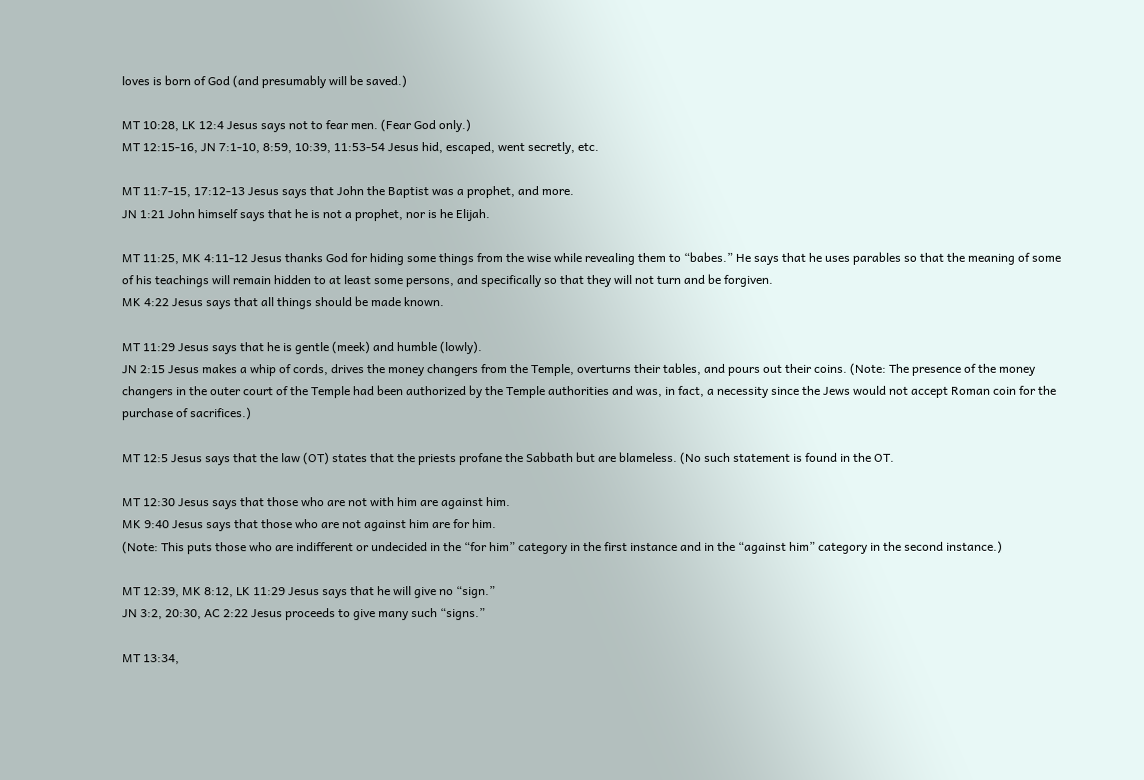loves is born of God (and presumably will be saved.)

MT 10:28, LK 12:4 Jesus says not to fear men. (Fear God only.)
MT 12:15-16, JN 7:1-10, 8:59, 10:39, 11:53-54 Jesus hid, escaped, went secretly, etc.

MT 11:7-15, 17:12-13 Jesus says that John the Baptist was a prophet, and more.
JN 1:21 John himself says that he is not a prophet, nor is he Elijah.

MT 11:25, MK 4:11-12 Jesus thanks God for hiding some things from the wise while revealing them to “babes.” He says that he uses parables so that the meaning of some of his teachings will remain hidden to at least some persons, and specifically so that they will not turn and be forgiven.
MK 4:22 Jesus says that all things should be made known.

MT 11:29 Jesus says that he is gentle (meek) and humble (lowly).
JN 2:15 Jesus makes a whip of cords, drives the money changers from the Temple, overturns their tables, and pours out their coins. (Note: The presence of the money changers in the outer court of the Temple had been authorized by the Temple authorities and was, in fact, a necessity since the Jews would not accept Roman coin for the purchase of sacrifices.)

MT 12:5 Jesus says that the law (OT) states that the priests profane the Sabbath but are blameless. (No such statement is found in the OT.

MT 12:30 Jesus says that those who are not with him are against him.
MK 9:40 Jesus says that those who are not against him are for him.
(Note: This puts those who are indifferent or undecided in the “for him” category in the first instance and in the “against him” category in the second instance.)

MT 12:39, MK 8:12, LK 11:29 Jesus says that he will give no “sign.”
JN 3:2, 20:30, AC 2:22 Jesus proceeds to give many such “signs.”

MT 13:34,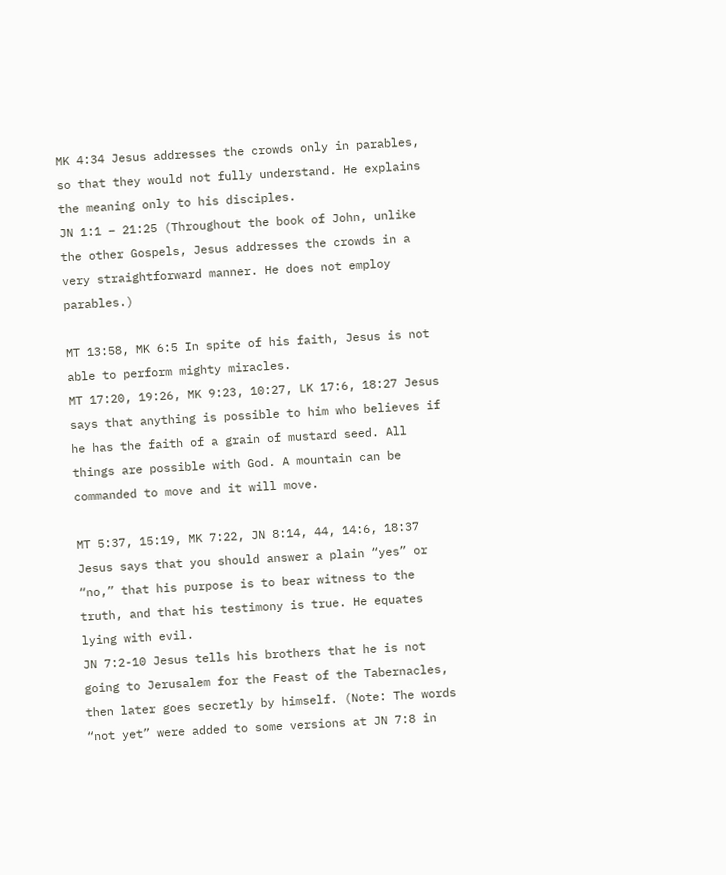MK 4:34 Jesus addresses the crowds only in parables, so that they would not fully understand. He explains the meaning only to his disciples.
JN 1:1 – 21:25 (Throughout the book of John, unlike the other Gospels, Jesus addresses the crowds in a very straightforward manner. He does not employ parables.)

MT 13:58, MK 6:5 In spite of his faith, Jesus is not able to perform mighty miracles.
MT 17:20, 19:26, MK 9:23, 10:27, LK 17:6, 18:27 Jesus says that anything is possible to him who believes if he has the faith of a grain of mustard seed. All things are possible with God. A mountain can be commanded to move and it will move.

MT 5:37, 15:19, MK 7:22, JN 8:14, 44, 14:6, 18:37 Jesus says that you should answer a plain “yes” or “no,” that his purpose is to bear witness to the truth, and that his testimony is true. He equates lying with evil.
JN 7:2-10 Jesus tells his brothers that he is not going to Jerusalem for the Feast of the Tabernacles, then later goes secretly by himself. (Note: The words “not yet” were added to some versions at JN 7:8 in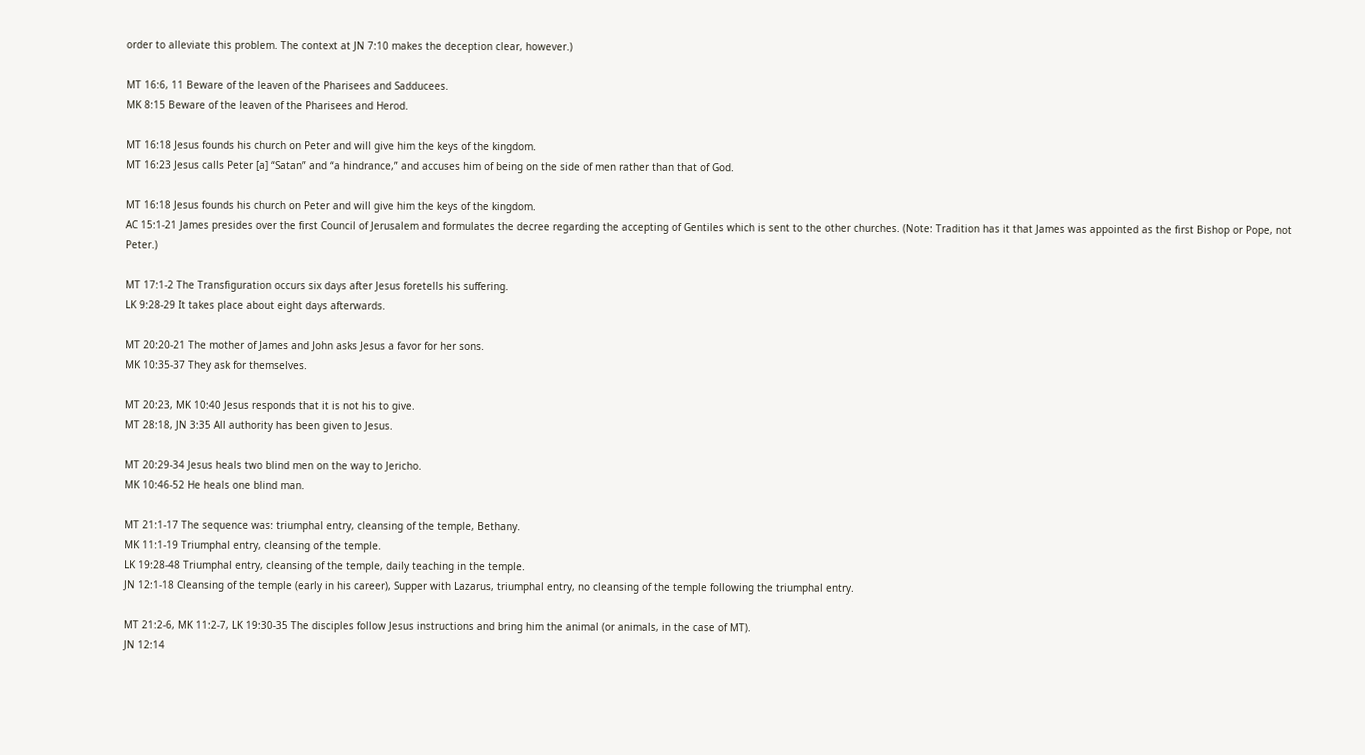order to alleviate this problem. The context at JN 7:10 makes the deception clear, however.)

MT 16:6, 11 Beware of the leaven of the Pharisees and Sadducees.
MK 8:15 Beware of the leaven of the Pharisees and Herod.

MT 16:18 Jesus founds his church on Peter and will give him the keys of the kingdom.
MT 16:23 Jesus calls Peter [a] “Satan” and “a hindrance,” and accuses him of being on the side of men rather than that of God.

MT 16:18 Jesus founds his church on Peter and will give him the keys of the kingdom.
AC 15:1-21 James presides over the first Council of Jerusalem and formulates the decree regarding the accepting of Gentiles which is sent to the other churches. (Note: Tradition has it that James was appointed as the first Bishop or Pope, not Peter.)

MT 17:1-2 The Transfiguration occurs six days after Jesus foretells his suffering.
LK 9:28-29 It takes place about eight days afterwards.

MT 20:20-21 The mother of James and John asks Jesus a favor for her sons.
MK 10:35-37 They ask for themselves.

MT 20:23, MK 10:40 Jesus responds that it is not his to give.
MT 28:18, JN 3:35 All authority has been given to Jesus.

MT 20:29-34 Jesus heals two blind men on the way to Jericho.
MK 10:46-52 He heals one blind man.

MT 21:1-17 The sequence was: triumphal entry, cleansing of the temple, Bethany.
MK 11:1-19 Triumphal entry, cleansing of the temple.
LK 19:28-48 Triumphal entry, cleansing of the temple, daily teaching in the temple.
JN 12:1-18 Cleansing of the temple (early in his career), Supper with Lazarus, triumphal entry, no cleansing of the temple following the triumphal entry.

MT 21:2-6, MK 11:2-7, LK 19:30-35 The disciples follow Jesus instructions and bring him the animal (or animals, in the case of MT).
JN 12:14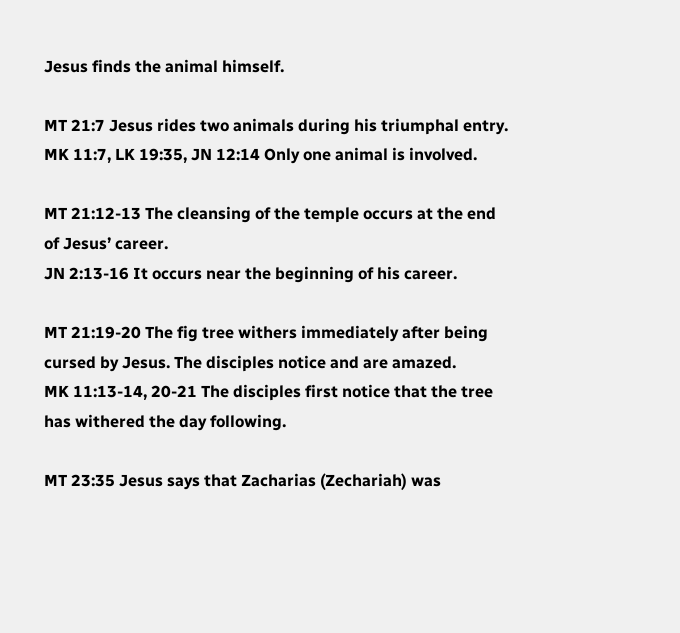Jesus finds the animal himself.

MT 21:7 Jesus rides two animals during his triumphal entry.
MK 11:7, LK 19:35, JN 12:14 Only one animal is involved.

MT 21:12-13 The cleansing of the temple occurs at the end of Jesus’ career.
JN 2:13-16 It occurs near the beginning of his career.

MT 21:19-20 The fig tree withers immediately after being cursed by Jesus. The disciples notice and are amazed.
MK 11:13-14, 20-21 The disciples first notice that the tree has withered the day following.

MT 23:35 Jesus says that Zacharias (Zechariah) was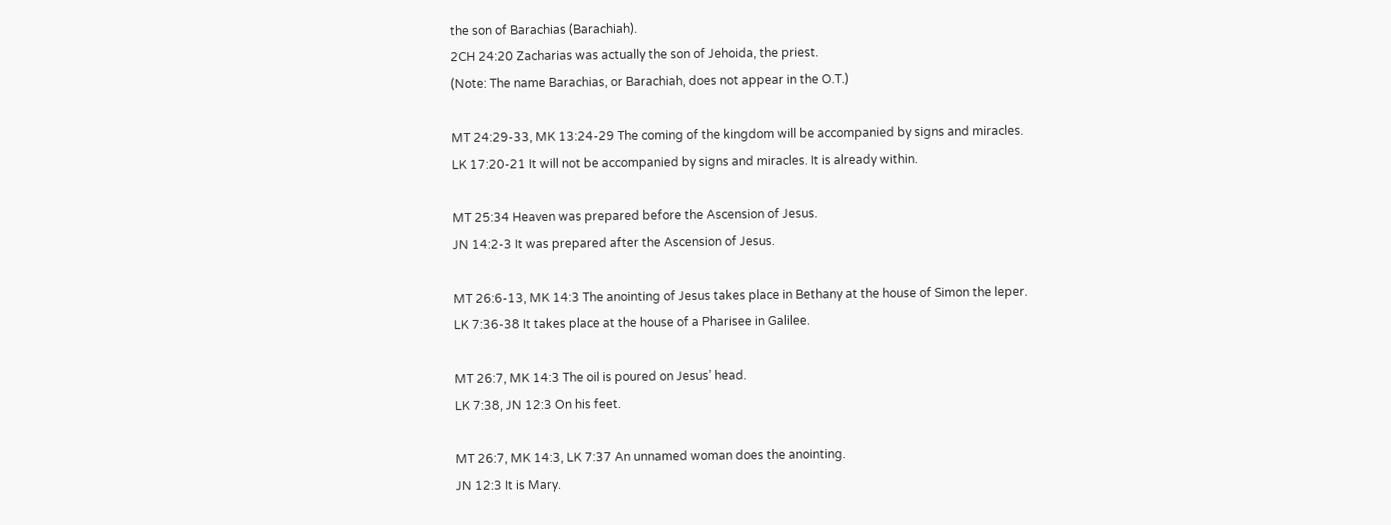the son of Barachias (Barachiah).
2CH 24:20 Zacharias was actually the son of Jehoida, the priest.
(Note: The name Barachias, or Barachiah, does not appear in the O.T.)

MT 24:29-33, MK 13:24-29 The coming of the kingdom will be accompanied by signs and miracles.
LK 17:20-21 It will not be accompanied by signs and miracles. It is already within.

MT 25:34 Heaven was prepared before the Ascension of Jesus.
JN 14:2-3 It was prepared after the Ascension of Jesus.

MT 26:6-13, MK 14:3 The anointing of Jesus takes place in Bethany at the house of Simon the leper.
LK 7:36-38 It takes place at the house of a Pharisee in Galilee.

MT 26:7, MK 14:3 The oil is poured on Jesus’ head.
LK 7:38, JN 12:3 On his feet.

MT 26:7, MK 14:3, LK 7:37 An unnamed woman does the anointing.
JN 12:3 It is Mary.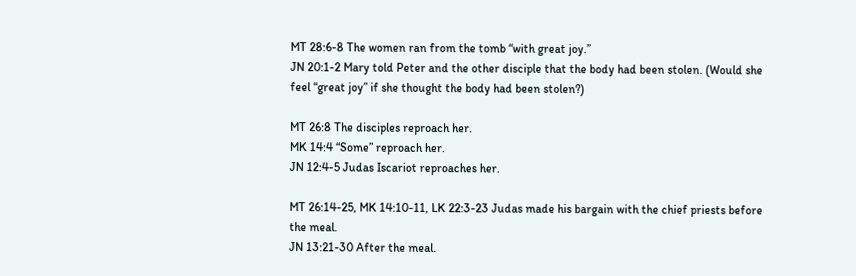MT 28:6-8 The women ran from the tomb “with great joy.”
JN 20:1-2 Mary told Peter and the other disciple that the body had been stolen. (Would she feel “great joy” if she thought the body had been stolen?)

MT 26:8 The disciples reproach her.
MK 14:4 “Some” reproach her.
JN 12:4-5 Judas Iscariot reproaches her.

MT 26:14-25, MK 14:10-11, LK 22:3-23 Judas made his bargain with the chief priests before the meal.
JN 13:21-30 After the meal.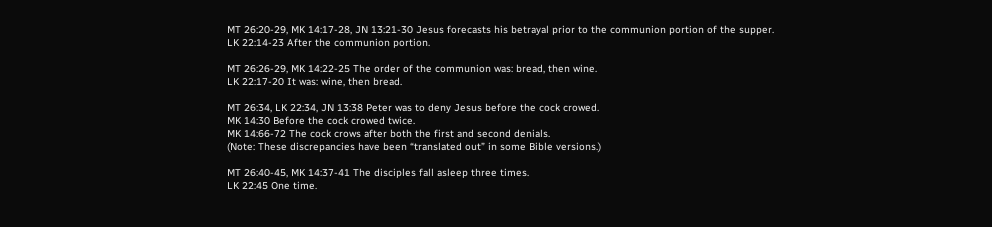MT 26:20-29, MK 14:17-28, JN 13:21-30 Jesus forecasts his betrayal prior to the communion portion of the supper.
LK 22:14-23 After the communion portion.

MT 26:26-29, MK 14:22-25 The order of the communion was: bread, then wine.
LK 22:17-20 It was: wine, then bread.

MT 26:34, LK 22:34, JN 13:38 Peter was to deny Jesus before the cock crowed.
MK 14:30 Before the cock crowed twice.
MK 14:66-72 The cock crows after both the first and second denials.
(Note: These discrepancies have been “translated out” in some Bible versions.)

MT 26:40-45, MK 14:37-41 The disciples fall asleep three times.
LK 22:45 One time.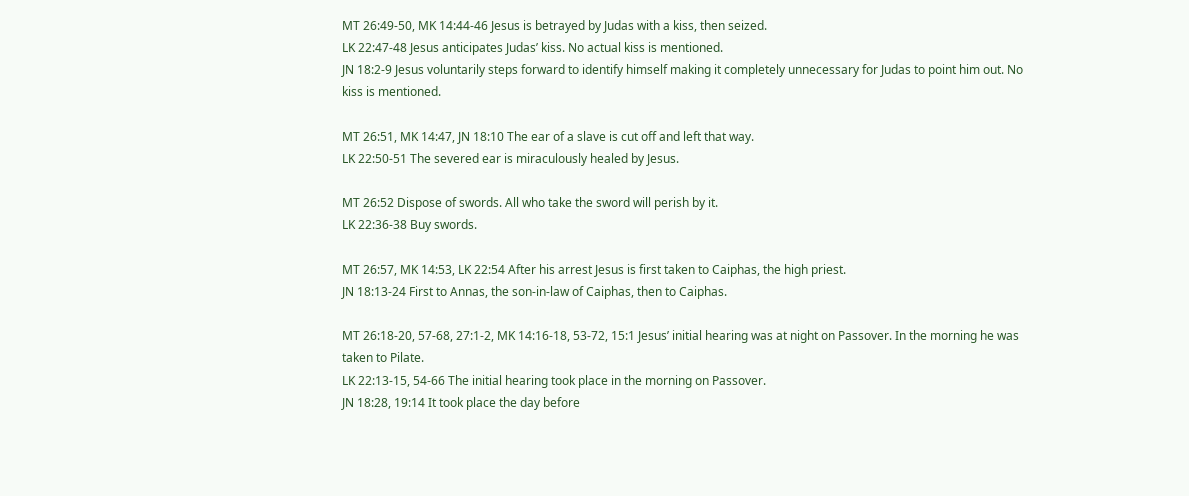MT 26:49-50, MK 14:44-46 Jesus is betrayed by Judas with a kiss, then seized.
LK 22:47-48 Jesus anticipates Judas’ kiss. No actual kiss is mentioned.
JN 18:2-9 Jesus voluntarily steps forward to identify himself making it completely unnecessary for Judas to point him out. No kiss is mentioned.

MT 26:51, MK 14:47, JN 18:10 The ear of a slave is cut off and left that way.
LK 22:50-51 The severed ear is miraculously healed by Jesus.

MT 26:52 Dispose of swords. All who take the sword will perish by it.
LK 22:36-38 Buy swords.

MT 26:57, MK 14:53, LK 22:54 After his arrest Jesus is first taken to Caiphas, the high priest.
JN 18:13-24 First to Annas, the son-in-law of Caiphas, then to Caiphas.

MT 26:18-20, 57-68, 27:1-2, MK 14:16-18, 53-72, 15:1 Jesus’ initial hearing was at night on Passover. In the morning he was taken to Pilate.
LK 22:13-15, 54-66 The initial hearing took place in the morning on Passover.
JN 18:28, 19:14 It took place the day before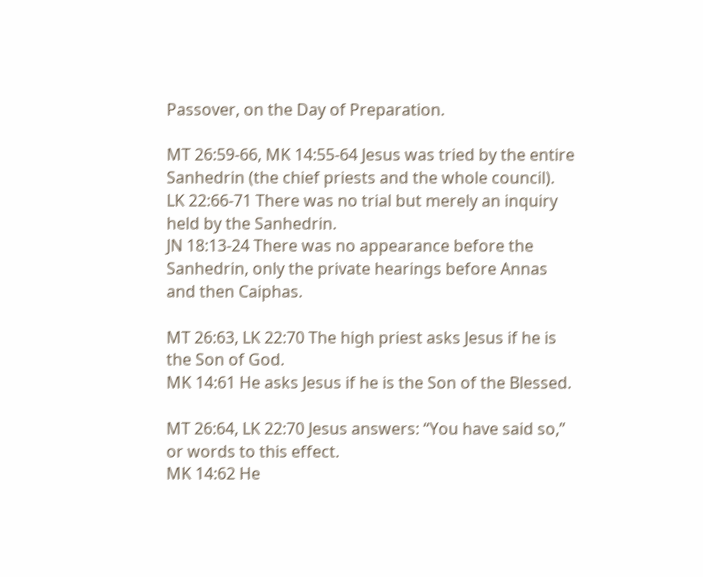Passover, on the Day of Preparation.

MT 26:59-66, MK 14:55-64 Jesus was tried by the entire Sanhedrin (the chief priests and the whole council).
LK 22:66-71 There was no trial but merely an inquiry held by the Sanhedrin.
JN 18:13-24 There was no appearance before the Sanhedrin, only the private hearings before Annas and then Caiphas.

MT 26:63, LK 22:70 The high priest asks Jesus if he is the Son of God.
MK 14:61 He asks Jesus if he is the Son of the Blessed.

MT 26:64, LK 22:70 Jesus answers: “You have said so,” or words to this effect.
MK 14:62 He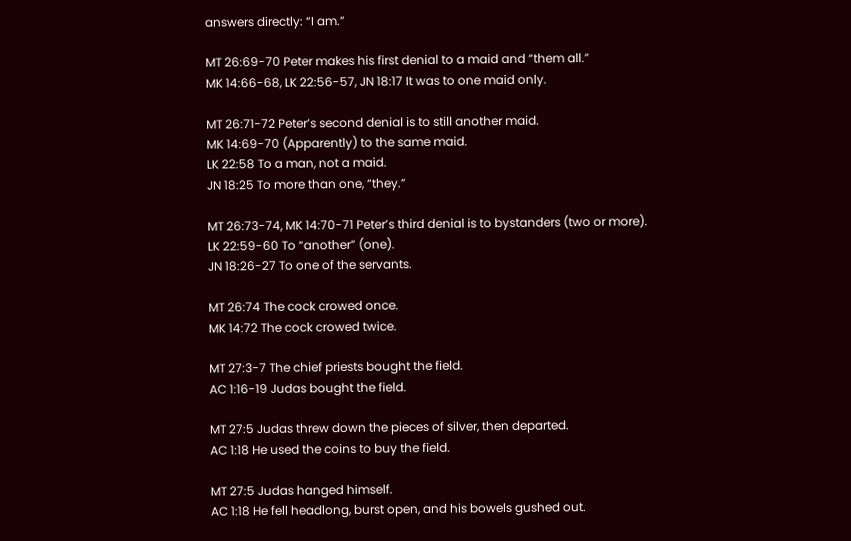answers directly: “I am.”

MT 26:69-70 Peter makes his first denial to a maid and “them all.”
MK 14:66-68, LK 22:56-57, JN 18:17 It was to one maid only.

MT 26:71-72 Peter’s second denial is to still another maid.
MK 14:69-70 (Apparently) to the same maid.
LK 22:58 To a man, not a maid.
JN 18:25 To more than one, “they.”

MT 26:73-74, MK 14:70-71 Peter’s third denial is to bystanders (two or more).
LK 22:59-60 To “another” (one).
JN 18:26-27 To one of the servants.

MT 26:74 The cock crowed once.
MK 14:72 The cock crowed twice.

MT 27:3-7 The chief priests bought the field.
AC 1:16-19 Judas bought the field.

MT 27:5 Judas threw down the pieces of silver, then departed.
AC 1:18 He used the coins to buy the field.

MT 27:5 Judas hanged himself.
AC 1:18 He fell headlong, burst open, and his bowels gushed out.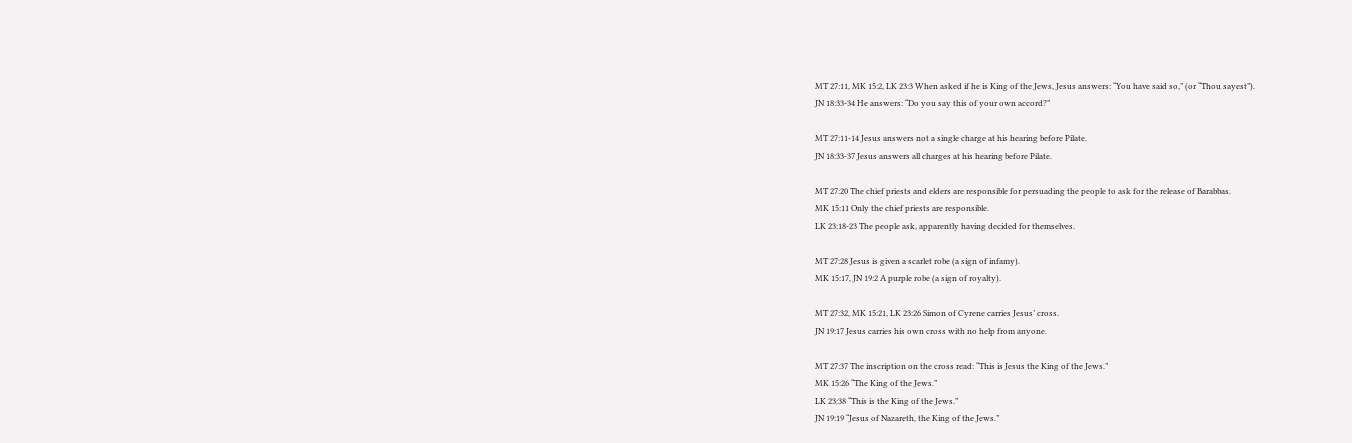MT 27:11, MK 15:2, LK 23:3 When asked if he is King of the Jews, Jesus answers: “You have said so,” (or “Thou sayest”).
JN 18:33-34 He answers: “Do you say this of your own accord?”

MT 27:11-14 Jesus answers not a single charge at his hearing before Pilate.
JN 18:33-37 Jesus answers all charges at his hearing before Pilate.

MT 27:20 The chief priests and elders are responsible for persuading the people to ask for the release of Barabbas.
MK 15:11 Only the chief priests are responsible.
LK 23:18-23 The people ask, apparently having decided for themselves.

MT 27:28 Jesus is given a scarlet robe (a sign of infamy).
MK 15:17, JN 19:2 A purple robe (a sign of royalty).

MT 27:32, MK 15:21, LK 23:26 Simon of Cyrene carries Jesus’ cross.
JN 19:17 Jesus carries his own cross with no help from anyone.

MT 27:37 The inscription on the cross read: “This is Jesus the King of the Jews.”
MK 15:26 “The King of the Jews.”
LK 23:38 “This is the King of the Jews.”
JN 19:19 “Jesus of Nazareth, the King of the Jews.”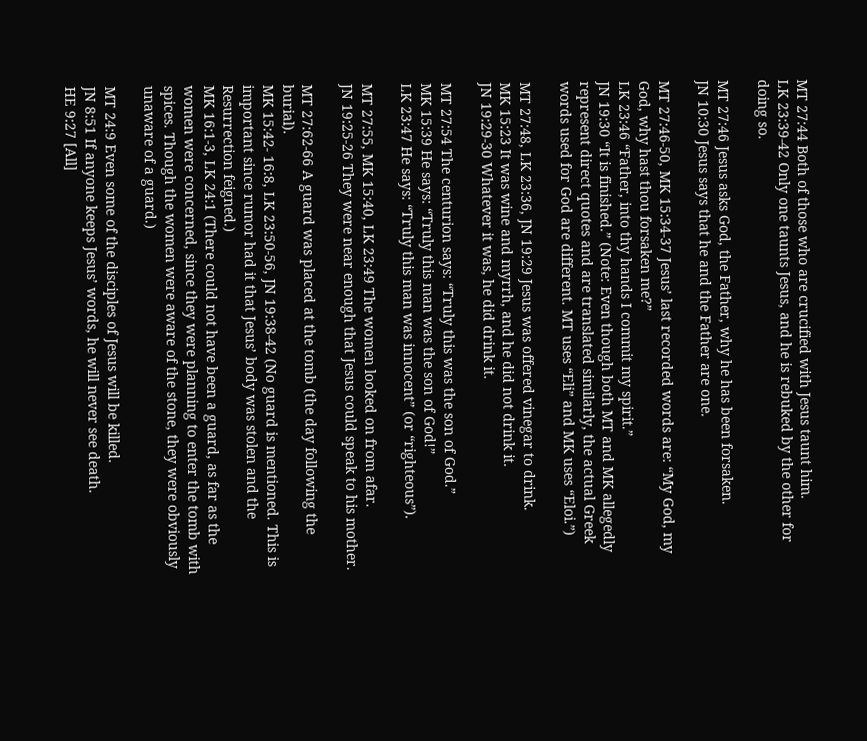MT 27:44 Both of those who are crucified with Jesus taunt him.
LK 23:39-42 Only one taunts Jesus, and he is rebuked by the other for doing so.

MT 27:46 Jesus asks God, the Father, why he has been forsaken.
JN 10:30 Jesus says that he and the Father are one.

MT 27:46-50, MK 15:34-37 Jesus’ last recorded words are: “My God, my God, why hast thou forsaken me?”
LK 23:46 “Father, into thy hands I commit my spirit.”
JN 19:30 “It is finished.” (Note: Even though both MT and MK allegedly represent direct quotes and are translated similarly, the actual Greek words used for God are different. MT uses “Eli” and MK uses “Eloi.”)

MT 27:48, LK 23:36, JN 19:29 Jesus was offered vinegar to drink.
MK 15:23 It was wine and myrrh, and he did not drink it.
JN 19:29-30 Whatever it was, he did drink it.

MT 27:54 The centurion says: “Truly this was the son of God.”
MK 15:39 He says: “Truly this man was the son of God!”
LK 23:47 He says: “Truly this man was innocent” (or “righteous”).

MT 27:55, MK 15:40, LK 23:49 The women looked on from afar.
JN 19:25-26 They were near enough that Jesus could speak to his mother.

MT 27:62-66 A guard was placed at the tomb (the day following the burial).
MK 15:42- 16:8, LK 23:50-56, JN 19:38-42 (No guard is mentioned. This is important since rumor had it that Jesus’ body was stolen and the Resurrection feigned.)
MK 16:1-3, LK 24:1 (There could not have been a guard, as far as the women were concerned, since they were planning to enter the tomb with spices. Though the women were aware of the stone, they were obviously unaware of a guard.)

MT 24:9 Even some of the disciples of Jesus will be killed.
JN 8:51 If anyone keeps Jesus’ words, he will never see death.
HE 9:27 [All]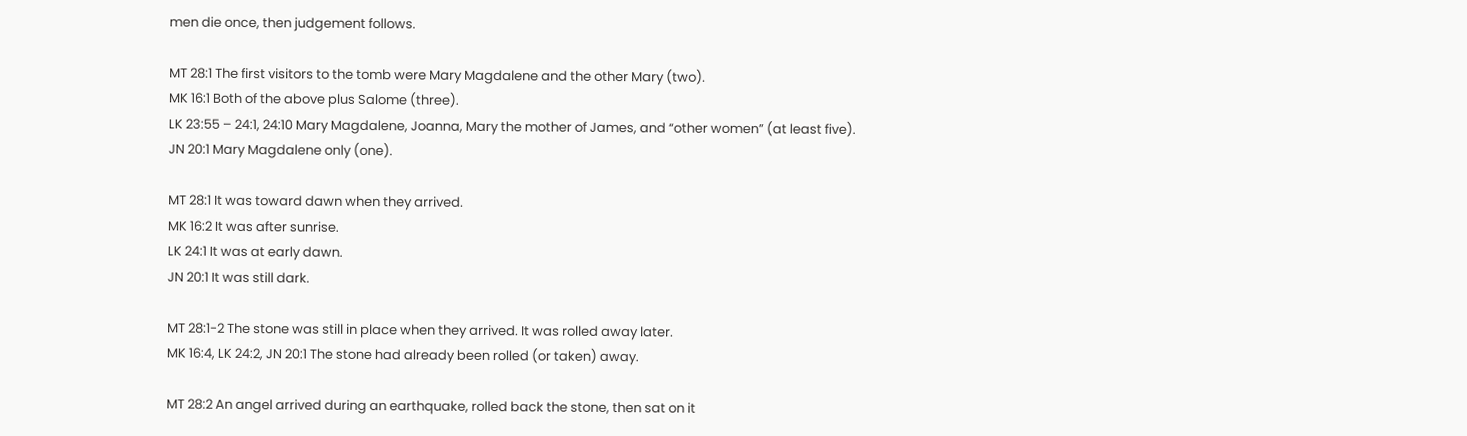men die once, then judgement follows.

MT 28:1 The first visitors to the tomb were Mary Magdalene and the other Mary (two).
MK 16:1 Both of the above plus Salome (three).
LK 23:55 – 24:1, 24:10 Mary Magdalene, Joanna, Mary the mother of James, and “other women” (at least five).
JN 20:1 Mary Magdalene only (one).

MT 28:1 It was toward dawn when they arrived.
MK 16:2 It was after sunrise.
LK 24:1 It was at early dawn.
JN 20:1 It was still dark.

MT 28:1-2 The stone was still in place when they arrived. It was rolled away later.
MK 16:4, LK 24:2, JN 20:1 The stone had already been rolled (or taken) away.

MT 28:2 An angel arrived during an earthquake, rolled back the stone, then sat on it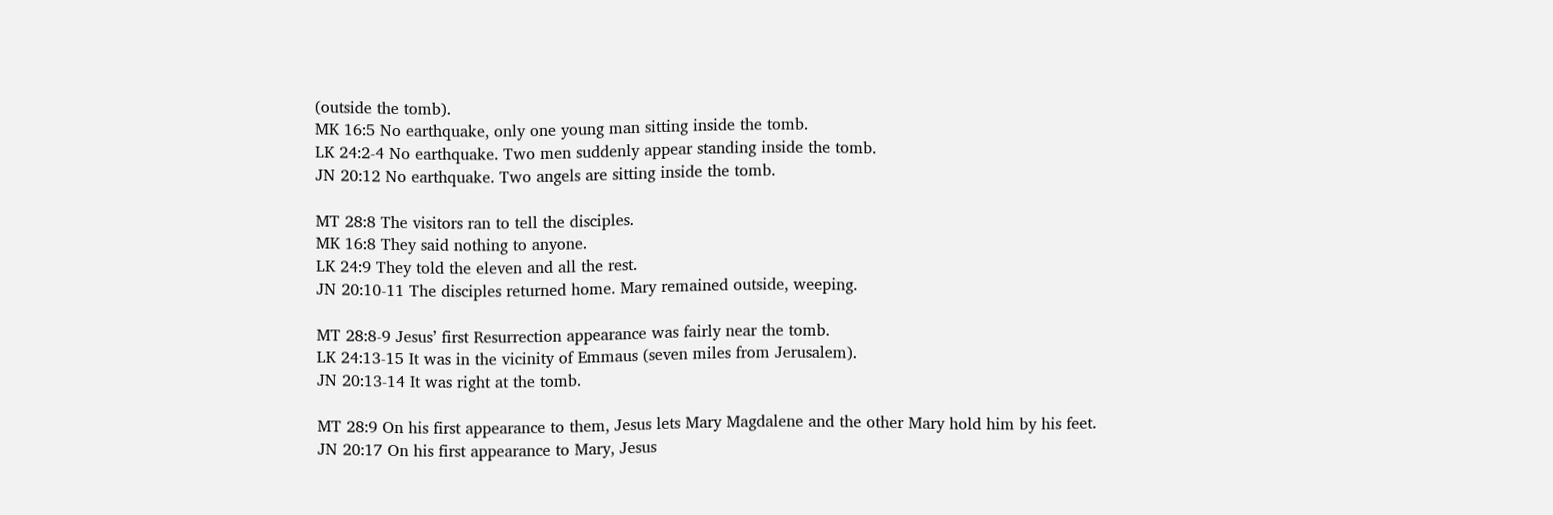(outside the tomb).
MK 16:5 No earthquake, only one young man sitting inside the tomb.
LK 24:2-4 No earthquake. Two men suddenly appear standing inside the tomb.
JN 20:12 No earthquake. Two angels are sitting inside the tomb.

MT 28:8 The visitors ran to tell the disciples.
MK 16:8 They said nothing to anyone.
LK 24:9 They told the eleven and all the rest.
JN 20:10-11 The disciples returned home. Mary remained outside, weeping.

MT 28:8-9 Jesus’ first Resurrection appearance was fairly near the tomb.
LK 24:13-15 It was in the vicinity of Emmaus (seven miles from Jerusalem).
JN 20:13-14 It was right at the tomb.

MT 28:9 On his first appearance to them, Jesus lets Mary Magdalene and the other Mary hold him by his feet.
JN 20:17 On his first appearance to Mary, Jesus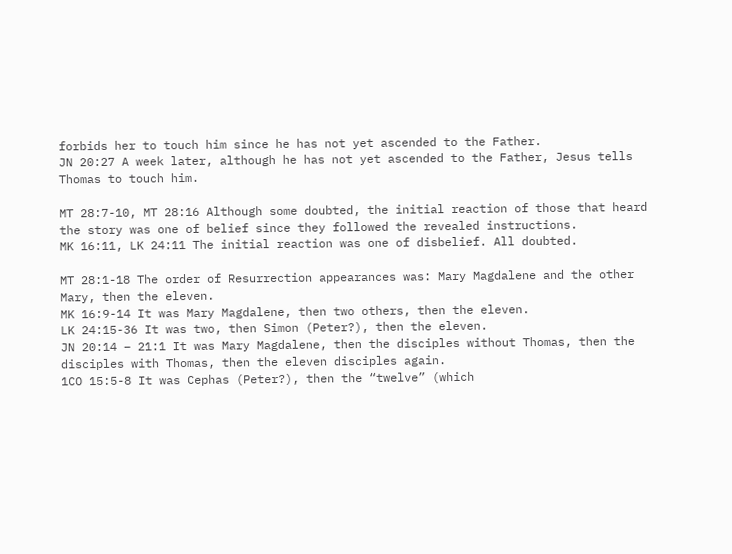forbids her to touch him since he has not yet ascended to the Father.
JN 20:27 A week later, although he has not yet ascended to the Father, Jesus tells Thomas to touch him.

MT 28:7-10, MT 28:16 Although some doubted, the initial reaction of those that heard the story was one of belief since they followed the revealed instructions.
MK 16:11, LK 24:11 The initial reaction was one of disbelief. All doubted.

MT 28:1-18 The order of Resurrection appearances was: Mary Magdalene and the other Mary, then the eleven.
MK 16:9-14 It was Mary Magdalene, then two others, then the eleven.
LK 24:15-36 It was two, then Simon (Peter?), then the eleven.
JN 20:14 – 21:1 It was Mary Magdalene, then the disciples without Thomas, then the disciples with Thomas, then the eleven disciples again.
1CO 15:5-8 It was Cephas (Peter?), then the “twelve” (which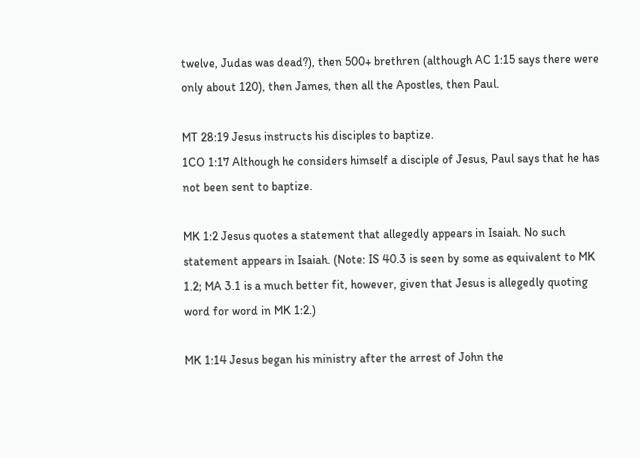twelve, Judas was dead?), then 500+ brethren (although AC 1:15 says there were only about 120), then James, then all the Apostles, then Paul.

MT 28:19 Jesus instructs his disciples to baptize.
1CO 1:17 Although he considers himself a disciple of Jesus, Paul says that he has not been sent to baptize.

MK 1:2 Jesus quotes a statement that allegedly appears in Isaiah. No such statement appears in Isaiah. (Note: IS 40.3 is seen by some as equivalent to MK 1.2; MA 3.1 is a much better fit, however, given that Jesus is allegedly quoting word for word in MK 1:2.)

MK 1:14 Jesus began his ministry after the arrest of John the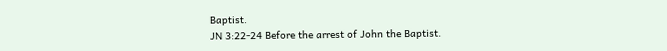Baptist.
JN 3:22-24 Before the arrest of John the Baptist.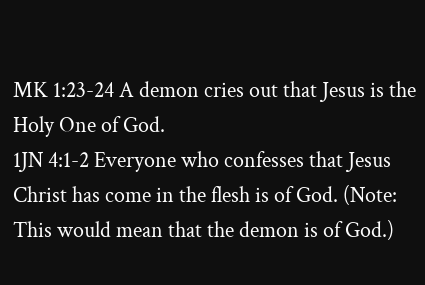MK 1:23-24 A demon cries out that Jesus is the Holy One of God.
1JN 4:1-2 Everyone who confesses that Jesus Christ has come in the flesh is of God. (Note: This would mean that the demon is of God.)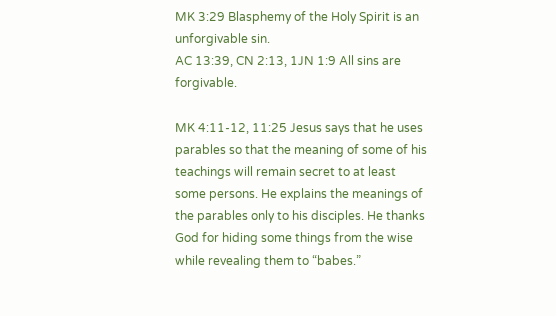MK 3:29 Blasphemy of the Holy Spirit is an unforgivable sin.
AC 13:39, CN 2:13, 1JN 1:9 All sins are forgivable.

MK 4:11-12, 11:25 Jesus says that he uses parables so that the meaning of some of his teachings will remain secret to at least some persons. He explains the meanings of the parables only to his disciples. He thanks God for hiding some things from the wise while revealing them to “babes.”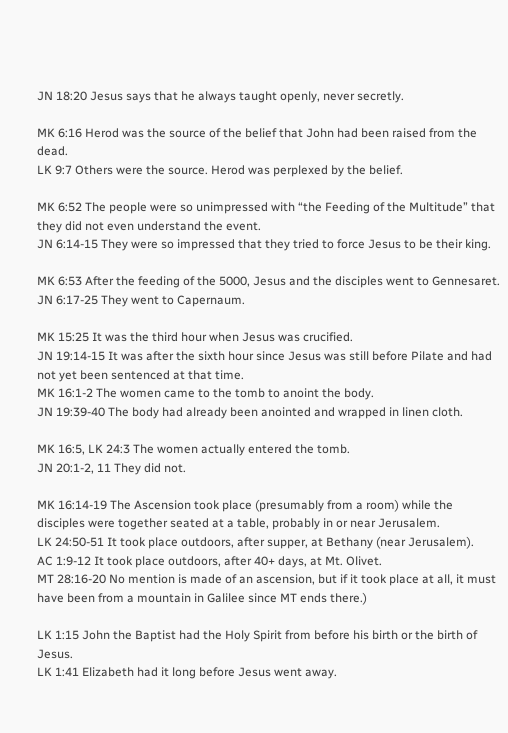JN 18:20 Jesus says that he always taught openly, never secretly.

MK 6:16 Herod was the source of the belief that John had been raised from the dead.
LK 9:7 Others were the source. Herod was perplexed by the belief.

MK 6:52 The people were so unimpressed with “the Feeding of the Multitude” that they did not even understand the event.
JN 6:14-15 They were so impressed that they tried to force Jesus to be their king.

MK 6:53 After the feeding of the 5000, Jesus and the disciples went to Gennesaret.
JN 6:17-25 They went to Capernaum.

MK 15:25 It was the third hour when Jesus was crucified.
JN 19:14-15 It was after the sixth hour since Jesus was still before Pilate and had not yet been sentenced at that time.
MK 16:1-2 The women came to the tomb to anoint the body.
JN 19:39-40 The body had already been anointed and wrapped in linen cloth.

MK 16:5, LK 24:3 The women actually entered the tomb.
JN 20:1-2, 11 They did not.

MK 16:14-19 The Ascension took place (presumably from a room) while the disciples were together seated at a table, probably in or near Jerusalem.
LK 24:50-51 It took place outdoors, after supper, at Bethany (near Jerusalem).
AC 1:9-12 It took place outdoors, after 40+ days, at Mt. Olivet.
MT 28:16-20 No mention is made of an ascension, but if it took place at all, it must have been from a mountain in Galilee since MT ends there.)

LK 1:15 John the Baptist had the Holy Spirit from before his birth or the birth of Jesus.
LK 1:41 Elizabeth had it long before Jesus went away.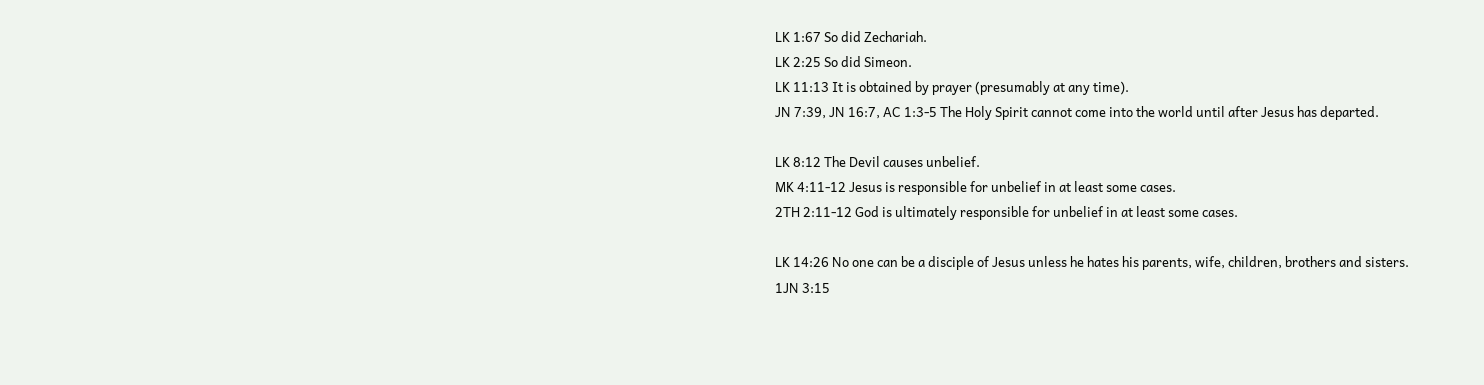LK 1:67 So did Zechariah.
LK 2:25 So did Simeon.
LK 11:13 It is obtained by prayer (presumably at any time).
JN 7:39, JN 16:7, AC 1:3-5 The Holy Spirit cannot come into the world until after Jesus has departed.

LK 8:12 The Devil causes unbelief.
MK 4:11-12 Jesus is responsible for unbelief in at least some cases.
2TH 2:11-12 God is ultimately responsible for unbelief in at least some cases.

LK 14:26 No one can be a disciple of Jesus unless he hates his parents, wife, children, brothers and sisters.
1JN 3:15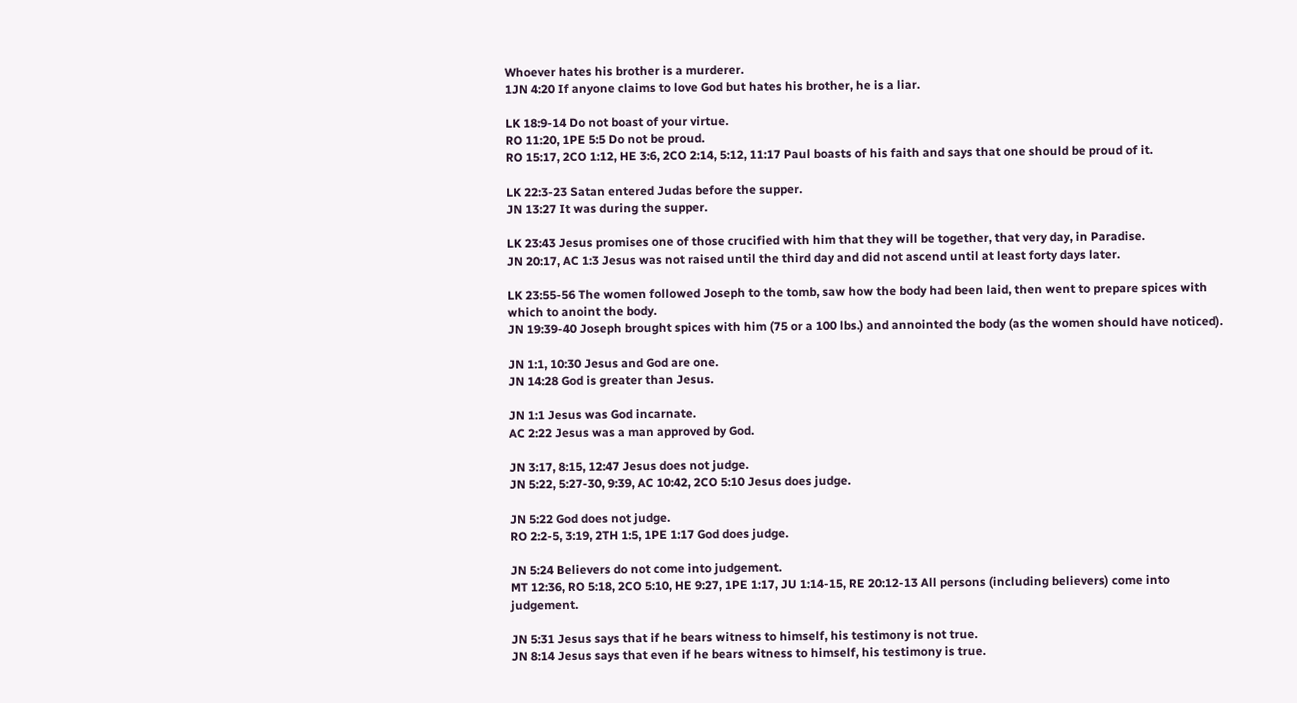Whoever hates his brother is a murderer.
1JN 4:20 If anyone claims to love God but hates his brother, he is a liar.

LK 18:9-14 Do not boast of your virtue.
RO 11:20, 1PE 5:5 Do not be proud.
RO 15:17, 2CO 1:12, HE 3:6, 2CO 2:14, 5:12, 11:17 Paul boasts of his faith and says that one should be proud of it.

LK 22:3-23 Satan entered Judas before the supper.
JN 13:27 It was during the supper.

LK 23:43 Jesus promises one of those crucified with him that they will be together, that very day, in Paradise.
JN 20:17, AC 1:3 Jesus was not raised until the third day and did not ascend until at least forty days later.

LK 23:55-56 The women followed Joseph to the tomb, saw how the body had been laid, then went to prepare spices with which to anoint the body.
JN 19:39-40 Joseph brought spices with him (75 or a 100 lbs.) and annointed the body (as the women should have noticed).

JN 1:1, 10:30 Jesus and God are one.
JN 14:28 God is greater than Jesus.

JN 1:1 Jesus was God incarnate.
AC 2:22 Jesus was a man approved by God.

JN 3:17, 8:15, 12:47 Jesus does not judge.
JN 5:22, 5:27-30, 9:39, AC 10:42, 2CO 5:10 Jesus does judge.

JN 5:22 God does not judge.
RO 2:2-5, 3:19, 2TH 1:5, 1PE 1:17 God does judge.

JN 5:24 Believers do not come into judgement.
MT 12:36, RO 5:18, 2CO 5:10, HE 9:27, 1PE 1:17, JU 1:14-15, RE 20:12-13 All persons (including believers) come into judgement.

JN 5:31 Jesus says that if he bears witness to himself, his testimony is not true.
JN 8:14 Jesus says that even if he bears witness to himself, his testimony is true.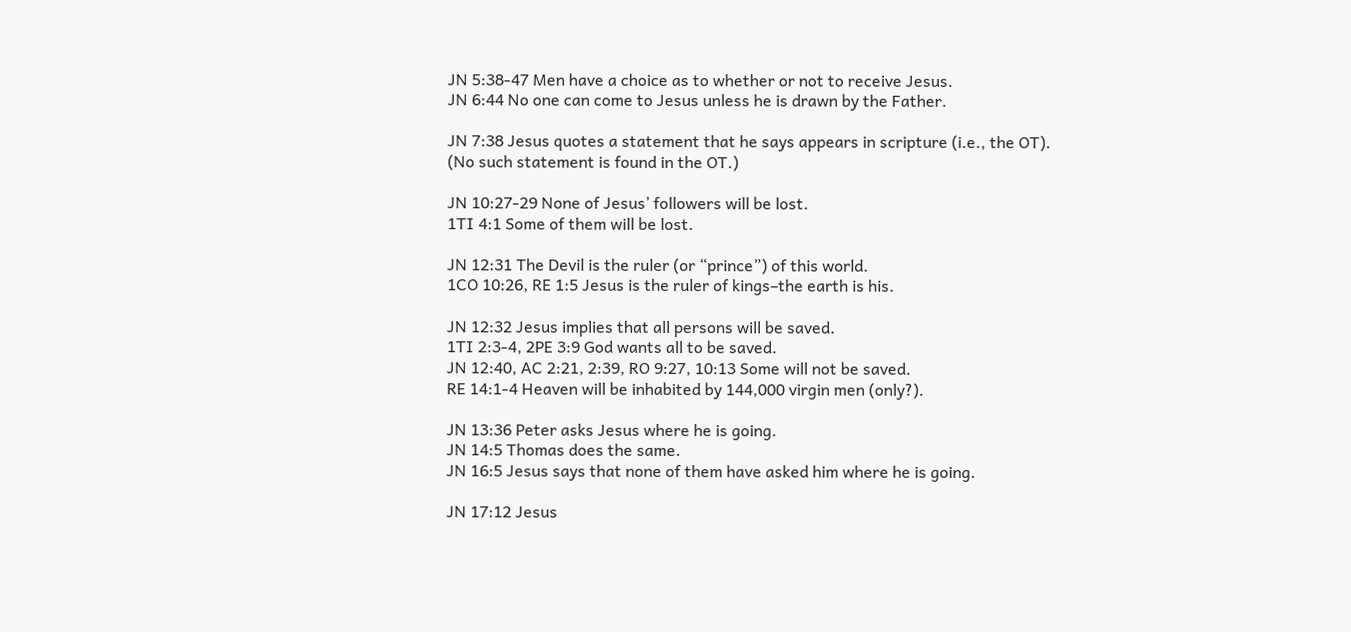JN 5:38-47 Men have a choice as to whether or not to receive Jesus.
JN 6:44 No one can come to Jesus unless he is drawn by the Father.

JN 7:38 Jesus quotes a statement that he says appears in scripture (i.e., the OT).
(No such statement is found in the OT.)

JN 10:27-29 None of Jesus’ followers will be lost.
1TI 4:1 Some of them will be lost.

JN 12:31 The Devil is the ruler (or “prince”) of this world.
1CO 10:26, RE 1:5 Jesus is the ruler of kings–the earth is his.

JN 12:32 Jesus implies that all persons will be saved.
1TI 2:3-4, 2PE 3:9 God wants all to be saved.
JN 12:40, AC 2:21, 2:39, RO 9:27, 10:13 Some will not be saved.
RE 14:1-4 Heaven will be inhabited by 144,000 virgin men (only?).

JN 13:36 Peter asks Jesus where he is going.
JN 14:5 Thomas does the same.
JN 16:5 Jesus says that none of them have asked him where he is going.

JN 17:12 Jesus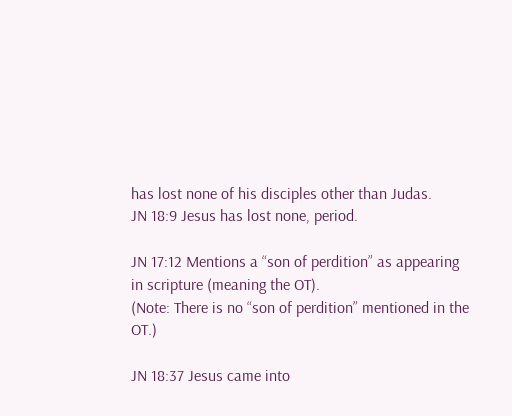has lost none of his disciples other than Judas.
JN 18:9 Jesus has lost none, period.

JN 17:12 Mentions a “son of perdition” as appearing in scripture (meaning the OT).
(Note: There is no “son of perdition” mentioned in the OT.)

JN 18:37 Jesus came into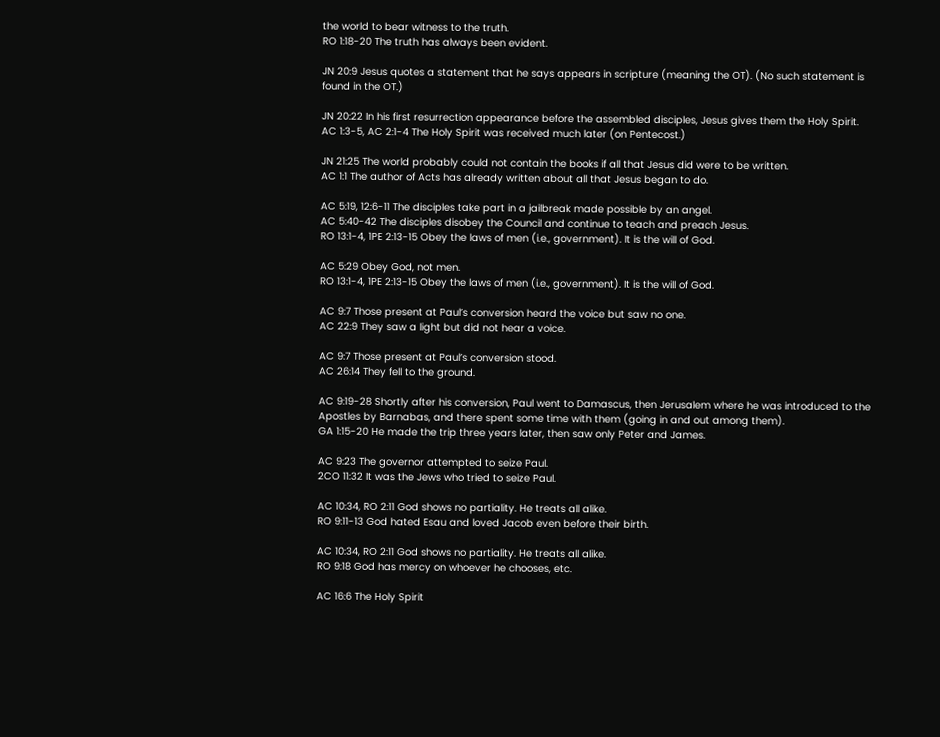the world to bear witness to the truth.
RO 1:18-20 The truth has always been evident.

JN 20:9 Jesus quotes a statement that he says appears in scripture (meaning the OT). (No such statement is found in the OT.)

JN 20:22 In his first resurrection appearance before the assembled disciples, Jesus gives them the Holy Spirit.
AC 1:3-5, AC 2:1-4 The Holy Spirit was received much later (on Pentecost.)

JN 21:25 The world probably could not contain the books if all that Jesus did were to be written.
AC 1:1 The author of Acts has already written about all that Jesus began to do.

AC 5:19, 12:6-11 The disciples take part in a jailbreak made possible by an angel.
AC 5:40-42 The disciples disobey the Council and continue to teach and preach Jesus.
RO 13:1-4, 1PE 2:13-15 Obey the laws of men (i.e., government). It is the will of God.

AC 5:29 Obey God, not men.
RO 13:1-4, 1PE 2:13-15 Obey the laws of men (i.e., government). It is the will of God.

AC 9:7 Those present at Paul’s conversion heard the voice but saw no one.
AC 22:9 They saw a light but did not hear a voice.

AC 9:7 Those present at Paul’s conversion stood.
AC 26:14 They fell to the ground.

AC 9:19-28 Shortly after his conversion, Paul went to Damascus, then Jerusalem where he was introduced to the Apostles by Barnabas, and there spent some time with them (going in and out among them).
GA 1:15-20 He made the trip three years later, then saw only Peter and James.

AC 9:23 The governor attempted to seize Paul.
2CO 11:32 It was the Jews who tried to seize Paul.

AC 10:34, RO 2:11 God shows no partiality. He treats all alike.
RO 9:11-13 God hated Esau and loved Jacob even before their birth.

AC 10:34, RO 2:11 God shows no partiality. He treats all alike.
RO 9:18 God has mercy on whoever he chooses, etc.

AC 16:6 The Holy Spirit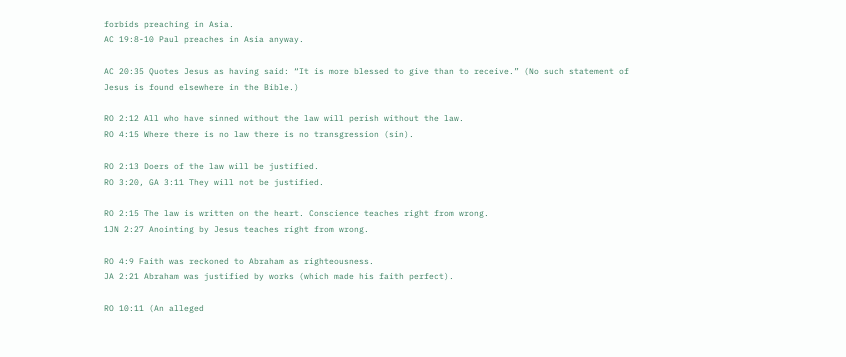forbids preaching in Asia.
AC 19:8-10 Paul preaches in Asia anyway.

AC 20:35 Quotes Jesus as having said: “It is more blessed to give than to receive.” (No such statement of Jesus is found elsewhere in the Bible.)

RO 2:12 All who have sinned without the law will perish without the law.
RO 4:15 Where there is no law there is no transgression (sin).

RO 2:13 Doers of the law will be justified.
RO 3:20, GA 3:11 They will not be justified.

RO 2:15 The law is written on the heart. Conscience teaches right from wrong.
1JN 2:27 Anointing by Jesus teaches right from wrong.

RO 4:9 Faith was reckoned to Abraham as righteousness.
JA 2:21 Abraham was justified by works (which made his faith perfect).

RO 10:11 (An alleged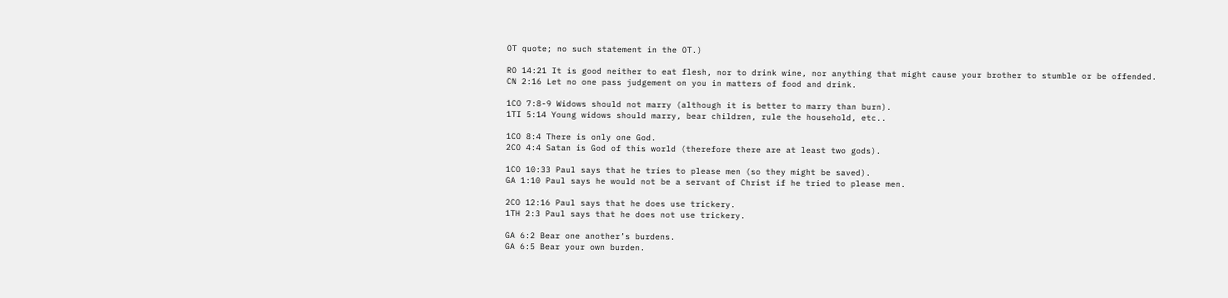OT quote; no such statement in the OT.)

RO 14:21 It is good neither to eat flesh, nor to drink wine, nor anything that might cause your brother to stumble or be offended.
CN 2:16 Let no one pass judgement on you in matters of food and drink.

1CO 7:8-9 Widows should not marry (although it is better to marry than burn).
1TI 5:14 Young widows should marry, bear children, rule the household, etc..

1CO 8:4 There is only one God.
2CO 4:4 Satan is God of this world (therefore there are at least two gods).

1CO 10:33 Paul says that he tries to please men (so they might be saved).
GA 1:10 Paul says he would not be a servant of Christ if he tried to please men.

2CO 12:16 Paul says that he does use trickery.
1TH 2:3 Paul says that he does not use trickery.

GA 6:2 Bear one another’s burdens.
GA 6:5 Bear your own burden.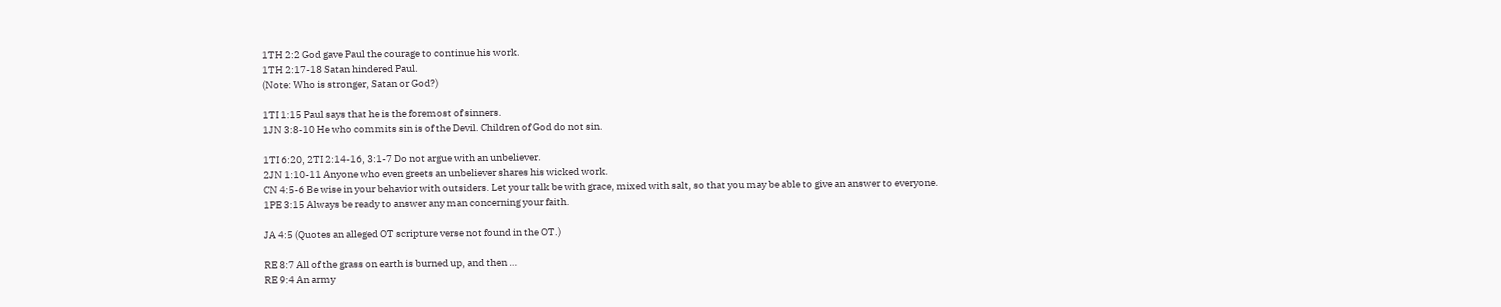1TH 2:2 God gave Paul the courage to continue his work.
1TH 2:17-18 Satan hindered Paul.
(Note: Who is stronger, Satan or God?)

1TI 1:15 Paul says that he is the foremost of sinners.
1JN 3:8-10 He who commits sin is of the Devil. Children of God do not sin.

1TI 6:20, 2TI 2:14-16, 3:1-7 Do not argue with an unbeliever.
2JN 1:10-11 Anyone who even greets an unbeliever shares his wicked work.
CN 4:5-6 Be wise in your behavior with outsiders. Let your talk be with grace, mixed with salt, so that you may be able to give an answer to everyone.
1PE 3:15 Always be ready to answer any man concerning your faith.

JA 4:5 (Quotes an alleged OT scripture verse not found in the OT.)

RE 8:7 All of the grass on earth is burned up, and then …
RE 9:4 An army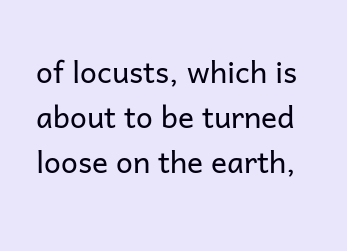of locusts, which is about to be turned loose on the earth,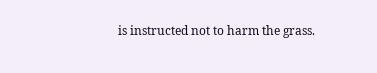is instructed not to harm the grass.